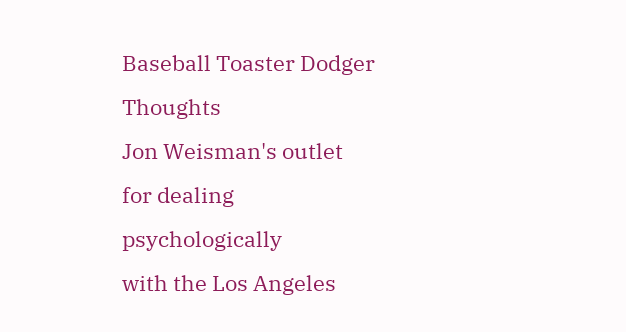Baseball Toaster Dodger Thoughts
Jon Weisman's outlet
for dealing psychologically
with the Los Angeles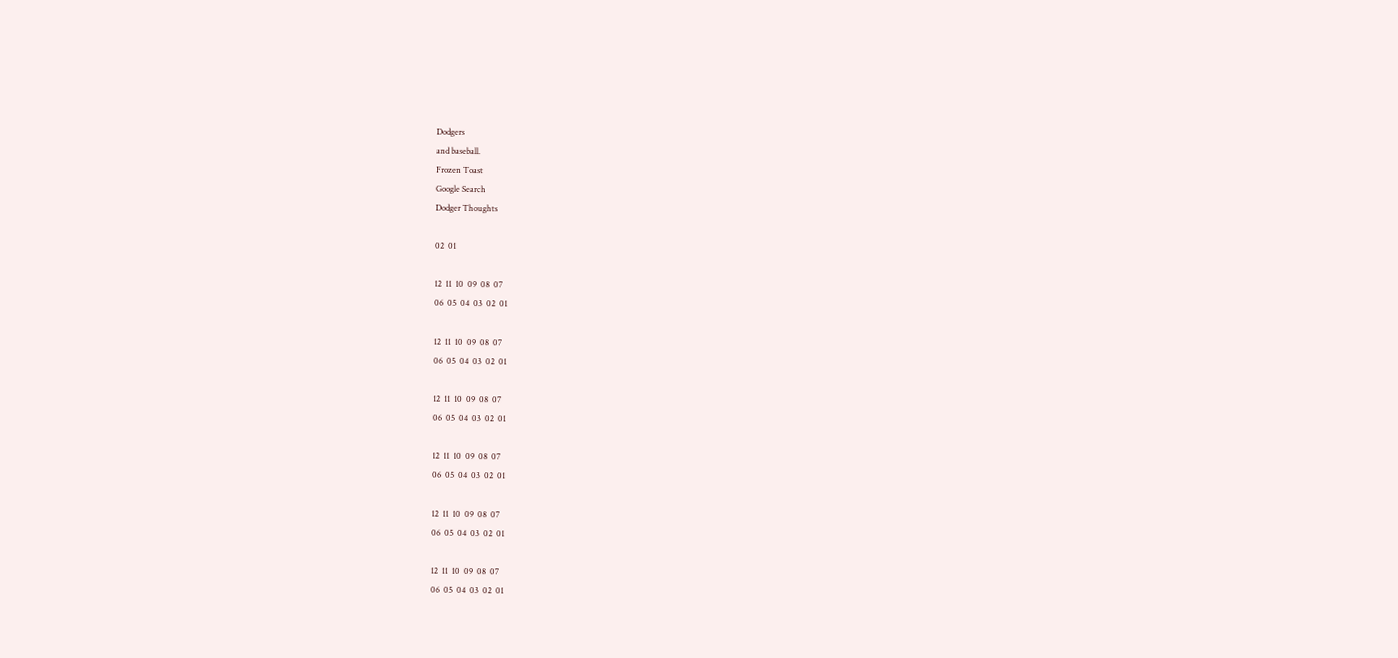Dodgers
and baseball.
Frozen Toast
Google Search
Dodger Thoughts

02  01

12  11  10  09  08  07
06  05  04  03  02  01

12  11  10  09  08  07
06  05  04  03  02  01

12  11  10  09  08  07
06  05  04  03  02  01

12  11  10  09  08  07
06  05  04  03  02  01

12  11  10  09  08  07
06  05  04  03  02  01

12  11  10  09  08  07
06  05  04  03  02  01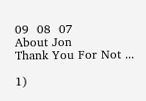09  08  07
About Jon
Thank You For Not ...

1)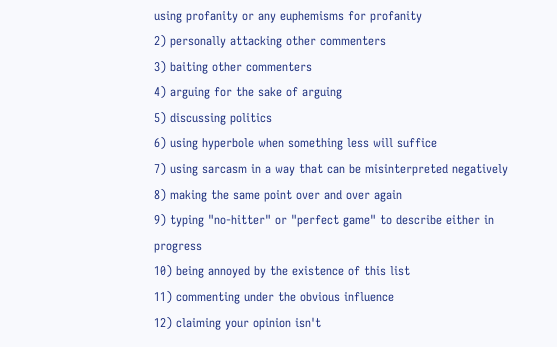using profanity or any euphemisms for profanity
2) personally attacking other commenters
3) baiting other commenters
4) arguing for the sake of arguing
5) discussing politics
6) using hyperbole when something less will suffice
7) using sarcasm in a way that can be misinterpreted negatively
8) making the same point over and over again
9) typing "no-hitter" or "perfect game" to describe either in progress
10) being annoyed by the existence of this list
11) commenting under the obvious influence
12) claiming your opinion isn't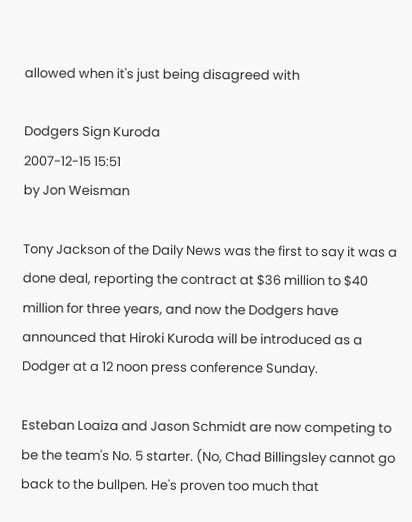allowed when it's just being disagreed with

Dodgers Sign Kuroda
2007-12-15 15:51
by Jon Weisman

Tony Jackson of the Daily News was the first to say it was a done deal, reporting the contract at $36 million to $40 million for three years, and now the Dodgers have announced that Hiroki Kuroda will be introduced as a Dodger at a 12 noon press conference Sunday.

Esteban Loaiza and Jason Schmidt are now competing to be the team's No. 5 starter. (No, Chad Billingsley cannot go back to the bullpen. He's proven too much that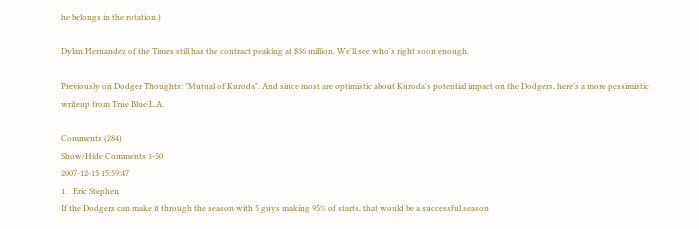he belongs in the rotation.)

Dylan Hernandez of the Times still has the contract peaking at $36 million. We'll see who's right soon enough.

Previously on Dodger Thoughts: "Mutual of Kuroda". And since most are optimistic about Kuroda's potential impact on the Dodgers, here's a more pessimistic writeup from True Blue L.A.

Comments (284)
Show/Hide Comments 1-50
2007-12-15 15:59:47
1.   Eric Stephen
If the Dodgers can make it through the season with 5 guys making 95% of starts, that would be a successful season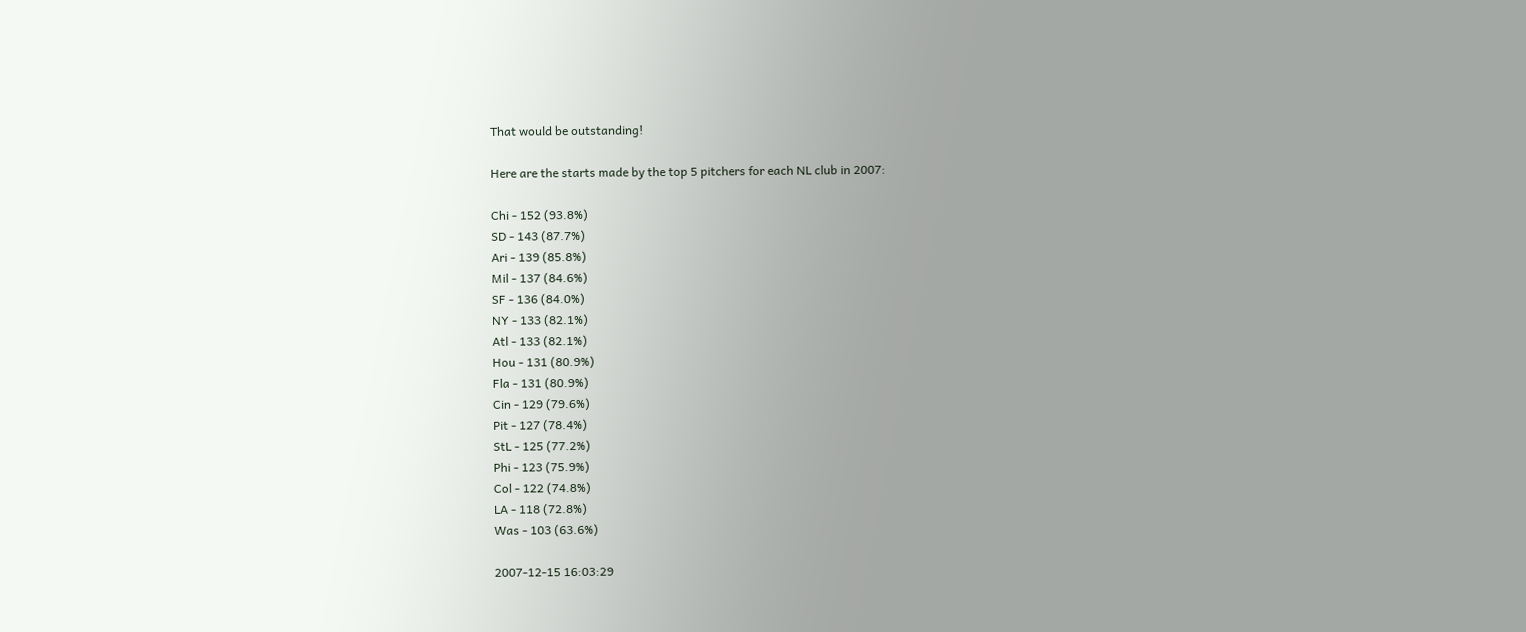That would be outstanding!

Here are the starts made by the top 5 pitchers for each NL club in 2007:

Chi - 152 (93.8%)
SD - 143 (87.7%)
Ari - 139 (85.8%)
Mil - 137 (84.6%)
SF - 136 (84.0%)
NY - 133 (82.1%)
Atl - 133 (82.1%)
Hou - 131 (80.9%)
Fla - 131 (80.9%)
Cin - 129 (79.6%)
Pit - 127 (78.4%)
StL - 125 (77.2%)
Phi - 123 (75.9%)
Col - 122 (74.8%)
LA - 118 (72.8%)
Was - 103 (63.6%)

2007-12-15 16:03:29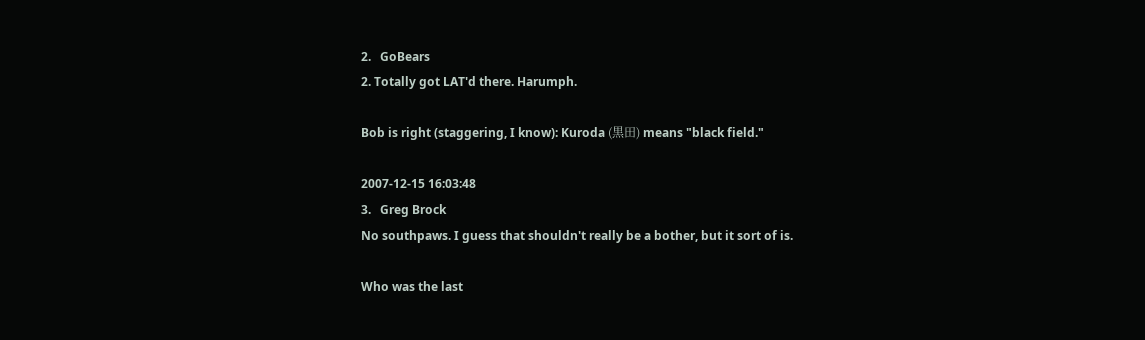2.   GoBears
2. Totally got LAT'd there. Harumph.

Bob is right (staggering, I know): Kuroda (黒田) means "black field."

2007-12-15 16:03:48
3.   Greg Brock
No southpaws. I guess that shouldn't really be a bother, but it sort of is.

Who was the last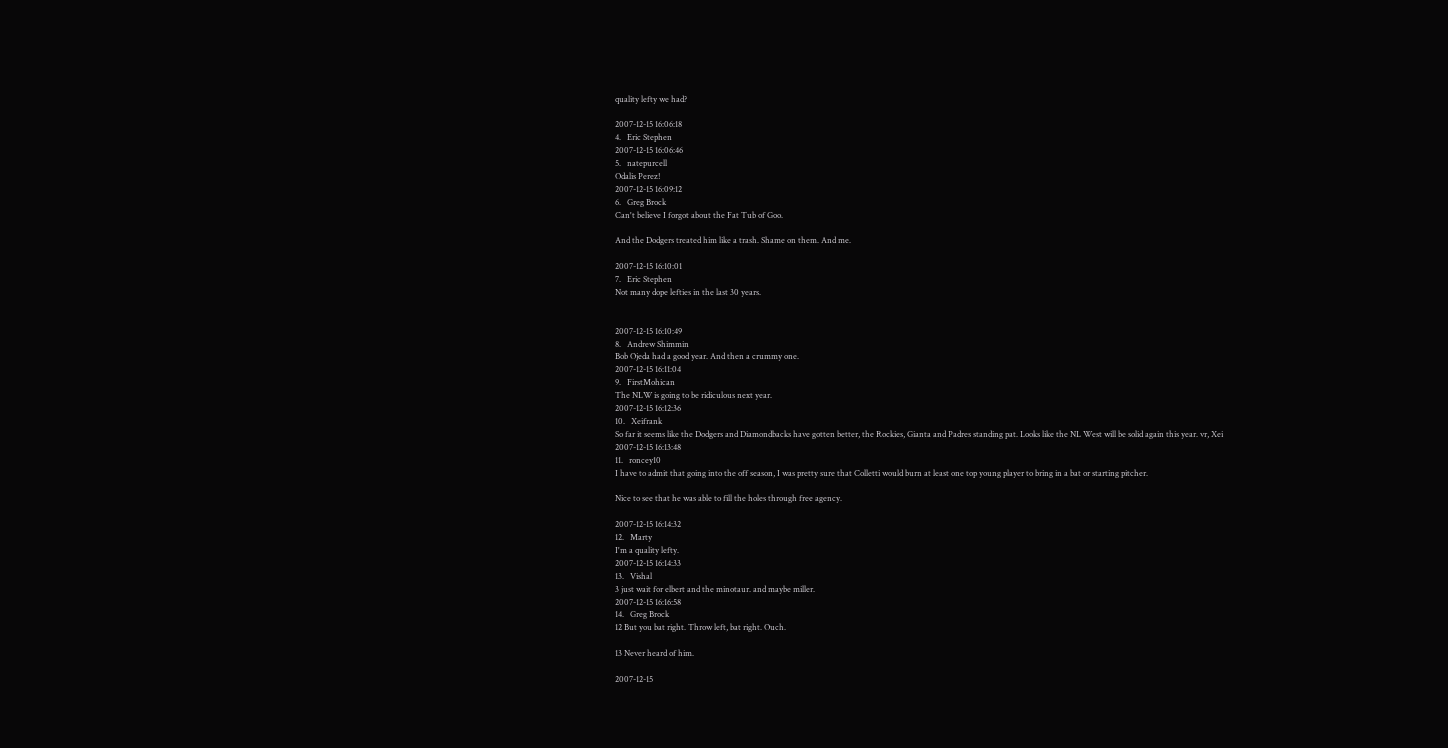quality lefty we had?

2007-12-15 16:06:18
4.   Eric Stephen
2007-12-15 16:06:46
5.   natepurcell
Odalis Perez!
2007-12-15 16:09:12
6.   Greg Brock
Can't believe I forgot about the Fat Tub of Goo.

And the Dodgers treated him like a trash. Shame on them. And me.

2007-12-15 16:10:01
7.   Eric Stephen
Not many dope lefties in the last 30 years.


2007-12-15 16:10:49
8.   Andrew Shimmin
Bob Ojeda had a good year. And then a crummy one.
2007-12-15 16:11:04
9.   FirstMohican
The NLW is going to be ridiculous next year.
2007-12-15 16:12:36
10.   Xeifrank
So far it seems like the Dodgers and Diamondbacks have gotten better, the Rockies, Gianta and Padres standing pat. Looks like the NL West will be solid again this year. vr, Xei
2007-12-15 16:13:48
11.   roncey10
I have to admit that going into the off season, I was pretty sure that Colletti would burn at least one top young player to bring in a bat or starting pitcher.

Nice to see that he was able to fill the holes through free agency.

2007-12-15 16:14:32
12.   Marty
I'm a quality lefty.
2007-12-15 16:14:33
13.   Vishal
3 just wait for elbert and the minotaur. and maybe miller.
2007-12-15 16:16:58
14.   Greg Brock
12 But you bat right. Throw left, bat right. Ouch.

13 Never heard of him.

2007-12-15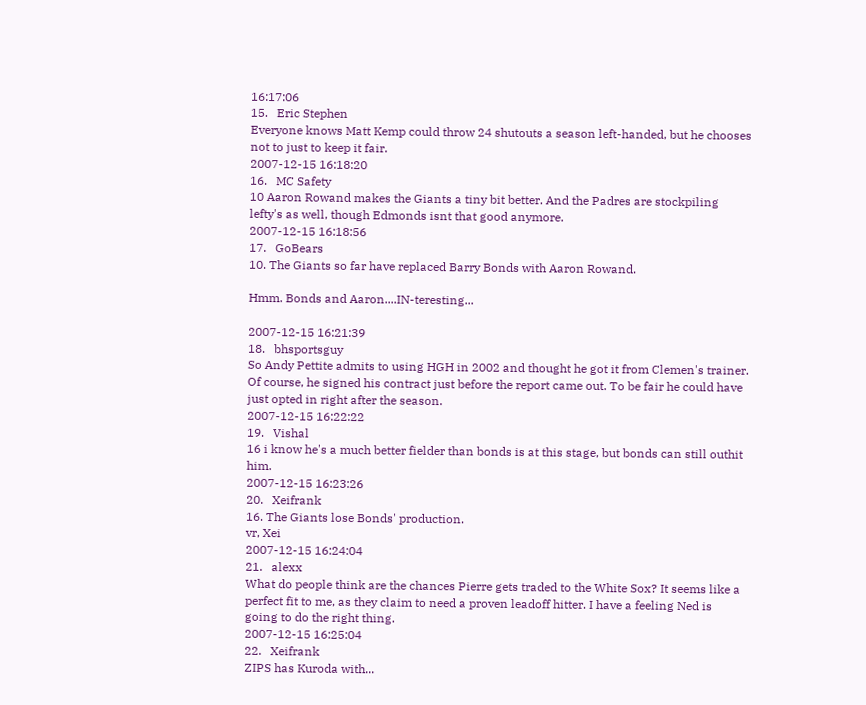16:17:06
15.   Eric Stephen
Everyone knows Matt Kemp could throw 24 shutouts a season left-handed, but he chooses not to just to keep it fair.
2007-12-15 16:18:20
16.   MC Safety
10 Aaron Rowand makes the Giants a tiny bit better. And the Padres are stockpiling lefty's as well, though Edmonds isnt that good anymore.
2007-12-15 16:18:56
17.   GoBears
10. The Giants so far have replaced Barry Bonds with Aaron Rowand.

Hmm. Bonds and Aaron....IN-teresting...

2007-12-15 16:21:39
18.   bhsportsguy
So Andy Pettite admits to using HGH in 2002 and thought he got it from Clemen's trainer. Of course, he signed his contract just before the report came out. To be fair he could have just opted in right after the season.
2007-12-15 16:22:22
19.   Vishal
16 i know he's a much better fielder than bonds is at this stage, but bonds can still outhit him.
2007-12-15 16:23:26
20.   Xeifrank
16. The Giants lose Bonds' production.
vr, Xei
2007-12-15 16:24:04
21.   alexx
What do people think are the chances Pierre gets traded to the White Sox? It seems like a perfect fit to me, as they claim to need a proven leadoff hitter. I have a feeling Ned is going to do the right thing.
2007-12-15 16:25:04
22.   Xeifrank
ZIPS has Kuroda with...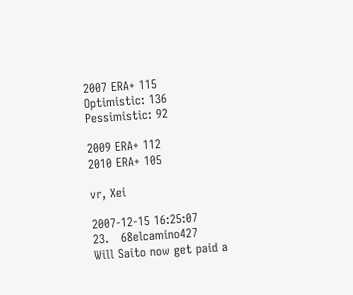2007 ERA+ 115
Optimistic: 136
Pessimistic: 92

2009 ERA+ 112
2010 ERA+ 105

vr, Xei

2007-12-15 16:25:07
23.   68elcamino427
Will Saito now get paid a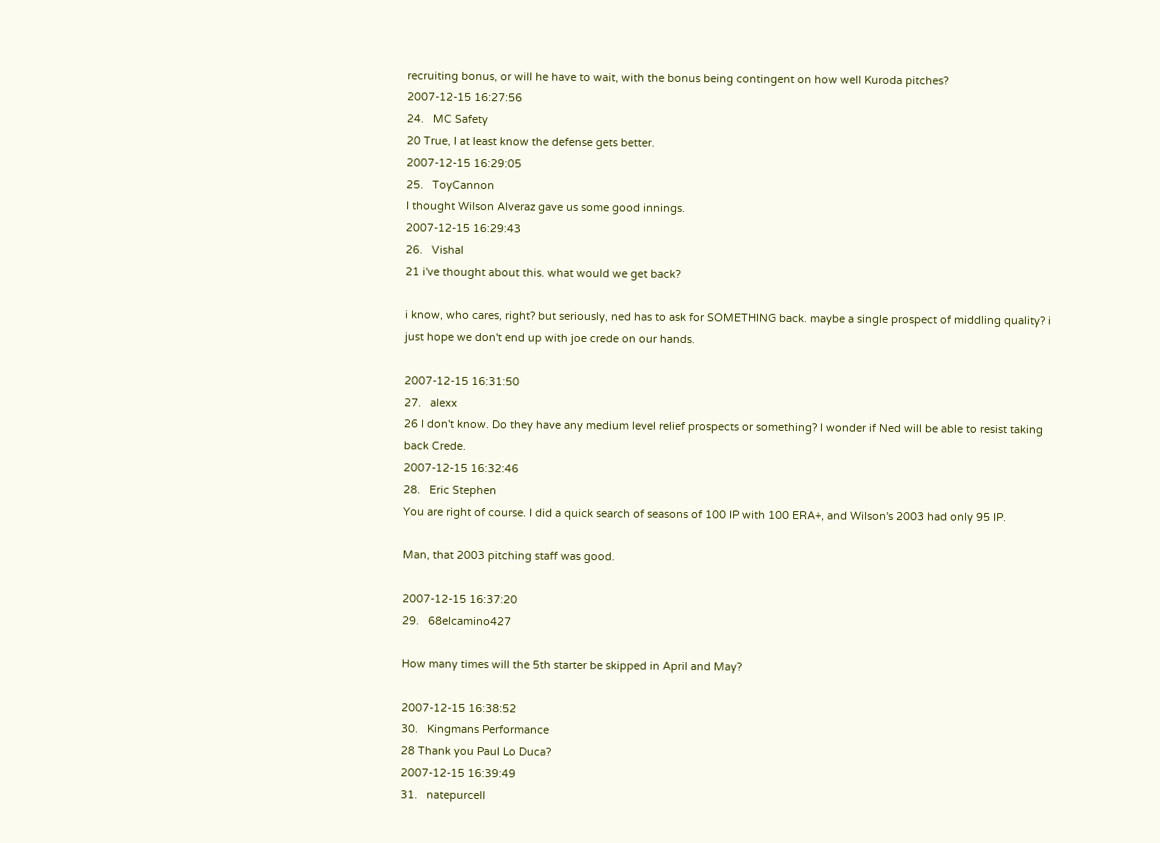recruiting bonus, or will he have to wait, with the bonus being contingent on how well Kuroda pitches?
2007-12-15 16:27:56
24.   MC Safety
20 True, I at least know the defense gets better.
2007-12-15 16:29:05
25.   ToyCannon
I thought Wilson Alveraz gave us some good innings.
2007-12-15 16:29:43
26.   Vishal
21 i've thought about this. what would we get back?

i know, who cares, right? but seriously, ned has to ask for SOMETHING back. maybe a single prospect of middling quality? i just hope we don't end up with joe crede on our hands.

2007-12-15 16:31:50
27.   alexx
26 I don't know. Do they have any medium level relief prospects or something? I wonder if Ned will be able to resist taking back Crede.
2007-12-15 16:32:46
28.   Eric Stephen
You are right of course. I did a quick search of seasons of 100 IP with 100 ERA+, and Wilson's 2003 had only 95 IP.

Man, that 2003 pitching staff was good.

2007-12-15 16:37:20
29.   68elcamino427

How many times will the 5th starter be skipped in April and May?

2007-12-15 16:38:52
30.   Kingmans Performance
28 Thank you Paul Lo Duca?
2007-12-15 16:39:49
31.   natepurcell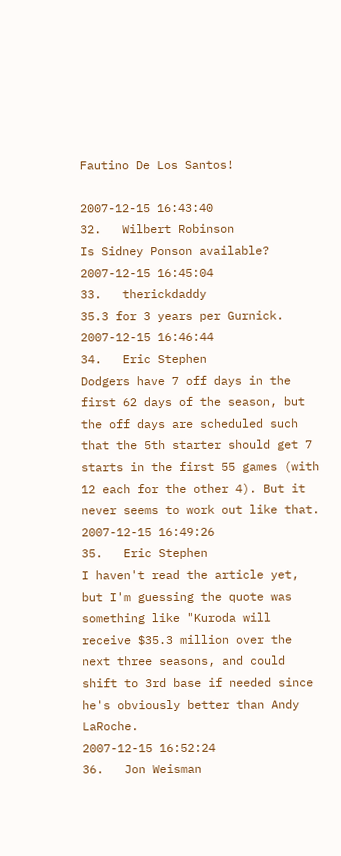Fautino De Los Santos!

2007-12-15 16:43:40
32.   Wilbert Robinson
Is Sidney Ponson available?
2007-12-15 16:45:04
33.   therickdaddy
35.3 for 3 years per Gurnick.
2007-12-15 16:46:44
34.   Eric Stephen
Dodgers have 7 off days in the first 62 days of the season, but the off days are scheduled such that the 5th starter should get 7 starts in the first 55 games (with 12 each for the other 4). But it never seems to work out like that.
2007-12-15 16:49:26
35.   Eric Stephen
I haven't read the article yet, but I'm guessing the quote was something like "Kuroda will receive $35.3 million over the next three seasons, and could shift to 3rd base if needed since he's obviously better than Andy LaRoche.
2007-12-15 16:52:24
36.   Jon Weisman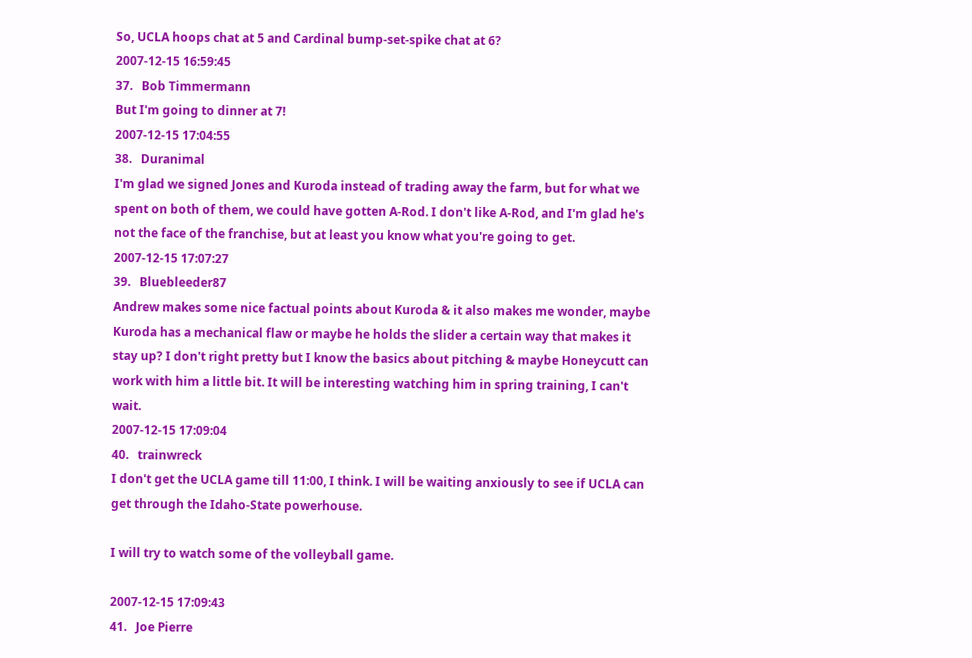So, UCLA hoops chat at 5 and Cardinal bump-set-spike chat at 6?
2007-12-15 16:59:45
37.   Bob Timmermann
But I'm going to dinner at 7!
2007-12-15 17:04:55
38.   Duranimal
I'm glad we signed Jones and Kuroda instead of trading away the farm, but for what we spent on both of them, we could have gotten A-Rod. I don't like A-Rod, and I'm glad he's not the face of the franchise, but at least you know what you're going to get.
2007-12-15 17:07:27
39.   Bluebleeder87
Andrew makes some nice factual points about Kuroda & it also makes me wonder, maybe Kuroda has a mechanical flaw or maybe he holds the slider a certain way that makes it stay up? I don't right pretty but I know the basics about pitching & maybe Honeycutt can work with him a little bit. It will be interesting watching him in spring training, I can't wait.
2007-12-15 17:09:04
40.   trainwreck
I don't get the UCLA game till 11:00, I think. I will be waiting anxiously to see if UCLA can get through the Idaho-State powerhouse.

I will try to watch some of the volleyball game.

2007-12-15 17:09:43
41.   Joe Pierre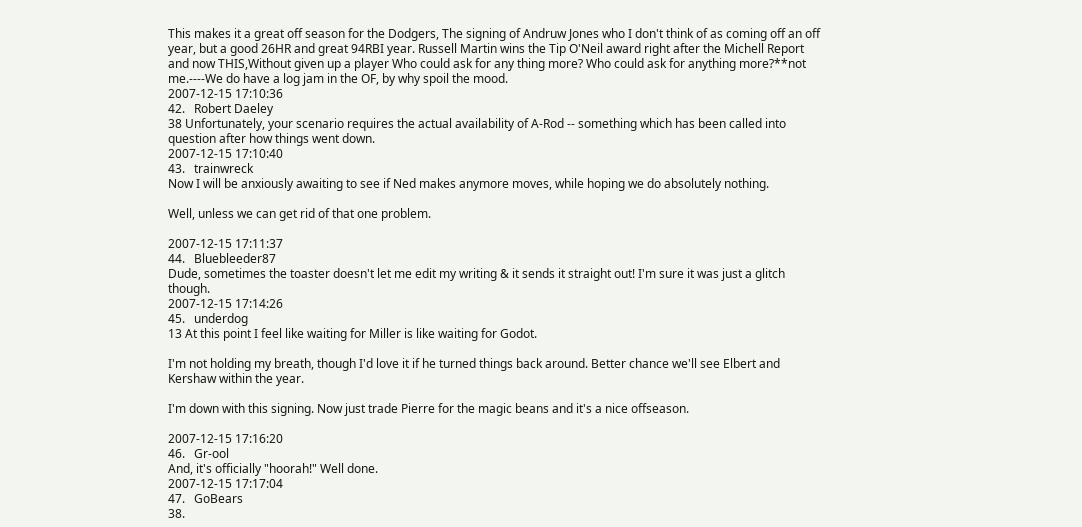This makes it a great off season for the Dodgers, The signing of Andruw Jones who I don't think of as coming off an off year, but a good 26HR and great 94RBI year. Russell Martin wins the Tip O'Neil award right after the Michell Report and now THIS,Without given up a player Who could ask for any thing more? Who could ask for anything more?**not me.----We do have a log jam in the OF, by why spoil the mood.
2007-12-15 17:10:36
42.   Robert Daeley
38 Unfortunately, your scenario requires the actual availability of A-Rod -- something which has been called into question after how things went down.
2007-12-15 17:10:40
43.   trainwreck
Now I will be anxiously awaiting to see if Ned makes anymore moves, while hoping we do absolutely nothing.

Well, unless we can get rid of that one problem.

2007-12-15 17:11:37
44.   Bluebleeder87
Dude, sometimes the toaster doesn't let me edit my writing & it sends it straight out! I'm sure it was just a glitch though.
2007-12-15 17:14:26
45.   underdog
13 At this point I feel like waiting for Miller is like waiting for Godot.

I'm not holding my breath, though I'd love it if he turned things back around. Better chance we'll see Elbert and Kershaw within the year.

I'm down with this signing. Now just trade Pierre for the magic beans and it's a nice offseason.

2007-12-15 17:16:20
46.   Gr-ool
And, it's officially "hoorah!" Well done.
2007-12-15 17:17:04
47.   GoBears
38.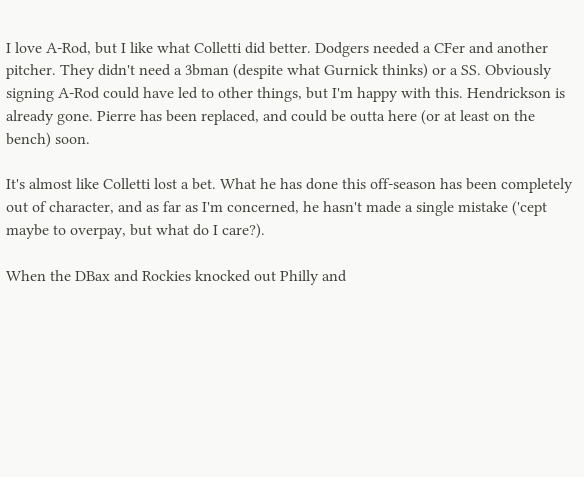I love A-Rod, but I like what Colletti did better. Dodgers needed a CFer and another pitcher. They didn't need a 3bman (despite what Gurnick thinks) or a SS. Obviously signing A-Rod could have led to other things, but I'm happy with this. Hendrickson is already gone. Pierre has been replaced, and could be outta here (or at least on the bench) soon.

It's almost like Colletti lost a bet. What he has done this off-season has been completely out of character, and as far as I'm concerned, he hasn't made a single mistake ('cept maybe to overpay, but what do I care?).

When the DBax and Rockies knocked out Philly and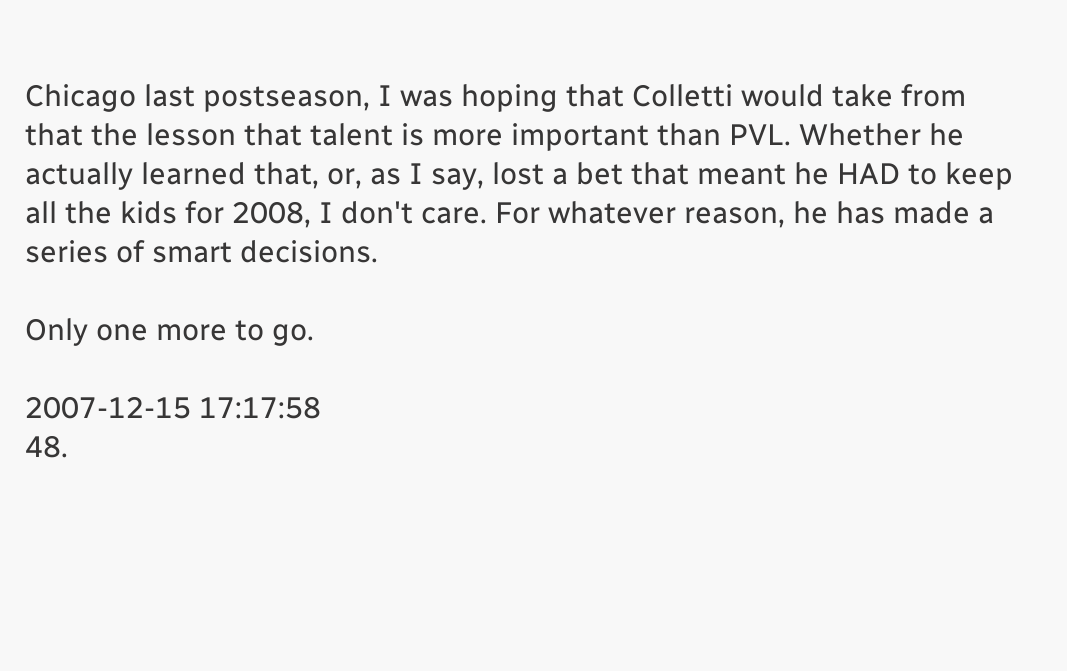Chicago last postseason, I was hoping that Colletti would take from that the lesson that talent is more important than PVL. Whether he actually learned that, or, as I say, lost a bet that meant he HAD to keep all the kids for 2008, I don't care. For whatever reason, he has made a series of smart decisions.

Only one more to go.

2007-12-15 17:17:58
48.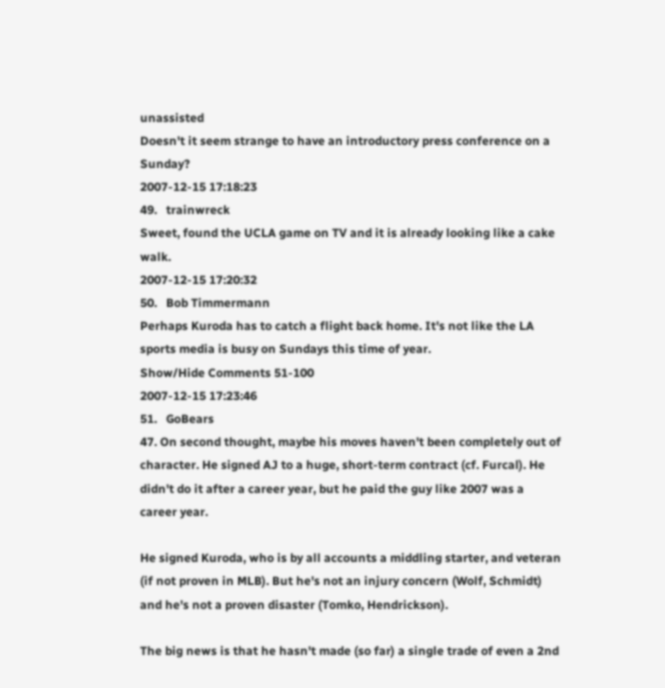unassisted
Doesn't it seem strange to have an introductory press conference on a Sunday?
2007-12-15 17:18:23
49.   trainwreck
Sweet, found the UCLA game on TV and it is already looking like a cake walk.
2007-12-15 17:20:32
50.   Bob Timmermann
Perhaps Kuroda has to catch a flight back home. It's not like the LA sports media is busy on Sundays this time of year.
Show/Hide Comments 51-100
2007-12-15 17:23:46
51.   GoBears
47. On second thought, maybe his moves haven't been completely out of character. He signed AJ to a huge, short-term contract (cf. Furcal). He didn't do it after a career year, but he paid the guy like 2007 was a career year.

He signed Kuroda, who is by all accounts a middling starter, and veteran (if not proven in MLB). But he's not an injury concern (Wolf, Schmidt) and he's not a proven disaster (Tomko, Hendrickson).

The big news is that he hasn't made (so far) a single trade of even a 2nd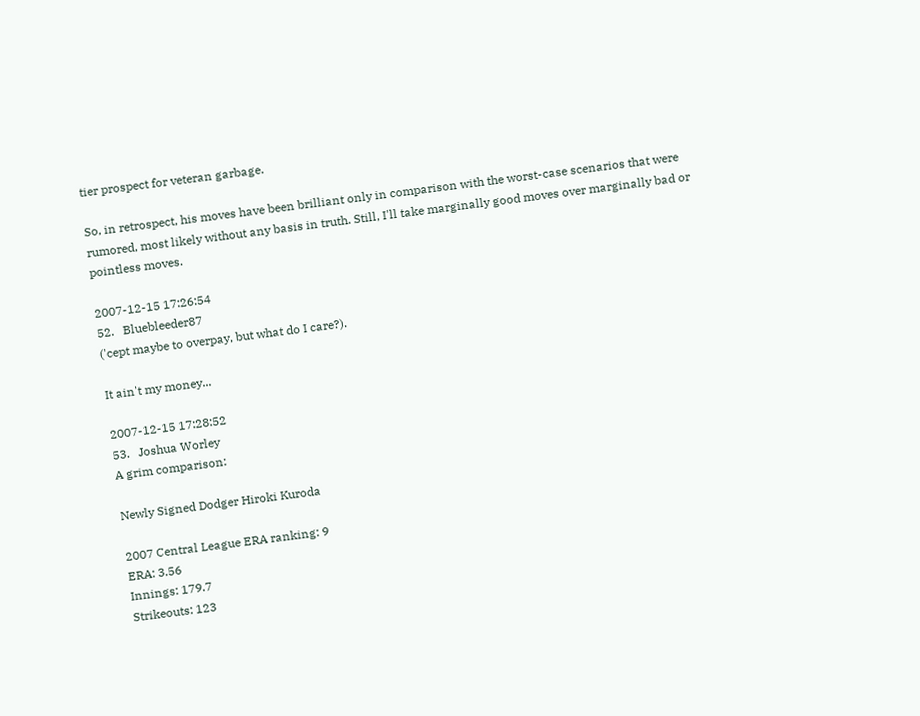tier prospect for veteran garbage.

So, in retrospect, his moves have been brilliant only in comparison with the worst-case scenarios that were rumored, most likely without any basis in truth. Still, I'll take marginally good moves over marginally bad or pointless moves.

2007-12-15 17:26:54
52.   Bluebleeder87
('cept maybe to overpay, but what do I care?).

It ain't my money...

2007-12-15 17:28:52
53.   Joshua Worley
A grim comparison:

Newly Signed Dodger Hiroki Kuroda

2007 Central League ERA ranking: 9
ERA: 3.56
Innings: 179.7
Strikeouts: 123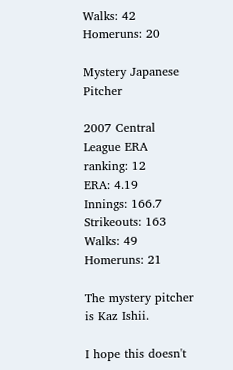Walks: 42
Homeruns: 20

Mystery Japanese Pitcher

2007 Central League ERA ranking: 12
ERA: 4.19
Innings: 166.7
Strikeouts: 163
Walks: 49
Homeruns: 21

The mystery pitcher is Kaz Ishii.

I hope this doesn't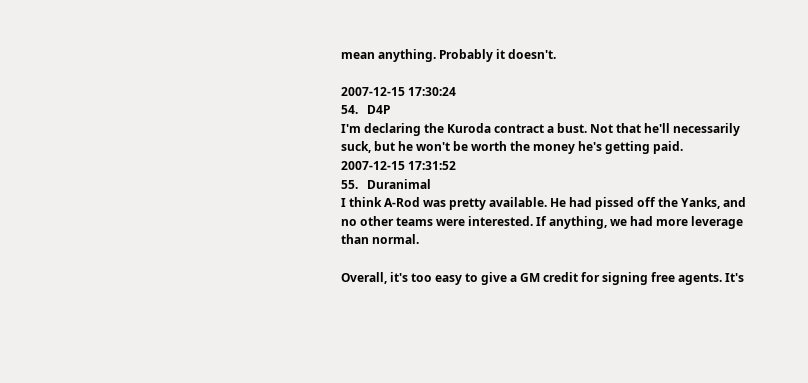mean anything. Probably it doesn't.

2007-12-15 17:30:24
54.   D4P
I'm declaring the Kuroda contract a bust. Not that he'll necessarily suck, but he won't be worth the money he's getting paid.
2007-12-15 17:31:52
55.   Duranimal
I think A-Rod was pretty available. He had pissed off the Yanks, and no other teams were interested. If anything, we had more leverage than normal.

Overall, it's too easy to give a GM credit for signing free agents. It's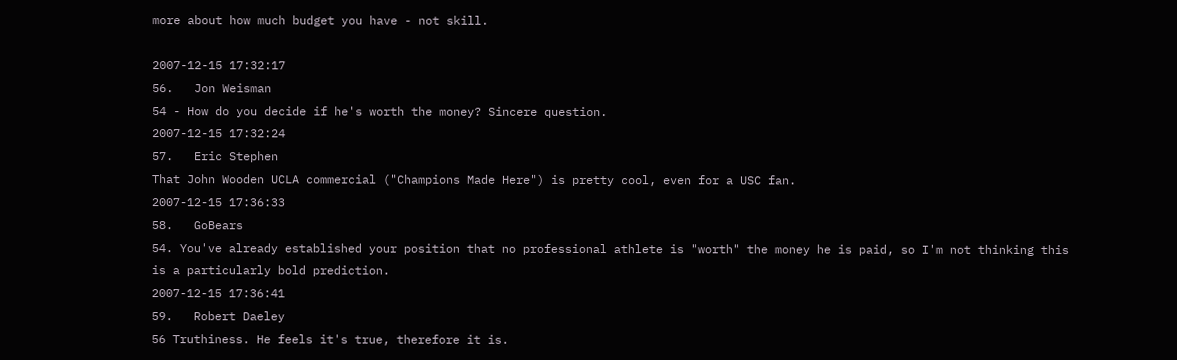more about how much budget you have - not skill.

2007-12-15 17:32:17
56.   Jon Weisman
54 - How do you decide if he's worth the money? Sincere question.
2007-12-15 17:32:24
57.   Eric Stephen
That John Wooden UCLA commercial ("Champions Made Here") is pretty cool, even for a USC fan.
2007-12-15 17:36:33
58.   GoBears
54. You've already established your position that no professional athlete is "worth" the money he is paid, so I'm not thinking this is a particularly bold prediction.
2007-12-15 17:36:41
59.   Robert Daeley
56 Truthiness. He feels it's true, therefore it is.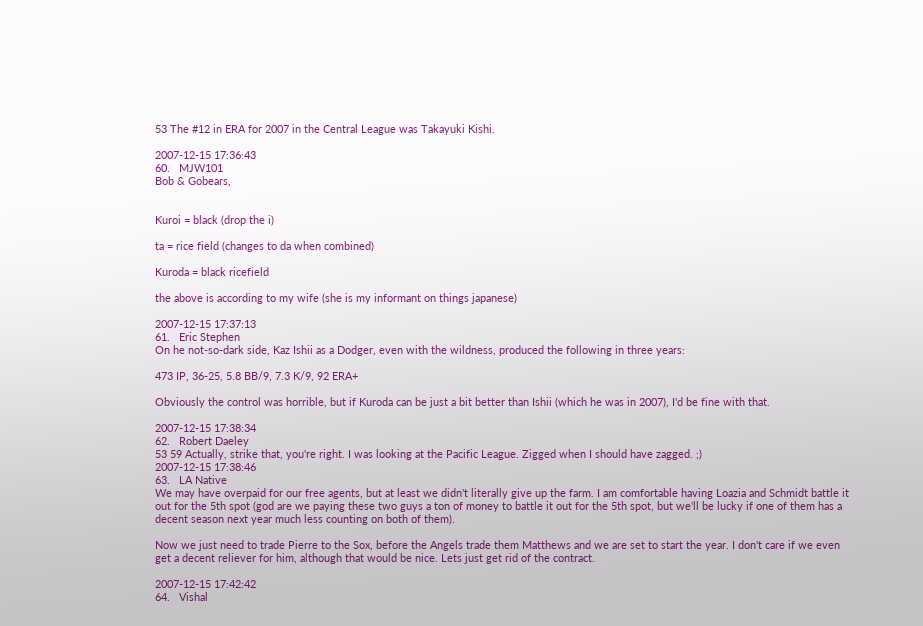53 The #12 in ERA for 2007 in the Central League was Takayuki Kishi.

2007-12-15 17:36:43
60.   MJW101
Bob & Gobears,


Kuroi = black (drop the i)

ta = rice field (changes to da when combined)

Kuroda = black ricefield

the above is according to my wife (she is my informant on things japanese)

2007-12-15 17:37:13
61.   Eric Stephen
On he not-so-dark side, Kaz Ishii as a Dodger, even with the wildness, produced the following in three years:

473 IP, 36-25, 5.8 BB/9, 7.3 K/9, 92 ERA+

Obviously the control was horrible, but if Kuroda can be just a bit better than Ishii (which he was in 2007), I'd be fine with that.

2007-12-15 17:38:34
62.   Robert Daeley
53 59 Actually, strike that, you're right. I was looking at the Pacific League. Zigged when I should have zagged. ;)
2007-12-15 17:38:46
63.   LA Native
We may have overpaid for our free agents, but at least we didn't literally give up the farm. I am comfortable having Loazia and Schmidt battle it out for the 5th spot (god are we paying these two guys a ton of money to battle it out for the 5th spot, but we'll be lucky if one of them has a decent season next year much less counting on both of them).

Now we just need to trade Pierre to the Sox, before the Angels trade them Matthews and we are set to start the year. I don't care if we even get a decent reliever for him, although that would be nice. Lets just get rid of the contract.

2007-12-15 17:42:42
64.   Vishal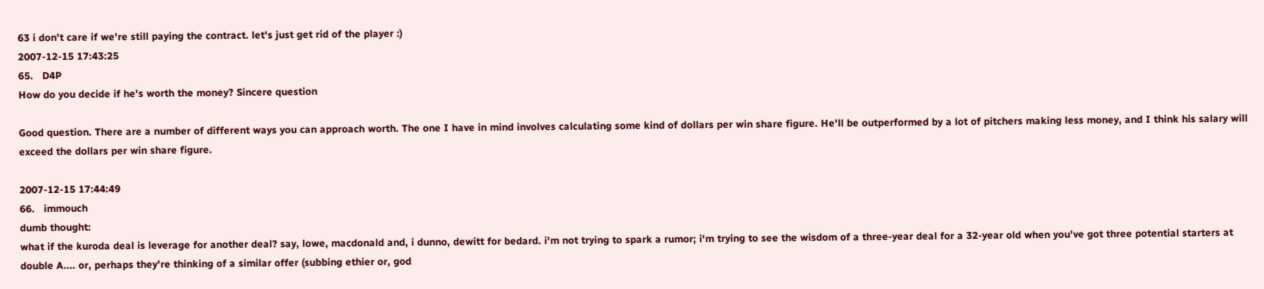63 i don't care if we're still paying the contract. let's just get rid of the player :)
2007-12-15 17:43:25
65.   D4P
How do you decide if he's worth the money? Sincere question

Good question. There are a number of different ways you can approach worth. The one I have in mind involves calculating some kind of dollars per win share figure. He'll be outperformed by a lot of pitchers making less money, and I think his salary will exceed the dollars per win share figure.

2007-12-15 17:44:49
66.   immouch
dumb thought:
what if the kuroda deal is leverage for another deal? say, lowe, macdonald and, i dunno, dewitt for bedard. i'm not trying to spark a rumor; i'm trying to see the wisdom of a three-year deal for a 32-year old when you've got three potential starters at double A.... or, perhaps they're thinking of a similar offer (subbing ethier or, god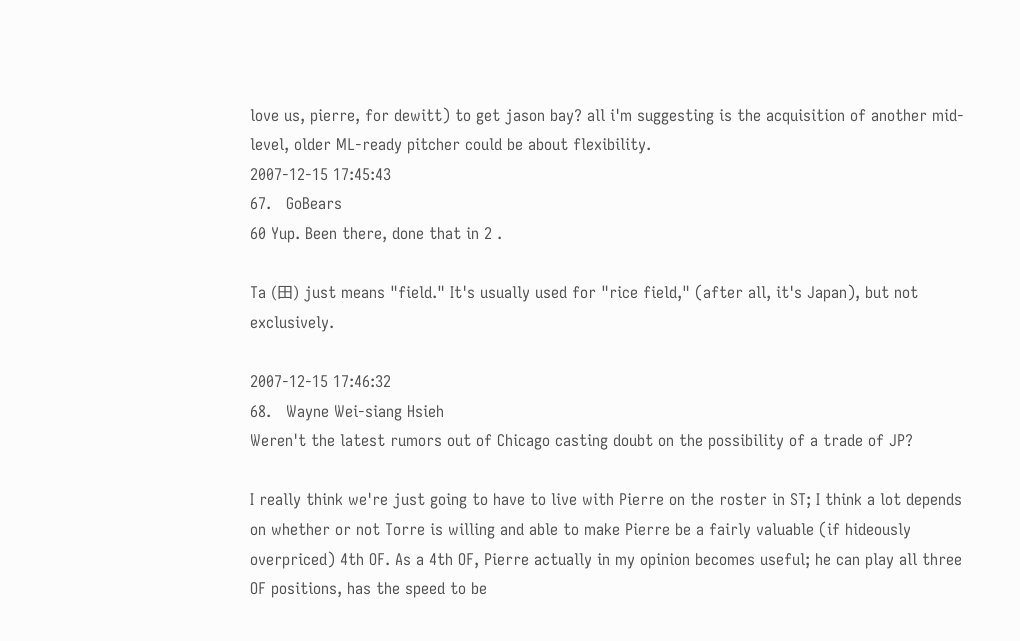love us, pierre, for dewitt) to get jason bay? all i'm suggesting is the acquisition of another mid-level, older ML-ready pitcher could be about flexibility.
2007-12-15 17:45:43
67.   GoBears
60 Yup. Been there, done that in 2 .

Ta (田) just means "field." It's usually used for "rice field," (after all, it's Japan), but not exclusively.

2007-12-15 17:46:32
68.   Wayne Wei-siang Hsieh
Weren't the latest rumors out of Chicago casting doubt on the possibility of a trade of JP?

I really think we're just going to have to live with Pierre on the roster in ST; I think a lot depends on whether or not Torre is willing and able to make Pierre be a fairly valuable (if hideously overpriced) 4th OF. As a 4th OF, Pierre actually in my opinion becomes useful; he can play all three OF positions, has the speed to be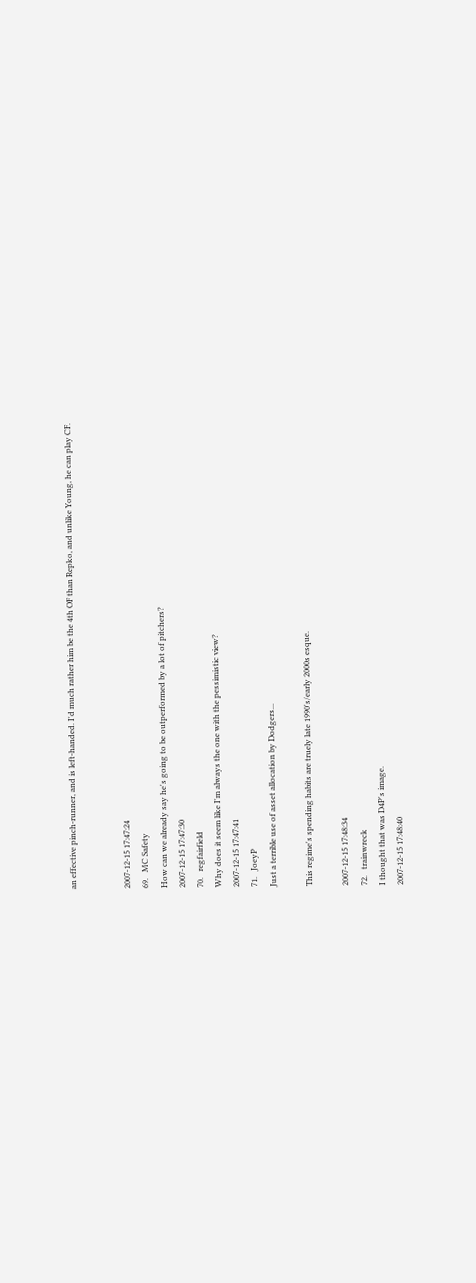an effective pinch-runner, and is left-handed. I'd much rather him be the 4th OF than Repko, and unlike Young, he can play CF.


2007-12-15 17:47:24
69.   MC Safety
How can we already say he's going to be outperformed by a lot of pitchers?
2007-12-15 17:47:30
70.   regfairfield
Why does it seem like I'm always the one with the pessimistic view?
2007-12-15 17:47:41
71.   JoeyP
Just a terrible use of asset allocation by Dodgers...

This regime's spending habits are truely late 1990's/early 2000s esque.

2007-12-15 17:48:34
72.   trainwreck
I thought that was D4P's image.
2007-12-15 17:48:40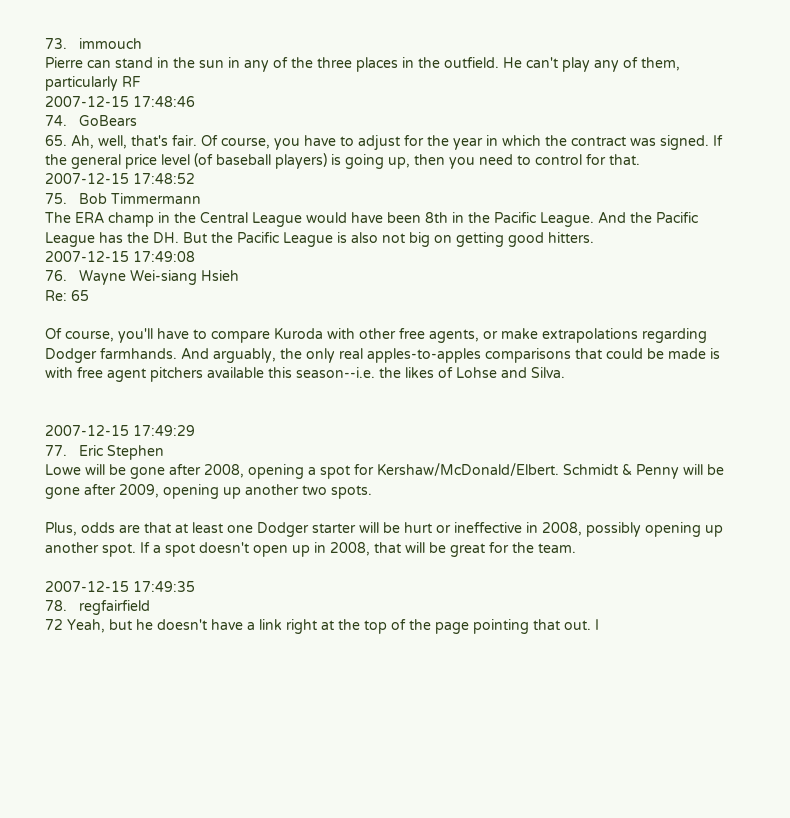73.   immouch
Pierre can stand in the sun in any of the three places in the outfield. He can't play any of them, particularly RF
2007-12-15 17:48:46
74.   GoBears
65. Ah, well, that's fair. Of course, you have to adjust for the year in which the contract was signed. If the general price level (of baseball players) is going up, then you need to control for that.
2007-12-15 17:48:52
75.   Bob Timmermann
The ERA champ in the Central League would have been 8th in the Pacific League. And the Pacific League has the DH. But the Pacific League is also not big on getting good hitters.
2007-12-15 17:49:08
76.   Wayne Wei-siang Hsieh
Re: 65

Of course, you'll have to compare Kuroda with other free agents, or make extrapolations regarding Dodger farmhands. And arguably, the only real apples-to-apples comparisons that could be made is with free agent pitchers available this season--i.e. the likes of Lohse and Silva.


2007-12-15 17:49:29
77.   Eric Stephen
Lowe will be gone after 2008, opening a spot for Kershaw/McDonald/Elbert. Schmidt & Penny will be gone after 2009, opening up another two spots.

Plus, odds are that at least one Dodger starter will be hurt or ineffective in 2008, possibly opening up another spot. If a spot doesn't open up in 2008, that will be great for the team.

2007-12-15 17:49:35
78.   regfairfield
72 Yeah, but he doesn't have a link right at the top of the page pointing that out. I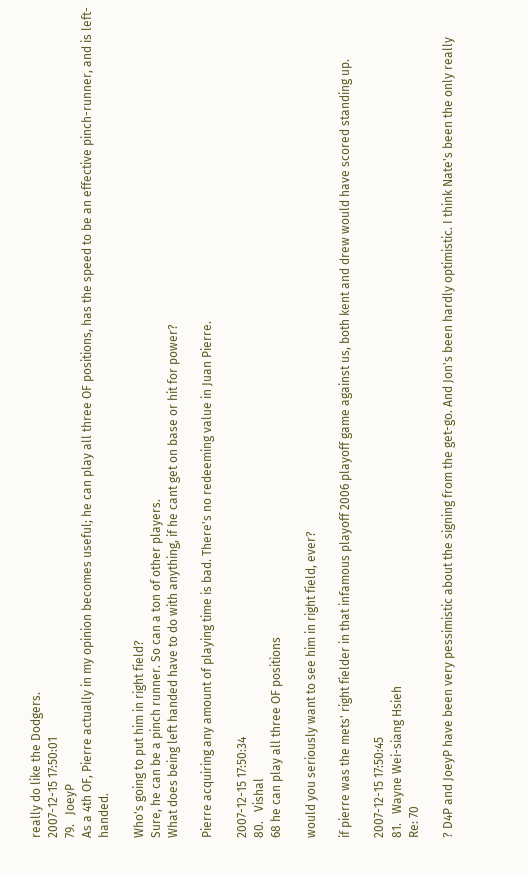really do like the Dodgers.
2007-12-15 17:50:01
79.   JoeyP
As a 4th OF, Pierre actually in my opinion becomes useful; he can play all three OF positions, has the speed to be an effective pinch-runner, and is left-handed.

Who's going to put him in right field?
Sure, he can be a pinch runner. So can a ton of other players.
What does being left handed have to do with anything, if he cant get on base or hit for power?

Pierre acquiring any amount of playing time is bad. There's no redeeming value in Juan Pierre.

2007-12-15 17:50:34
80.   Vishal
68 he can play all three OF positions

would you seriously want to see him in right field, ever?

if pierre was the mets' right fielder in that infamous playoff 2006 playoff game against us, both kent and drew would have scored standing up.

2007-12-15 17:50:45
81.   Wayne Wei-siang Hsieh
Re: 70

? D4P and JoeyP have been very pessimistic about the signing from the get-go. And Jon's been hardly optimistic. I think Nate's been the only really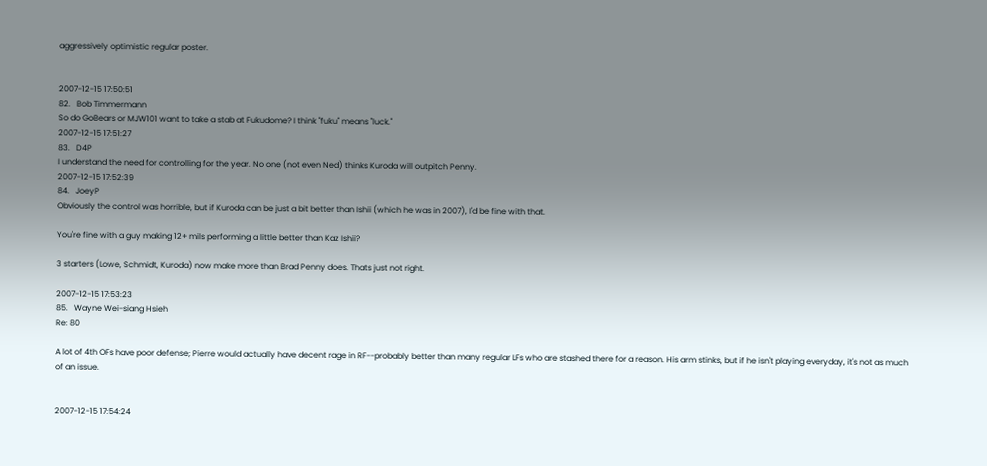aggressively optimistic regular poster.


2007-12-15 17:50:51
82.   Bob Timmermann
So do GoBears or MJW101 want to take a stab at Fukudome? I think "fuku" means "luck."
2007-12-15 17:51:27
83.   D4P
I understand the need for controlling for the year. No one (not even Ned) thinks Kuroda will outpitch Penny.
2007-12-15 17:52:39
84.   JoeyP
Obviously the control was horrible, but if Kuroda can be just a bit better than Ishii (which he was in 2007), I'd be fine with that.

You're fine with a guy making 12+ mils performing a little better than Kaz Ishii?

3 starters (Lowe, Schmidt, Kuroda) now make more than Brad Penny does. Thats just not right.

2007-12-15 17:53:23
85.   Wayne Wei-siang Hsieh
Re: 80

A lot of 4th OFs have poor defense; Pierre would actually have decent rage in RF--probably better than many regular LFs who are stashed there for a reason. His arm stinks, but if he isn't playing everyday, it's not as much of an issue.


2007-12-15 17:54:24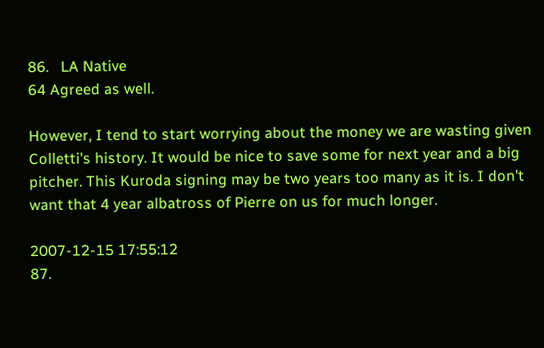86.   LA Native
64 Agreed as well.

However, I tend to start worrying about the money we are wasting given Colletti's history. It would be nice to save some for next year and a big pitcher. This Kuroda signing may be two years too many as it is. I don't want that 4 year albatross of Pierre on us for much longer.

2007-12-15 17:55:12
87.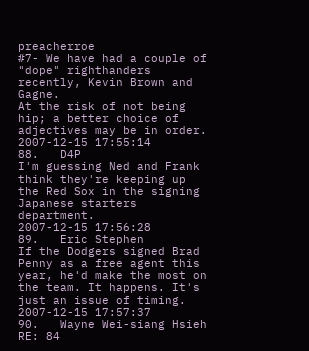preacherroe
#7- We have had a couple of "dope" righthanders recently, Kevin Brown and Gagne.
At the risk of not being hip; a better choice of adjectives may be in order.
2007-12-15 17:55:14
88.   D4P
I'm guessing Ned and Frank think they're keeping up the Red Sox in the signing Japanese starters department.
2007-12-15 17:56:28
89.   Eric Stephen
If the Dodgers signed Brad Penny as a free agent this year, he'd make the most on the team. It happens. It's just an issue of timing.
2007-12-15 17:57:37
90.   Wayne Wei-siang Hsieh
RE: 84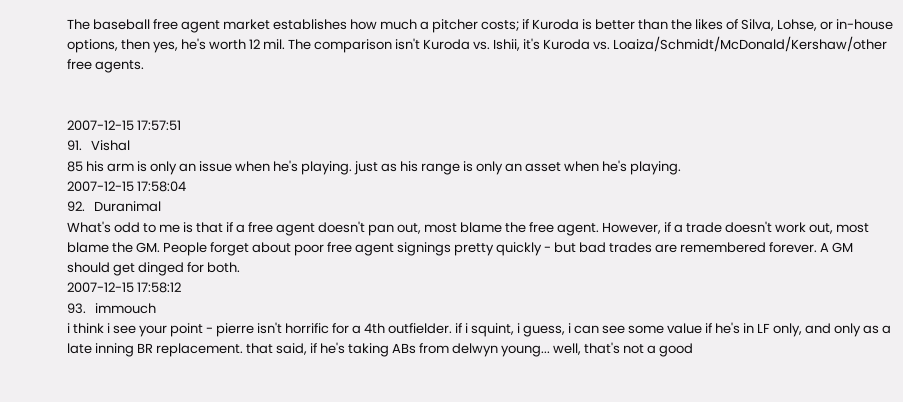The baseball free agent market establishes how much a pitcher costs; if Kuroda is better than the likes of Silva, Lohse, or in-house options, then yes, he's worth 12 mil. The comparison isn't Kuroda vs. Ishii, it's Kuroda vs. Loaiza/Schmidt/McDonald/Kershaw/other free agents.


2007-12-15 17:57:51
91.   Vishal
85 his arm is only an issue when he's playing. just as his range is only an asset when he's playing.
2007-12-15 17:58:04
92.   Duranimal
What's odd to me is that if a free agent doesn't pan out, most blame the free agent. However, if a trade doesn't work out, most blame the GM. People forget about poor free agent signings pretty quickly - but bad trades are remembered forever. A GM should get dinged for both.
2007-12-15 17:58:12
93.   immouch
i think i see your point - pierre isn't horrific for a 4th outfielder. if i squint, i guess, i can see some value if he's in LF only, and only as a late inning BR replacement. that said, if he's taking ABs from delwyn young... well, that's not a good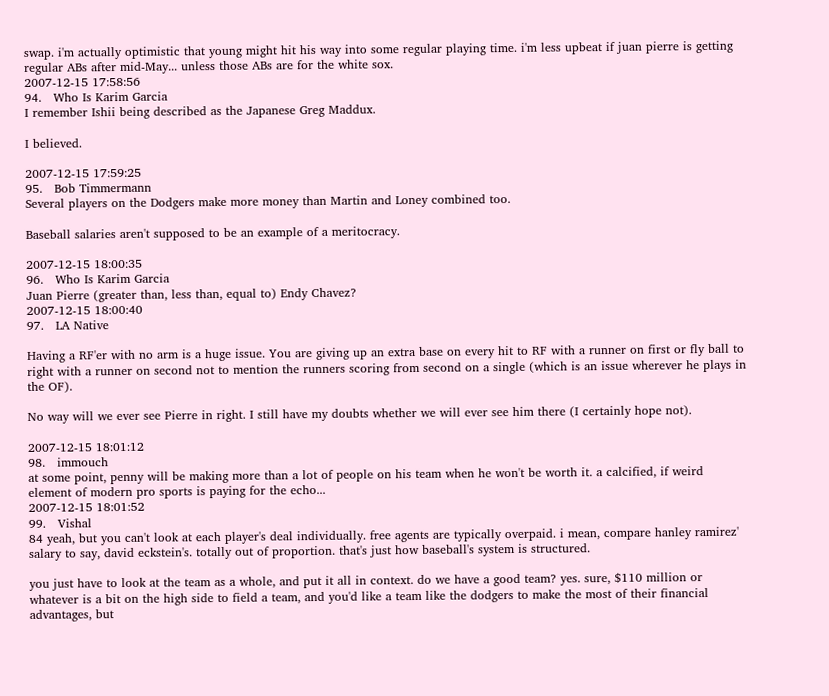swap. i'm actually optimistic that young might hit his way into some regular playing time. i'm less upbeat if juan pierre is getting regular ABs after mid-May... unless those ABs are for the white sox.
2007-12-15 17:58:56
94.   Who Is Karim Garcia
I remember Ishii being described as the Japanese Greg Maddux.

I believed.

2007-12-15 17:59:25
95.   Bob Timmermann
Several players on the Dodgers make more money than Martin and Loney combined too.

Baseball salaries aren't supposed to be an example of a meritocracy.

2007-12-15 18:00:35
96.   Who Is Karim Garcia
Juan Pierre (greater than, less than, equal to) Endy Chavez?
2007-12-15 18:00:40
97.   LA Native

Having a RF'er with no arm is a huge issue. You are giving up an extra base on every hit to RF with a runner on first or fly ball to right with a runner on second not to mention the runners scoring from second on a single (which is an issue wherever he plays in the OF).

No way will we ever see Pierre in right. I still have my doubts whether we will ever see him there (I certainly hope not).

2007-12-15 18:01:12
98.   immouch
at some point, penny will be making more than a lot of people on his team when he won't be worth it. a calcified, if weird element of modern pro sports is paying for the echo...
2007-12-15 18:01:52
99.   Vishal
84 yeah, but you can't look at each player's deal individually. free agents are typically overpaid. i mean, compare hanley ramirez' salary to say, david eckstein's. totally out of proportion. that's just how baseball's system is structured.

you just have to look at the team as a whole, and put it all in context. do we have a good team? yes. sure, $110 million or whatever is a bit on the high side to field a team, and you'd like a team like the dodgers to make the most of their financial advantages, but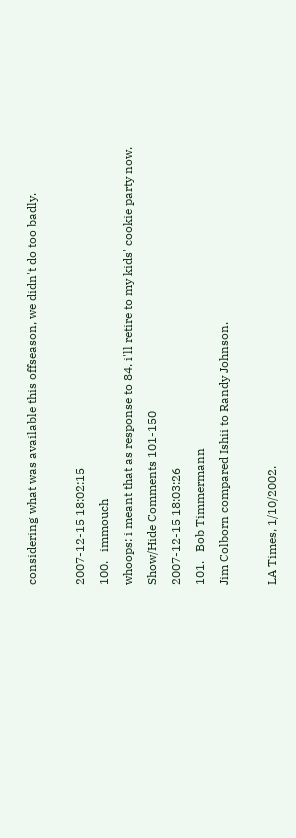considering what was available this offseason, we didn't do too badly.

2007-12-15 18:02:15
100.   immouch
whoops: i meant that as response to 84. i'll retire to my kids' cookie party now.
Show/Hide Comments 101-150
2007-12-15 18:03:26
101.   Bob Timmermann
Jim Colborn compared Ishii to Randy Johnson.

LA Times, 1/10/2002.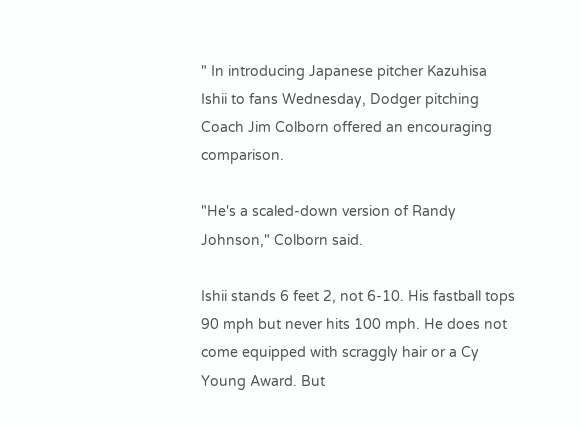" In introducing Japanese pitcher Kazuhisa Ishii to fans Wednesday, Dodger pitching Coach Jim Colborn offered an encouraging comparison.

"He's a scaled-down version of Randy Johnson," Colborn said.

Ishii stands 6 feet 2, not 6-10. His fastball tops 90 mph but never hits 100 mph. He does not come equipped with scraggly hair or a Cy Young Award. But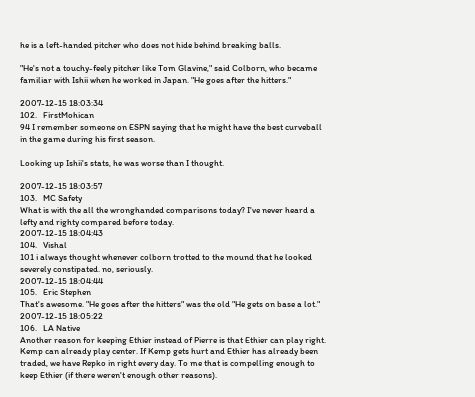he is a left-handed pitcher who does not hide behind breaking balls.

"He's not a touchy-feely pitcher like Tom Glavine," said Colborn, who became familiar with Ishii when he worked in Japan. "He goes after the hitters."

2007-12-15 18:03:34
102.   FirstMohican
94 I remember someone on ESPN saying that he might have the best curveball in the game during his first season.

Looking up Ishii's stats, he was worse than I thought.

2007-12-15 18:03:57
103.   MC Safety
What is with the all the wronghanded comparisons today? I've never heard a lefty and righty compared before today.
2007-12-15 18:04:43
104.   Vishal
101 i always thought whenever colborn trotted to the mound that he looked severely constipated. no, seriously.
2007-12-15 18:04:44
105.   Eric Stephen
That's awesome. "He goes after the hitters" was the old "He gets on base a lot."
2007-12-15 18:05:22
106.   LA Native
Another reason for keeping Ethier instead of Pierre is that Ethier can play right. Kemp can already play center. If Kemp gets hurt and Ethier has already been traded, we have Repko in right every day. To me that is compelling enough to keep Ethier (if there weren't enough other reasons).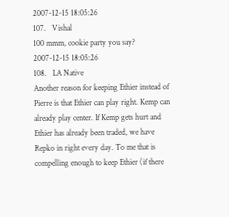2007-12-15 18:05:26
107.   Vishal
100 mmm, cookie party you say?
2007-12-15 18:05:26
108.   LA Native
Another reason for keeping Ethier instead of Pierre is that Ethier can play right. Kemp can already play center. If Kemp gets hurt and Ethier has already been traded, we have Repko in right every day. To me that is compelling enough to keep Ethier (if there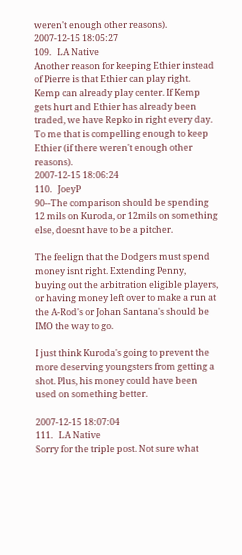weren't enough other reasons).
2007-12-15 18:05:27
109.   LA Native
Another reason for keeping Ethier instead of Pierre is that Ethier can play right. Kemp can already play center. If Kemp gets hurt and Ethier has already been traded, we have Repko in right every day. To me that is compelling enough to keep Ethier (if there weren't enough other reasons).
2007-12-15 18:06:24
110.   JoeyP
90--The comparison should be spending 12 mils on Kuroda, or 12mils on something else, doesnt have to be a pitcher.

The feelign that the Dodgers must spend money isnt right. Extending Penny, buying out the arbitration eligible players, or having money left over to make a run at the A-Rod's or Johan Santana's should be IMO the way to go.

I just think Kuroda's going to prevent the more deserving youngsters from getting a shot. Plus, his money could have been used on something better.

2007-12-15 18:07:04
111.   LA Native
Sorry for the triple post. Not sure what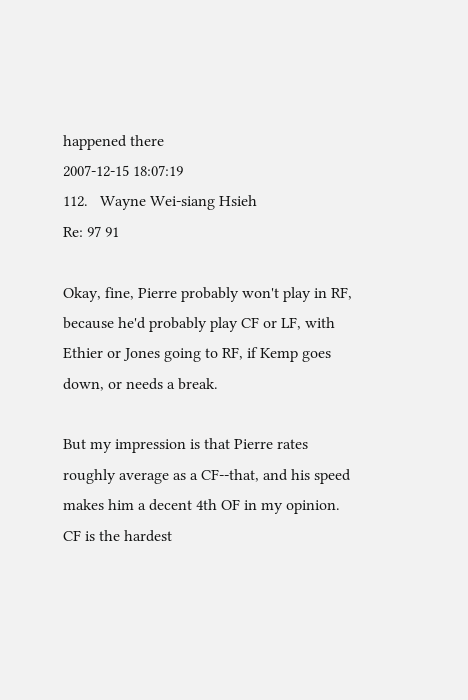happened there
2007-12-15 18:07:19
112.   Wayne Wei-siang Hsieh
Re: 97 91

Okay, fine, Pierre probably won't play in RF, because he'd probably play CF or LF, with Ethier or Jones going to RF, if Kemp goes down, or needs a break.

But my impression is that Pierre rates roughly average as a CF--that, and his speed makes him a decent 4th OF in my opinion. CF is the hardest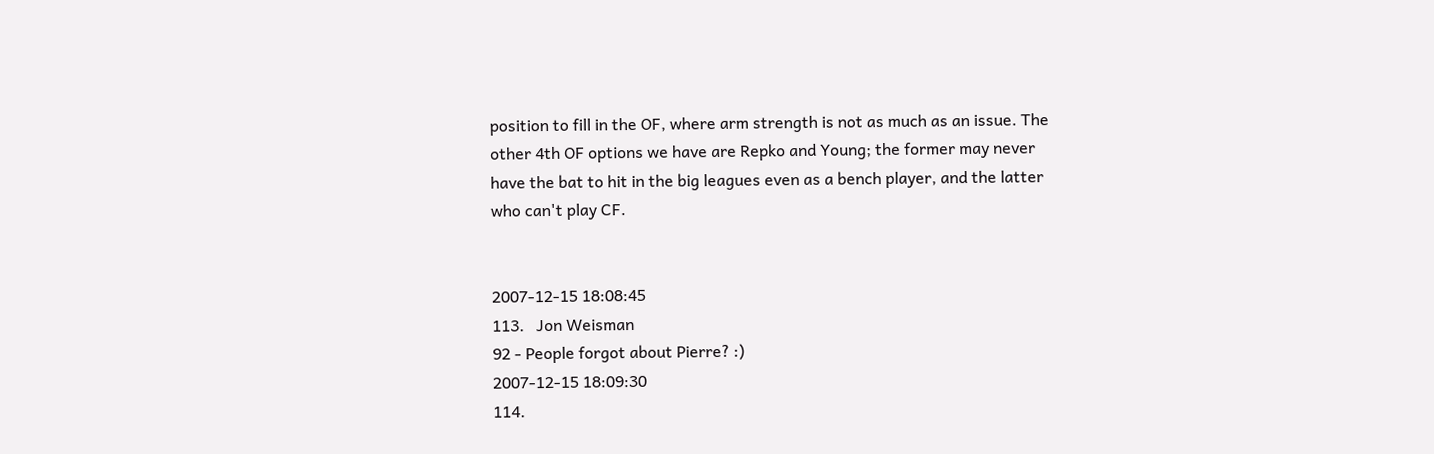position to fill in the OF, where arm strength is not as much as an issue. The other 4th OF options we have are Repko and Young; the former may never have the bat to hit in the big leagues even as a bench player, and the latter who can't play CF.


2007-12-15 18:08:45
113.   Jon Weisman
92 - People forgot about Pierre? :)
2007-12-15 18:09:30
114.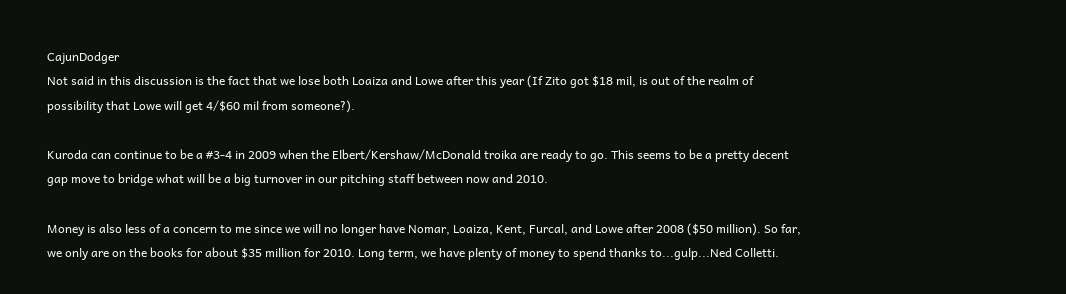CajunDodger
Not said in this discussion is the fact that we lose both Loaiza and Lowe after this year (If Zito got $18 mil, is out of the realm of possibility that Lowe will get 4/$60 mil from someone?).

Kuroda can continue to be a #3-4 in 2009 when the Elbert/Kershaw/McDonald troika are ready to go. This seems to be a pretty decent gap move to bridge what will be a big turnover in our pitching staff between now and 2010.

Money is also less of a concern to me since we will no longer have Nomar, Loaiza, Kent, Furcal, and Lowe after 2008 ($50 million). So far, we only are on the books for about $35 million for 2010. Long term, we have plenty of money to spend thanks to...gulp...Ned Colletti.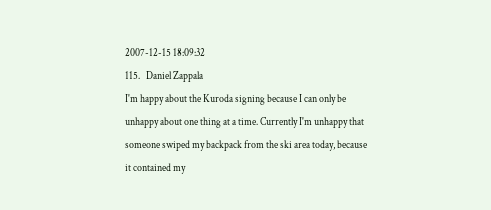2007-12-15 18:09:32
115.   Daniel Zappala
I'm happy about the Kuroda signing because I can only be unhappy about one thing at a time. Currently I'm unhappy that someone swiped my backpack from the ski area today, because it contained my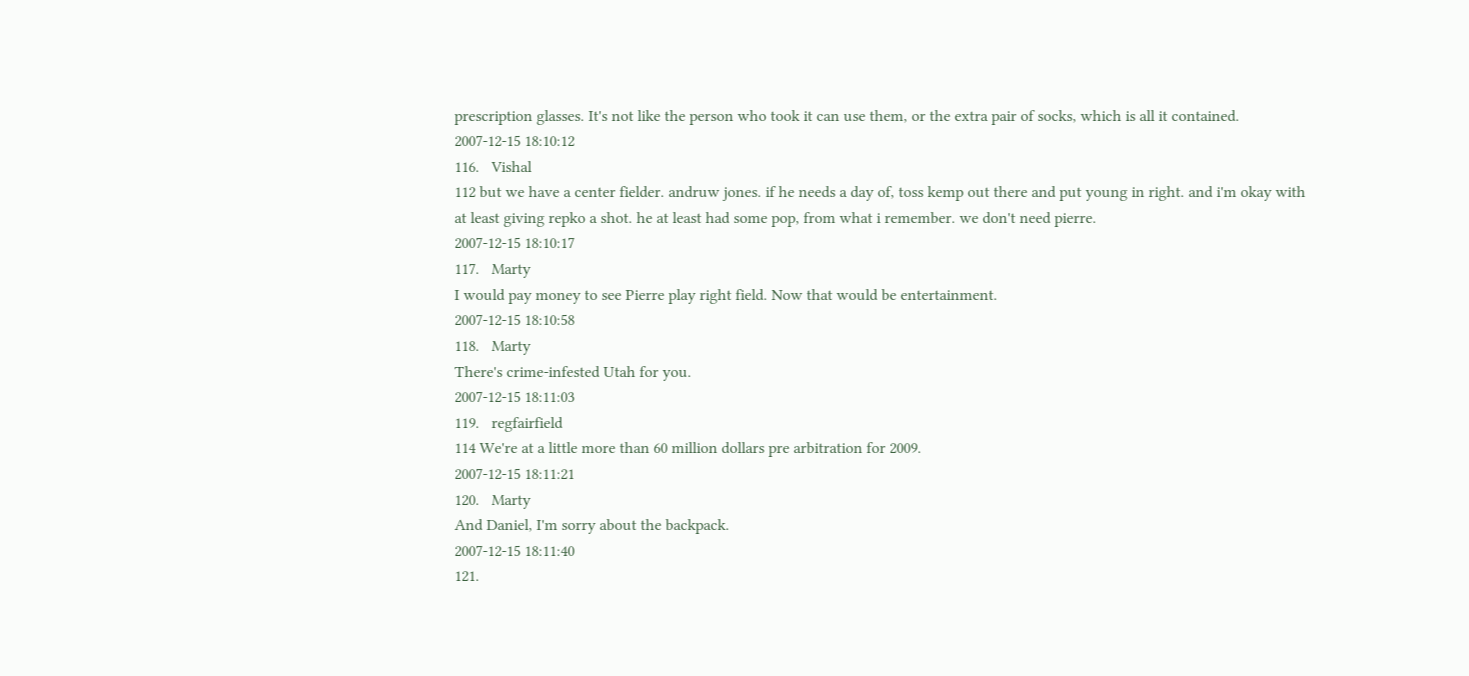prescription glasses. It's not like the person who took it can use them, or the extra pair of socks, which is all it contained.
2007-12-15 18:10:12
116.   Vishal
112 but we have a center fielder. andruw jones. if he needs a day of, toss kemp out there and put young in right. and i'm okay with at least giving repko a shot. he at least had some pop, from what i remember. we don't need pierre.
2007-12-15 18:10:17
117.   Marty
I would pay money to see Pierre play right field. Now that would be entertainment.
2007-12-15 18:10:58
118.   Marty
There's crime-infested Utah for you.
2007-12-15 18:11:03
119.   regfairfield
114 We're at a little more than 60 million dollars pre arbitration for 2009.
2007-12-15 18:11:21
120.   Marty
And Daniel, I'm sorry about the backpack.
2007-12-15 18:11:40
121.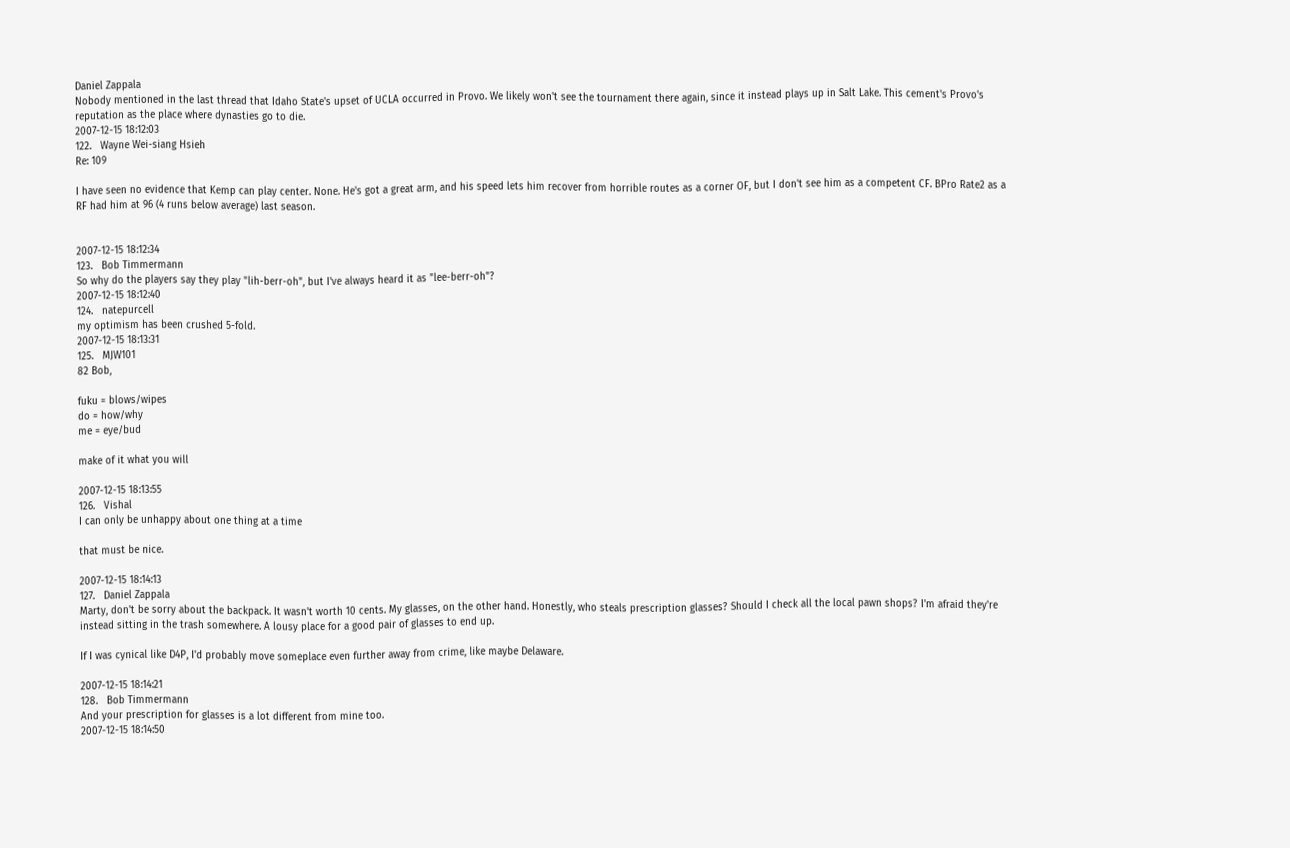Daniel Zappala
Nobody mentioned in the last thread that Idaho State's upset of UCLA occurred in Provo. We likely won't see the tournament there again, since it instead plays up in Salt Lake. This cement's Provo's reputation as the place where dynasties go to die.
2007-12-15 18:12:03
122.   Wayne Wei-siang Hsieh
Re: 109

I have seen no evidence that Kemp can play center. None. He's got a great arm, and his speed lets him recover from horrible routes as a corner OF, but I don't see him as a competent CF. BPro Rate2 as a RF had him at 96 (4 runs below average) last season.


2007-12-15 18:12:34
123.   Bob Timmermann
So why do the players say they play "lih-berr-oh", but I've always heard it as "lee-berr-oh"?
2007-12-15 18:12:40
124.   natepurcell
my optimism has been crushed 5-fold.
2007-12-15 18:13:31
125.   MJW101
82 Bob,

fuku = blows/wipes
do = how/why
me = eye/bud

make of it what you will

2007-12-15 18:13:55
126.   Vishal
I can only be unhappy about one thing at a time

that must be nice.

2007-12-15 18:14:13
127.   Daniel Zappala
Marty, don't be sorry about the backpack. It wasn't worth 10 cents. My glasses, on the other hand. Honestly, who steals prescription glasses? Should I check all the local pawn shops? I'm afraid they're instead sitting in the trash somewhere. A lousy place for a good pair of glasses to end up.

If I was cynical like D4P, I'd probably move someplace even further away from crime, like maybe Delaware.

2007-12-15 18:14:21
128.   Bob Timmermann
And your prescription for glasses is a lot different from mine too.
2007-12-15 18:14:50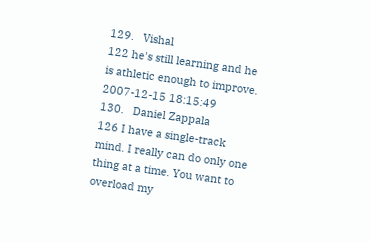129.   Vishal
122 he's still learning and he is athletic enough to improve.
2007-12-15 18:15:49
130.   Daniel Zappala
126 I have a single-track mind. I really can do only one thing at a time. You want to overload my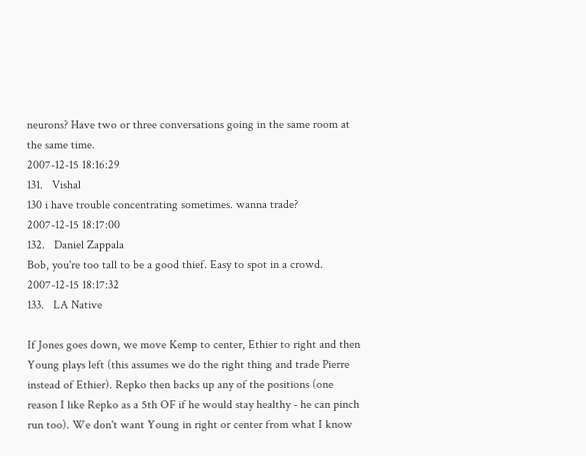neurons? Have two or three conversations going in the same room at the same time.
2007-12-15 18:16:29
131.   Vishal
130 i have trouble concentrating sometimes. wanna trade?
2007-12-15 18:17:00
132.   Daniel Zappala
Bob, you're too tall to be a good thief. Easy to spot in a crowd.
2007-12-15 18:17:32
133.   LA Native

If Jones goes down, we move Kemp to center, Ethier to right and then Young plays left (this assumes we do the right thing and trade Pierre instead of Ethier). Repko then backs up any of the positions (one reason I like Repko as a 5th OF if he would stay healthy - he can pinch run too). We don't want Young in right or center from what I know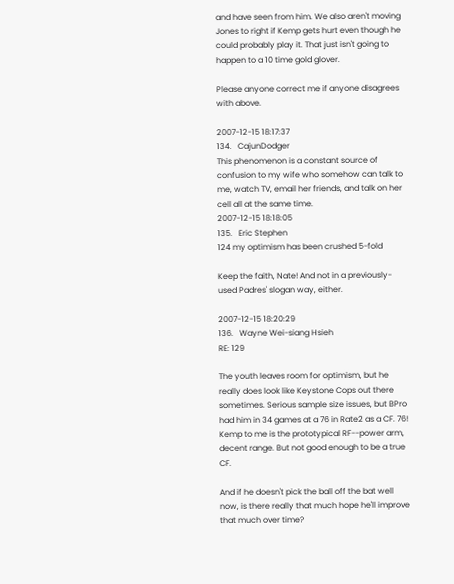and have seen from him. We also aren't moving Jones to right if Kemp gets hurt even though he could probably play it. That just isn't going to happen to a 10 time gold glover.

Please anyone correct me if anyone disagrees with above.

2007-12-15 18:17:37
134.   CajunDodger
This phenomenon is a constant source of confusion to my wife who somehow can talk to me, watch TV, email her friends, and talk on her cell all at the same time.
2007-12-15 18:18:05
135.   Eric Stephen
124 my optimism has been crushed 5-fold

Keep the faith, Nate! And not in a previously-used Padres' slogan way, either.

2007-12-15 18:20:29
136.   Wayne Wei-siang Hsieh
RE: 129

The youth leaves room for optimism, but he really does look like Keystone Cops out there sometimes. Serious sample size issues, but BPro had him in 34 games at a 76 in Rate2 as a CF. 76! Kemp to me is the prototypical RF--power arm, decent range. But not good enough to be a true CF.

And if he doesn't pick the ball off the bat well now, is there really that much hope he'll improve that much over time?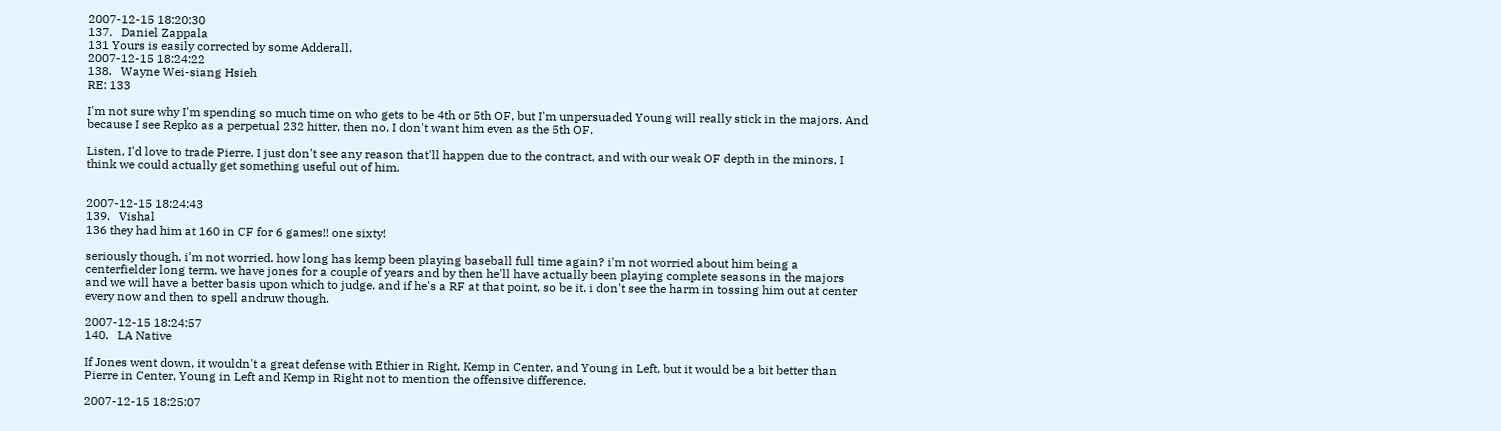2007-12-15 18:20:30
137.   Daniel Zappala
131 Yours is easily corrected by some Adderall.
2007-12-15 18:24:22
138.   Wayne Wei-siang Hsieh
RE: 133

I'm not sure why I'm spending so much time on who gets to be 4th or 5th OF, but I'm unpersuaded Young will really stick in the majors. And because I see Repko as a perpetual 232 hitter, then no, I don't want him even as the 5th OF.

Listen, I'd love to trade Pierre. I just don't see any reason that'll happen due to the contract, and with our weak OF depth in the minors, I think we could actually get something useful out of him.


2007-12-15 18:24:43
139.   Vishal
136 they had him at 160 in CF for 6 games!! one sixty!

seriously though, i'm not worried. how long has kemp been playing baseball full time again? i'm not worried about him being a centerfielder long term. we have jones for a couple of years and by then he'll have actually been playing complete seasons in the majors and we will have a better basis upon which to judge. and if he's a RF at that point, so be it. i don't see the harm in tossing him out at center every now and then to spell andruw though.

2007-12-15 18:24:57
140.   LA Native

If Jones went down, it wouldn't a great defense with Ethier in Right, Kemp in Center, and Young in Left, but it would be a bit better than Pierre in Center, Young in Left and Kemp in Right not to mention the offensive difference.

2007-12-15 18:25:07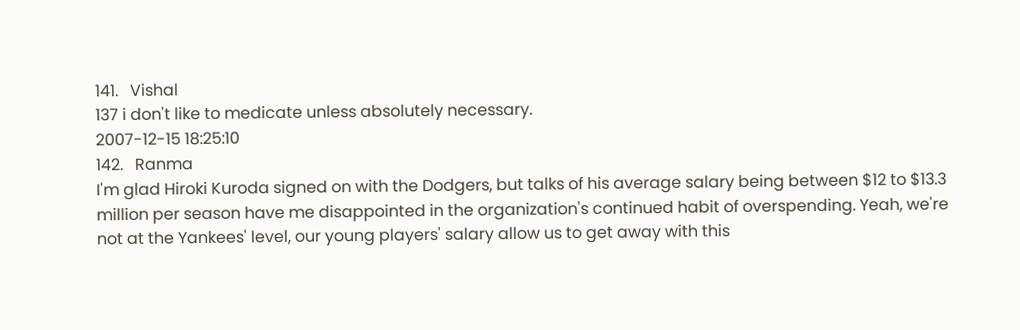141.   Vishal
137 i don't like to medicate unless absolutely necessary.
2007-12-15 18:25:10
142.   Ranma
I'm glad Hiroki Kuroda signed on with the Dodgers, but talks of his average salary being between $12 to $13.3 million per season have me disappointed in the organization's continued habit of overspending. Yeah, we're not at the Yankees' level, our young players' salary allow us to get away with this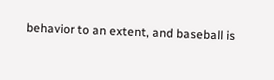behavior to an extent, and baseball is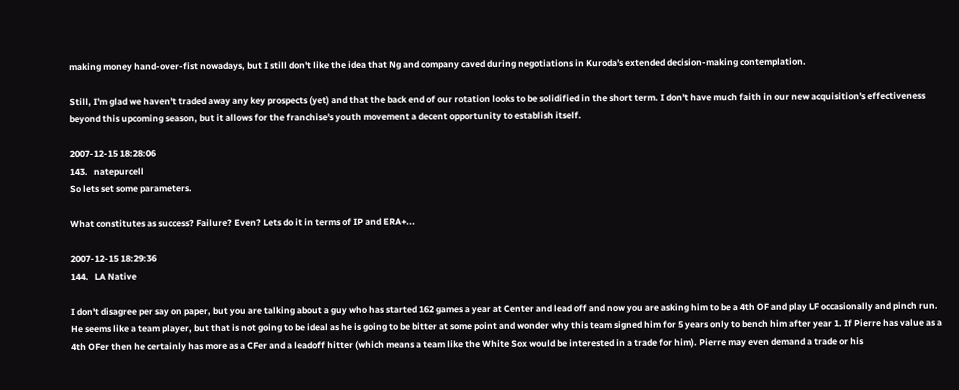making money hand-over-fist nowadays, but I still don't like the idea that Ng and company caved during negotiations in Kuroda's extended decision-making contemplation.

Still, I'm glad we haven't traded away any key prospects (yet) and that the back end of our rotation looks to be solidified in the short term. I don't have much faith in our new acquisition's effectiveness beyond this upcoming season, but it allows for the franchise's youth movement a decent opportunity to establish itself.

2007-12-15 18:28:06
143.   natepurcell
So lets set some parameters.

What constitutes as success? Failure? Even? Lets do it in terms of IP and ERA+...

2007-12-15 18:29:36
144.   LA Native

I don't disagree per say on paper, but you are talking about a guy who has started 162 games a year at Center and lead off and now you are asking him to be a 4th OF and play LF occasionally and pinch run. He seems like a team player, but that is not going to be ideal as he is going to be bitter at some point and wonder why this team signed him for 5 years only to bench him after year 1. If Pierre has value as a 4th OFer then he certainly has more as a CFer and a leadoff hitter (which means a team like the White Sox would be interested in a trade for him). Pierre may even demand a trade or his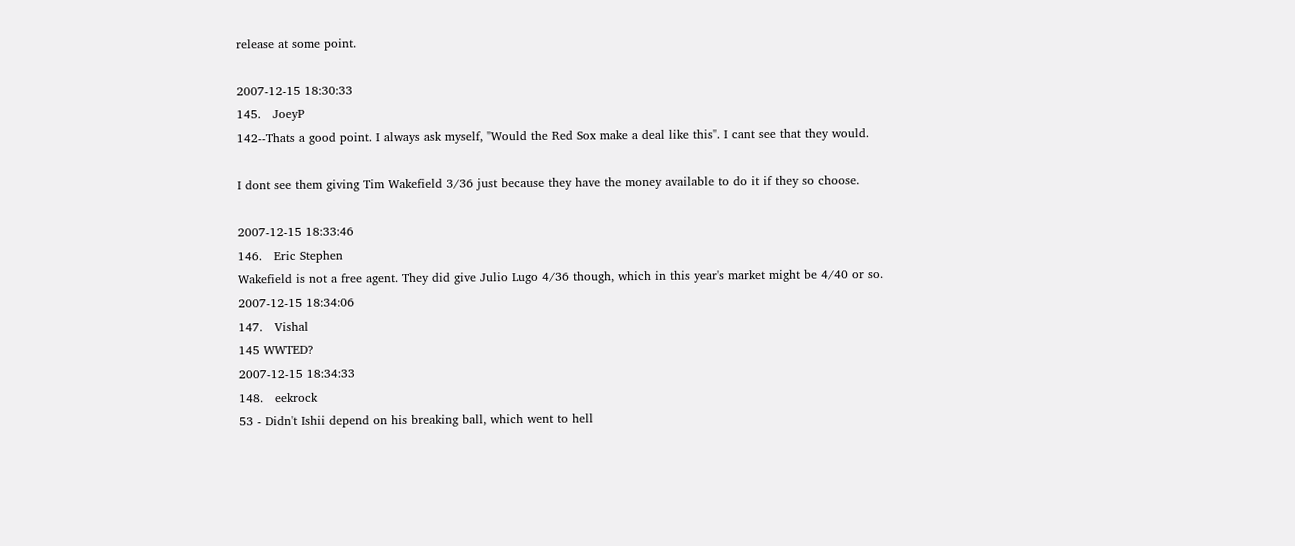release at some point.

2007-12-15 18:30:33
145.   JoeyP
142--Thats a good point. I always ask myself, "Would the Red Sox make a deal like this". I cant see that they would.

I dont see them giving Tim Wakefield 3/36 just because they have the money available to do it if they so choose.

2007-12-15 18:33:46
146.   Eric Stephen
Wakefield is not a free agent. They did give Julio Lugo 4/36 though, which in this year's market might be 4/40 or so.
2007-12-15 18:34:06
147.   Vishal
145 WWTED?
2007-12-15 18:34:33
148.   eekrock
53 - Didn't Ishii depend on his breaking ball, which went to hell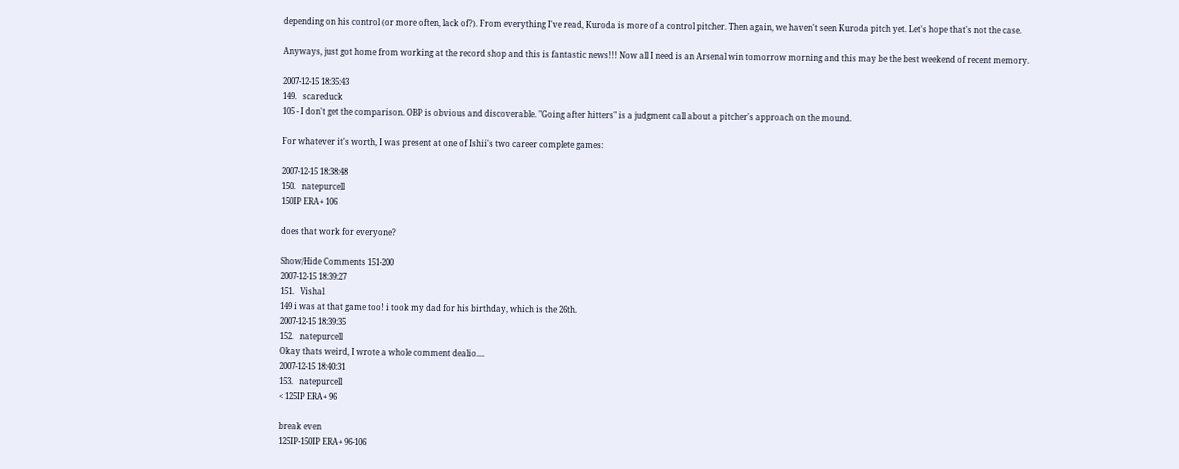depending on his control (or more often, lack of?). From everything I've read, Kuroda is more of a control pitcher. Then again, we haven't seen Kuroda pitch yet. Let's hope that's not the case.

Anyways, just got home from working at the record shop and this is fantastic news!!! Now all I need is an Arsenal win tomorrow morning and this may be the best weekend of recent memory.

2007-12-15 18:35:43
149.   scareduck
105 - I don't get the comparison. OBP is obvious and discoverable. "Going after hitters" is a judgment call about a pitcher's approach on the mound.

For whatever it's worth, I was present at one of Ishii's two career complete games:

2007-12-15 18:38:48
150.   natepurcell
150IP ERA+ 106

does that work for everyone?

Show/Hide Comments 151-200
2007-12-15 18:39:27
151.   Vishal
149 i was at that game too! i took my dad for his birthday, which is the 26th.
2007-12-15 18:39:35
152.   natepurcell
Okay thats weird, I wrote a whole comment dealio....
2007-12-15 18:40:31
153.   natepurcell
< 125IP ERA+ 96

break even
125IP-150IP ERA+ 96-106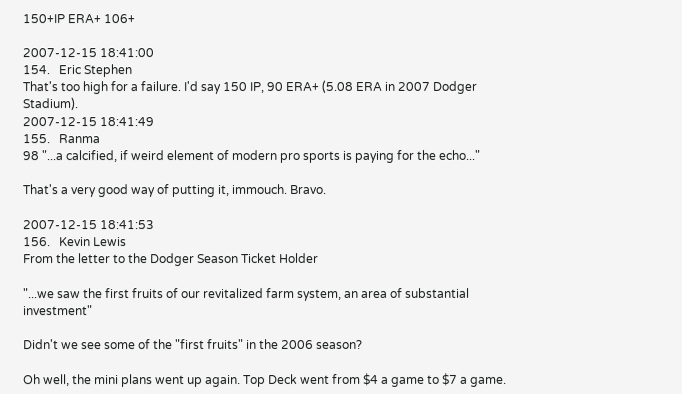150+IP ERA+ 106+

2007-12-15 18:41:00
154.   Eric Stephen
That's too high for a failure. I'd say 150 IP, 90 ERA+ (5.08 ERA in 2007 Dodger Stadium).
2007-12-15 18:41:49
155.   Ranma
98 "...a calcified, if weird element of modern pro sports is paying for the echo..."

That's a very good way of putting it, immouch. Bravo.

2007-12-15 18:41:53
156.   Kevin Lewis
From the letter to the Dodger Season Ticket Holder

"...we saw the first fruits of our revitalized farm system, an area of substantial investment"

Didn't we see some of the "first fruits" in the 2006 season?

Oh well, the mini plans went up again. Top Deck went from $4 a game to $7 a game.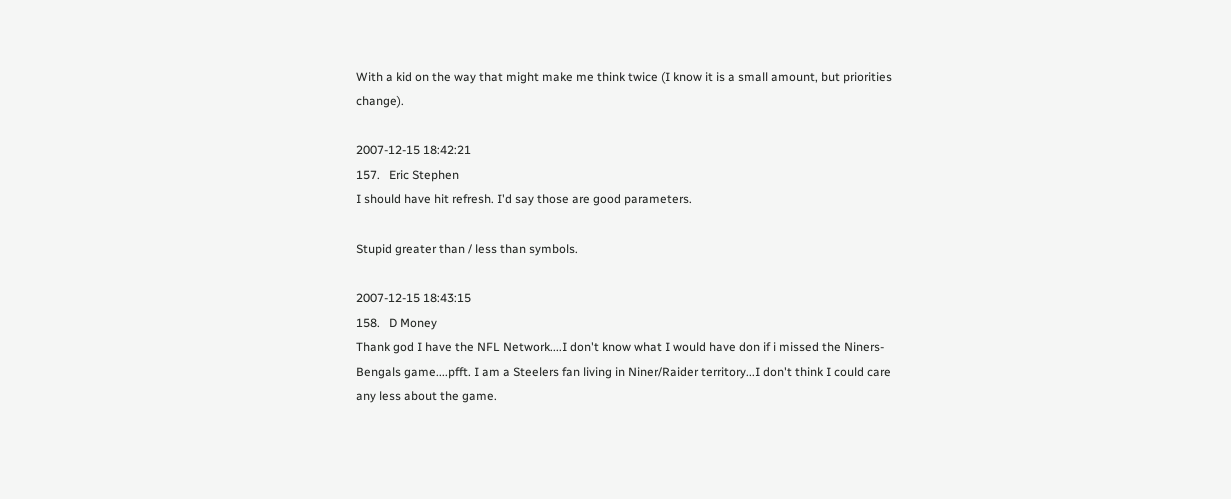With a kid on the way that might make me think twice (I know it is a small amount, but priorities change).

2007-12-15 18:42:21
157.   Eric Stephen
I should have hit refresh. I'd say those are good parameters.

Stupid greater than / less than symbols.

2007-12-15 18:43:15
158.   D Money
Thank god I have the NFL Network....I don't know what I would have don if i missed the Niners-Bengals game....pfft. I am a Steelers fan living in Niner/Raider territory...I don't think I could care any less about the game.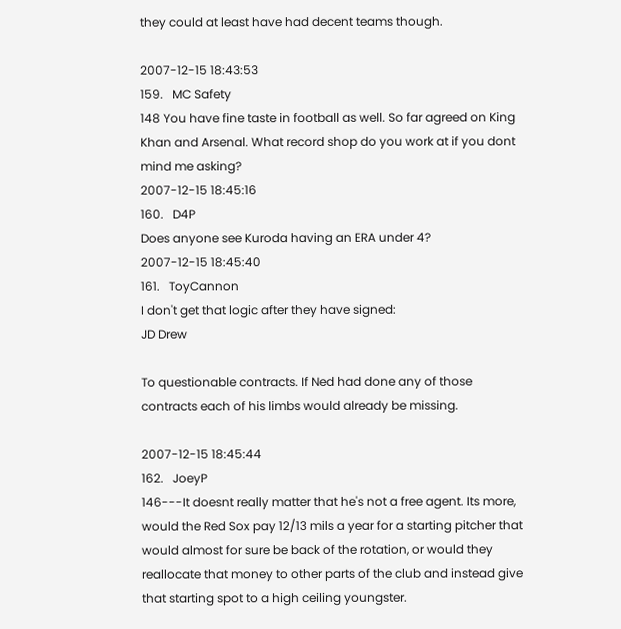they could at least have had decent teams though.

2007-12-15 18:43:53
159.   MC Safety
148 You have fine taste in football as well. So far agreed on King Khan and Arsenal. What record shop do you work at if you dont mind me asking?
2007-12-15 18:45:16
160.   D4P
Does anyone see Kuroda having an ERA under 4?
2007-12-15 18:45:40
161.   ToyCannon
I don't get that logic after they have signed:
JD Drew

To questionable contracts. If Ned had done any of those contracts each of his limbs would already be missing.

2007-12-15 18:45:44
162.   JoeyP
146---It doesnt really matter that he's not a free agent. Its more, would the Red Sox pay 12/13 mils a year for a starting pitcher that would almost for sure be back of the rotation, or would they reallocate that money to other parts of the club and instead give that starting spot to a high ceiling youngster.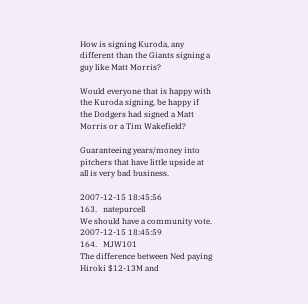How is signing Kuroda, any different than the Giants signing a guy like Matt Morris?

Would everyone that is happy with the Kuroda signing, be happy if the Dodgers had signed a Matt Morris or a Tim Wakefield?

Guaranteeing years/money into pitchers that have little upside at all is very bad business.

2007-12-15 18:45:56
163.   natepurcell
We should have a community vote.
2007-12-15 18:45:59
164.   MJW101
The difference between Ned paying Hiroki $12-13M and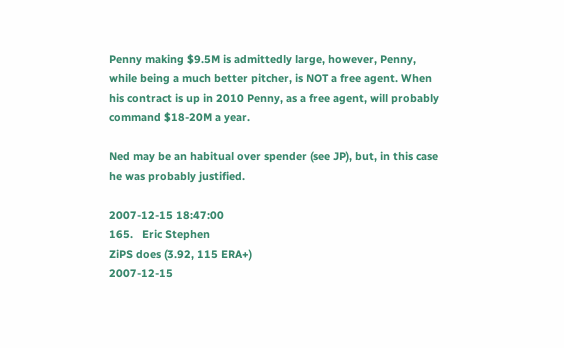Penny making $9.5M is admittedly large, however, Penny, while being a much better pitcher, is NOT a free agent. When his contract is up in 2010 Penny, as a free agent, will probably command $18-20M a year.

Ned may be an habitual over spender (see JP), but, in this case he was probably justified.

2007-12-15 18:47:00
165.   Eric Stephen
ZiPS does (3.92, 115 ERA+)
2007-12-15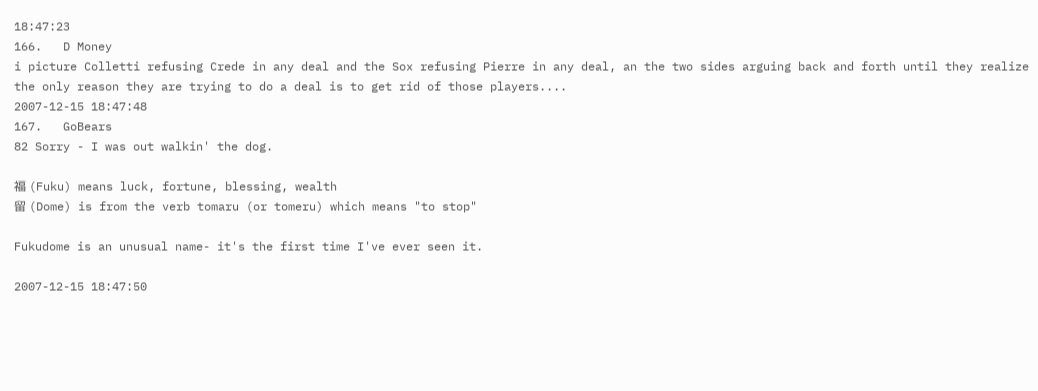18:47:23
166.   D Money
i picture Colletti refusing Crede in any deal and the Sox refusing Pierre in any deal, an the two sides arguing back and forth until they realize the only reason they are trying to do a deal is to get rid of those players....
2007-12-15 18:47:48
167.   GoBears
82 Sorry - I was out walkin' the dog.

福 (Fuku) means luck, fortune, blessing, wealth
留 (Dome) is from the verb tomaru (or tomeru) which means "to stop"

Fukudome is an unusual name- it's the first time I've ever seen it.

2007-12-15 18:47:50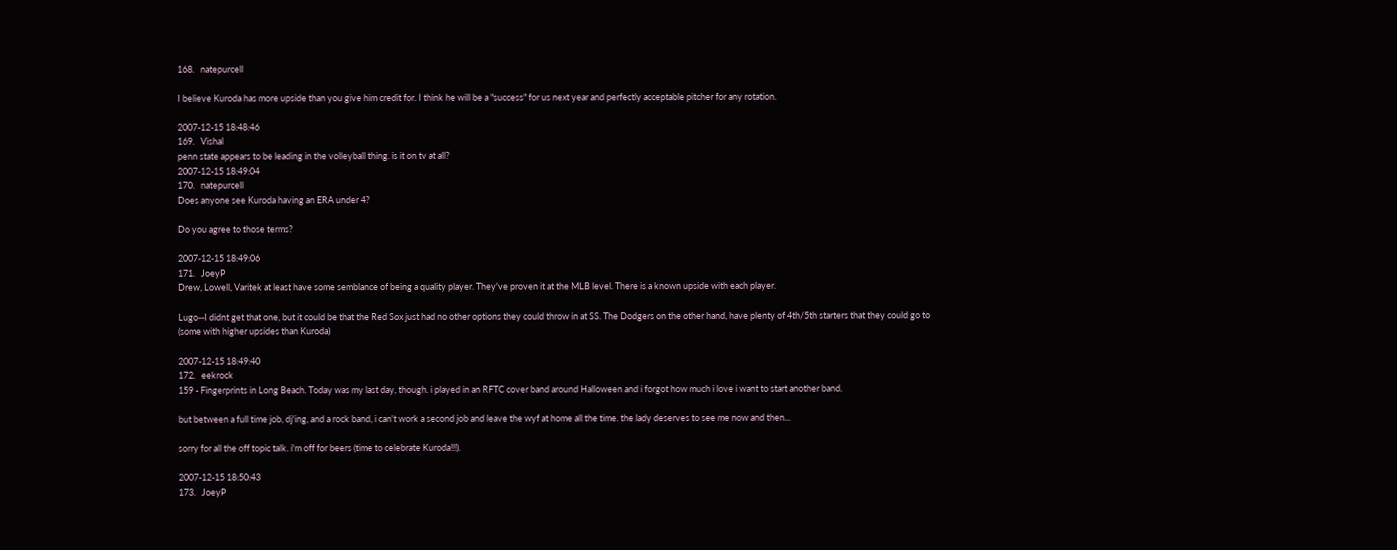168.   natepurcell

I believe Kuroda has more upside than you give him credit for. I think he will be a "success" for us next year and perfectly acceptable pitcher for any rotation.

2007-12-15 18:48:46
169.   Vishal
penn state appears to be leading in the volleyball thing. is it on tv at all?
2007-12-15 18:49:04
170.   natepurcell
Does anyone see Kuroda having an ERA under 4?

Do you agree to those terms?

2007-12-15 18:49:06
171.   JoeyP
Drew, Lowell, Varitek at least have some semblance of being a quality player. They've proven it at the MLB level. There is a known upside with each player.

Lugo--I didnt get that one, but it could be that the Red Sox just had no other options they could throw in at SS. The Dodgers on the other hand, have plenty of 4th/5th starters that they could go to (some with higher upsides than Kuroda)

2007-12-15 18:49:40
172.   eekrock
159 - Fingerprints in Long Beach. Today was my last day, though. i played in an RFTC cover band around Halloween and i forgot how much i love i want to start another band.

but between a full time job, dj'ing, and a rock band, i can't work a second job and leave the wyf at home all the time. the lady deserves to see me now and then...

sorry for all the off topic talk. i'm off for beers (time to celebrate Kuroda!!!).

2007-12-15 18:50:43
173.   JoeyP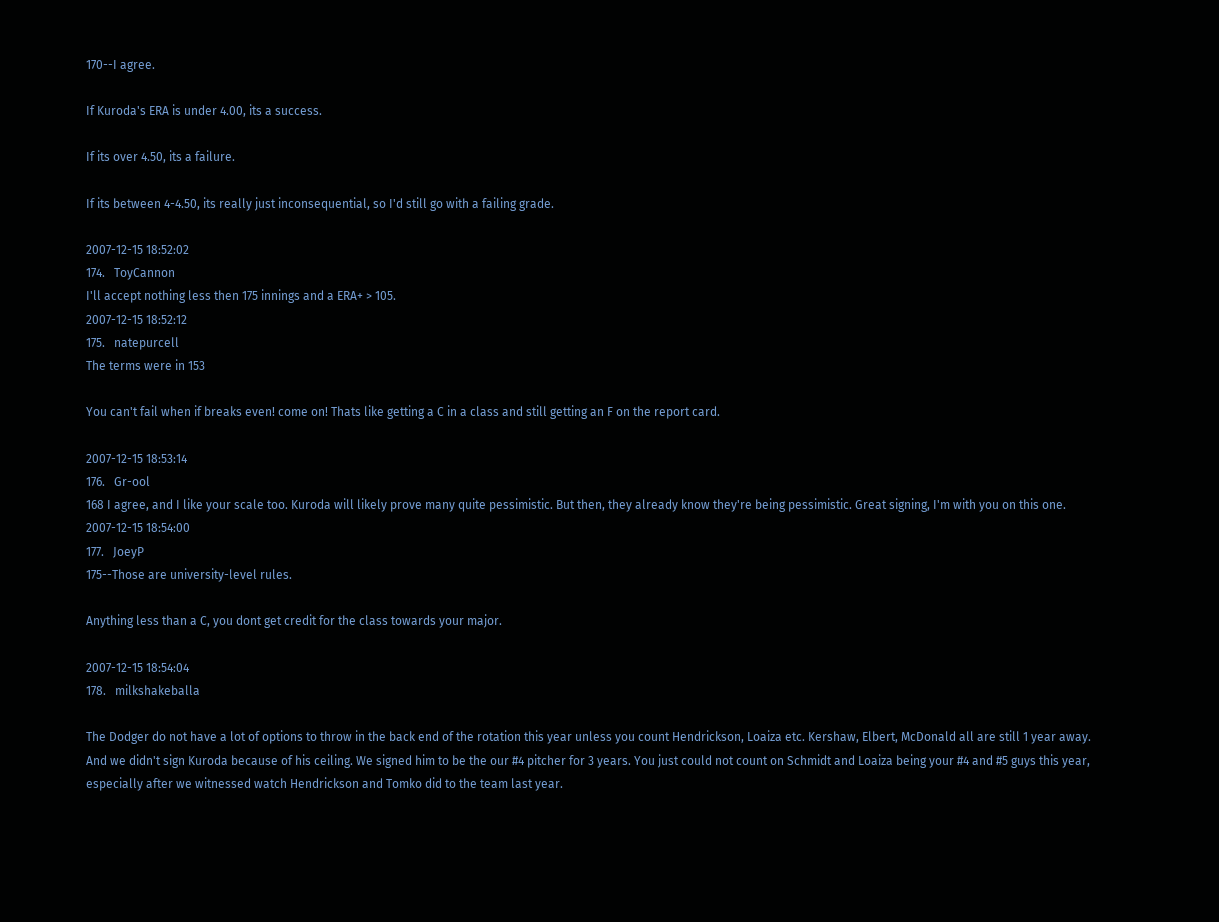170--I agree.

If Kuroda's ERA is under 4.00, its a success.

If its over 4.50, its a failure.

If its between 4-4.50, its really just inconsequential, so I'd still go with a failing grade.

2007-12-15 18:52:02
174.   ToyCannon
I'll accept nothing less then 175 innings and a ERA+ > 105.
2007-12-15 18:52:12
175.   natepurcell
The terms were in 153

You can't fail when if breaks even! come on! Thats like getting a C in a class and still getting an F on the report card.

2007-12-15 18:53:14
176.   Gr-ool
168 I agree, and I like your scale too. Kuroda will likely prove many quite pessimistic. But then, they already know they're being pessimistic. Great signing, I'm with you on this one.
2007-12-15 18:54:00
177.   JoeyP
175--Those are university-level rules.

Anything less than a C, you dont get credit for the class towards your major.

2007-12-15 18:54:04
178.   milkshakeballa

The Dodger do not have a lot of options to throw in the back end of the rotation this year unless you count Hendrickson, Loaiza etc. Kershaw, Elbert, McDonald all are still 1 year away. And we didn't sign Kuroda because of his ceiling. We signed him to be the our #4 pitcher for 3 years. You just could not count on Schmidt and Loaiza being your #4 and #5 guys this year, especially after we witnessed watch Hendrickson and Tomko did to the team last year.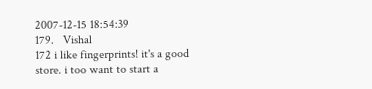2007-12-15 18:54:39
179.   Vishal
172 i like fingerprints! it's a good store. i too want to start a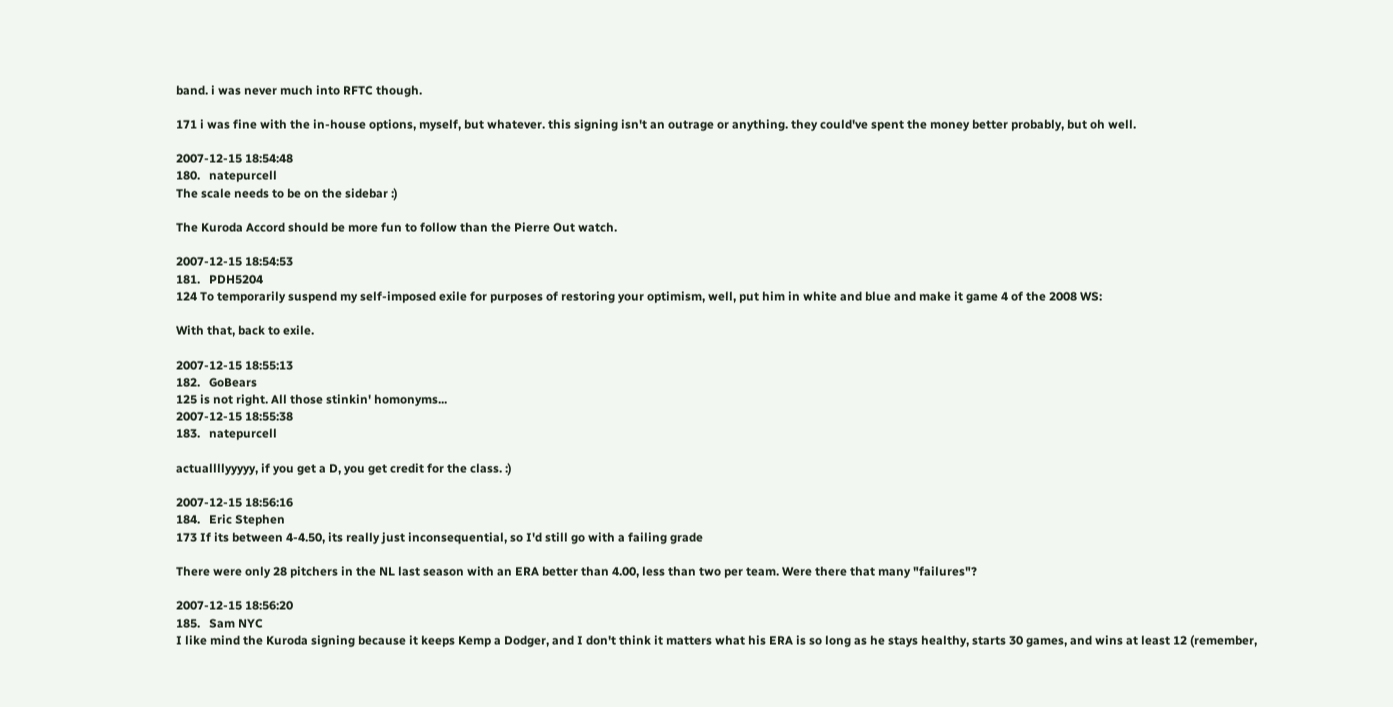band. i was never much into RFTC though.

171 i was fine with the in-house options, myself, but whatever. this signing isn't an outrage or anything. they could've spent the money better probably, but oh well.

2007-12-15 18:54:48
180.   natepurcell
The scale needs to be on the sidebar :)

The Kuroda Accord should be more fun to follow than the Pierre Out watch.

2007-12-15 18:54:53
181.   PDH5204
124 To temporarily suspend my self-imposed exile for purposes of restoring your optimism, well, put him in white and blue and make it game 4 of the 2008 WS:

With that, back to exile.

2007-12-15 18:55:13
182.   GoBears
125 is not right. All those stinkin' homonyms...
2007-12-15 18:55:38
183.   natepurcell

actuallllyyyyy, if you get a D, you get credit for the class. :)

2007-12-15 18:56:16
184.   Eric Stephen
173 If its between 4-4.50, its really just inconsequential, so I'd still go with a failing grade

There were only 28 pitchers in the NL last season with an ERA better than 4.00, less than two per team. Were there that many "failures"?

2007-12-15 18:56:20
185.   Sam NYC
I like mind the Kuroda signing because it keeps Kemp a Dodger, and I don't think it matters what his ERA is so long as he stays healthy, starts 30 games, and wins at least 12 (remember,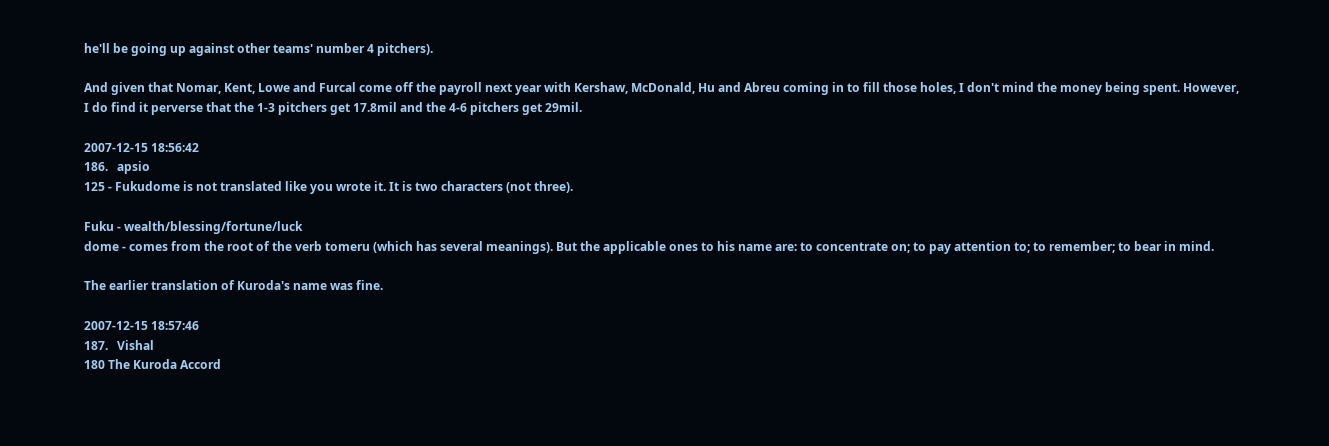he'll be going up against other teams' number 4 pitchers).

And given that Nomar, Kent, Lowe and Furcal come off the payroll next year with Kershaw, McDonald, Hu and Abreu coming in to fill those holes, I don't mind the money being spent. However, I do find it perverse that the 1-3 pitchers get 17.8mil and the 4-6 pitchers get 29mil.

2007-12-15 18:56:42
186.   apsio
125 - Fukudome is not translated like you wrote it. It is two characters (not three).

Fuku - wealth/blessing/fortune/luck
dome - comes from the root of the verb tomeru (which has several meanings). But the applicable ones to his name are: to concentrate on; to pay attention to; to remember; to bear in mind.

The earlier translation of Kuroda's name was fine.

2007-12-15 18:57:46
187.   Vishal
180 The Kuroda Accord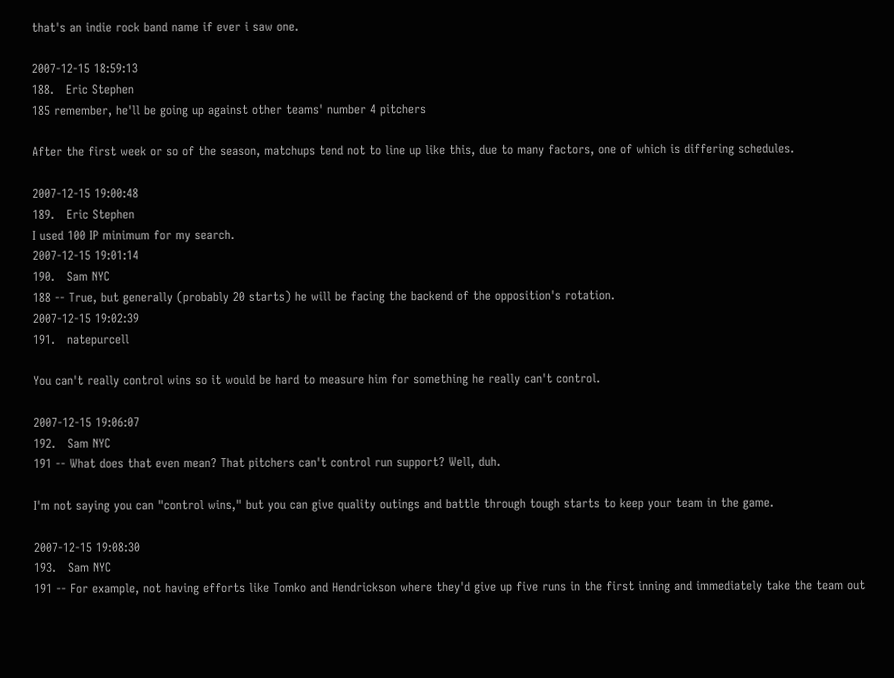that's an indie rock band name if ever i saw one.

2007-12-15 18:59:13
188.   Eric Stephen
185 remember, he'll be going up against other teams' number 4 pitchers

After the first week or so of the season, matchups tend not to line up like this, due to many factors, one of which is differing schedules.

2007-12-15 19:00:48
189.   Eric Stephen
I used 100 IP minimum for my search.
2007-12-15 19:01:14
190.   Sam NYC
188 -- True, but generally (probably 20 starts) he will be facing the backend of the opposition's rotation.
2007-12-15 19:02:39
191.   natepurcell

You can't really control wins so it would be hard to measure him for something he really can't control.

2007-12-15 19:06:07
192.   Sam NYC
191 -- What does that even mean? That pitchers can't control run support? Well, duh.

I'm not saying you can "control wins," but you can give quality outings and battle through tough starts to keep your team in the game.

2007-12-15 19:08:30
193.   Sam NYC
191 -- For example, not having efforts like Tomko and Hendrickson where they'd give up five runs in the first inning and immediately take the team out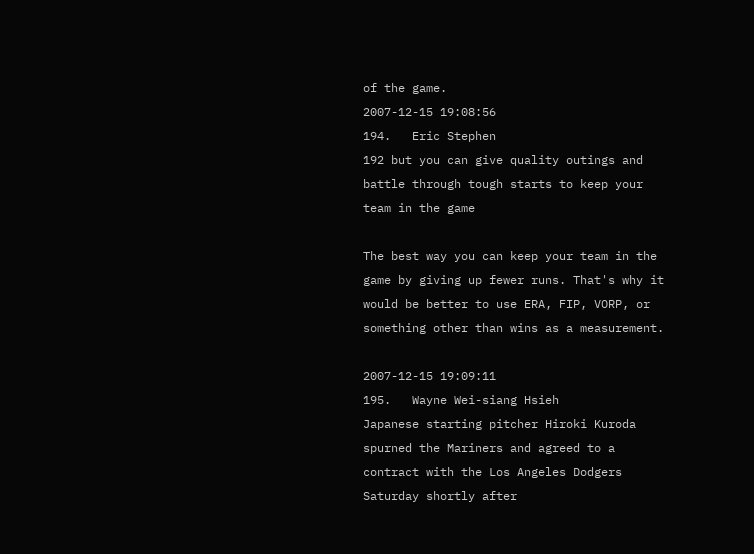of the game.
2007-12-15 19:08:56
194.   Eric Stephen
192 but you can give quality outings and battle through tough starts to keep your team in the game

The best way you can keep your team in the game by giving up fewer runs. That's why it would be better to use ERA, FIP, VORP, or something other than wins as a measurement.

2007-12-15 19:09:11
195.   Wayne Wei-siang Hsieh
Japanese starting pitcher Hiroki Kuroda spurned the Mariners and agreed to a contract with the Los Angeles Dodgers Saturday shortly after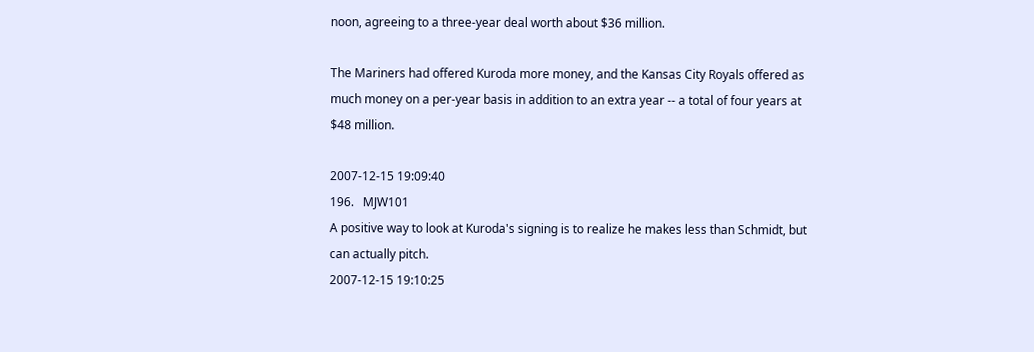noon, agreeing to a three-year deal worth about $36 million.

The Mariners had offered Kuroda more money, and the Kansas City Royals offered as much money on a per-year basis in addition to an extra year -- a total of four years at $48 million.

2007-12-15 19:09:40
196.   MJW101
A positive way to look at Kuroda's signing is to realize he makes less than Schmidt, but can actually pitch.
2007-12-15 19:10:25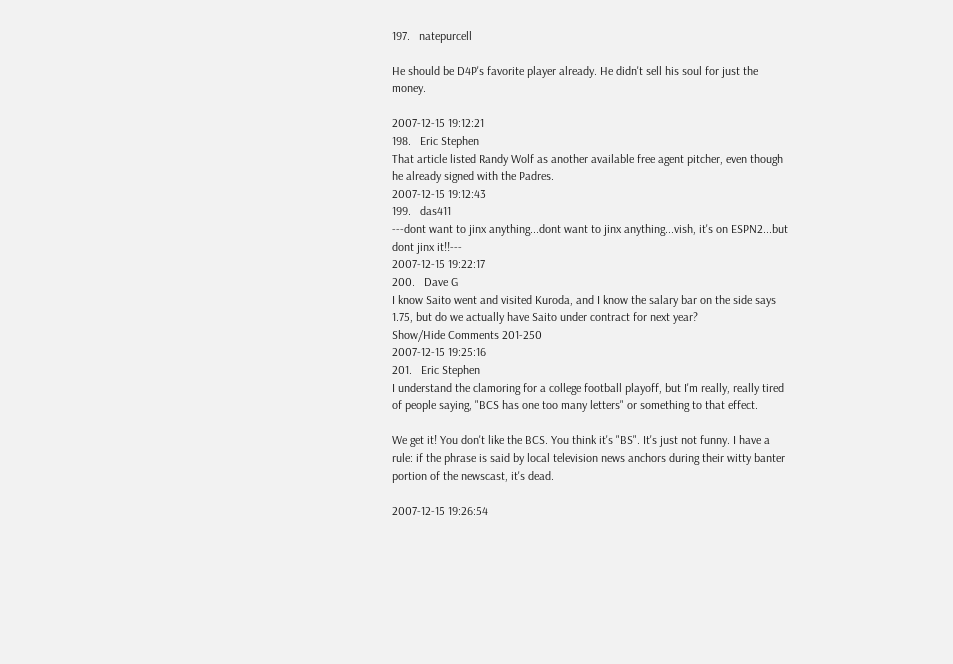197.   natepurcell

He should be D4P's favorite player already. He didn't sell his soul for just the money.

2007-12-15 19:12:21
198.   Eric Stephen
That article listed Randy Wolf as another available free agent pitcher, even though he already signed with the Padres.
2007-12-15 19:12:43
199.   das411
---dont want to jinx anything...dont want to jinx anything...vish, it's on ESPN2...but dont jinx it!!---
2007-12-15 19:22:17
200.   Dave G
I know Saito went and visited Kuroda, and I know the salary bar on the side says 1.75, but do we actually have Saito under contract for next year?
Show/Hide Comments 201-250
2007-12-15 19:25:16
201.   Eric Stephen
I understand the clamoring for a college football playoff, but I'm really, really tired of people saying, "BCS has one too many letters" or something to that effect.

We get it! You don't like the BCS. You think it's "BS". It's just not funny. I have a rule: if the phrase is said by local television news anchors during their witty banter portion of the newscast, it's dead.

2007-12-15 19:26:54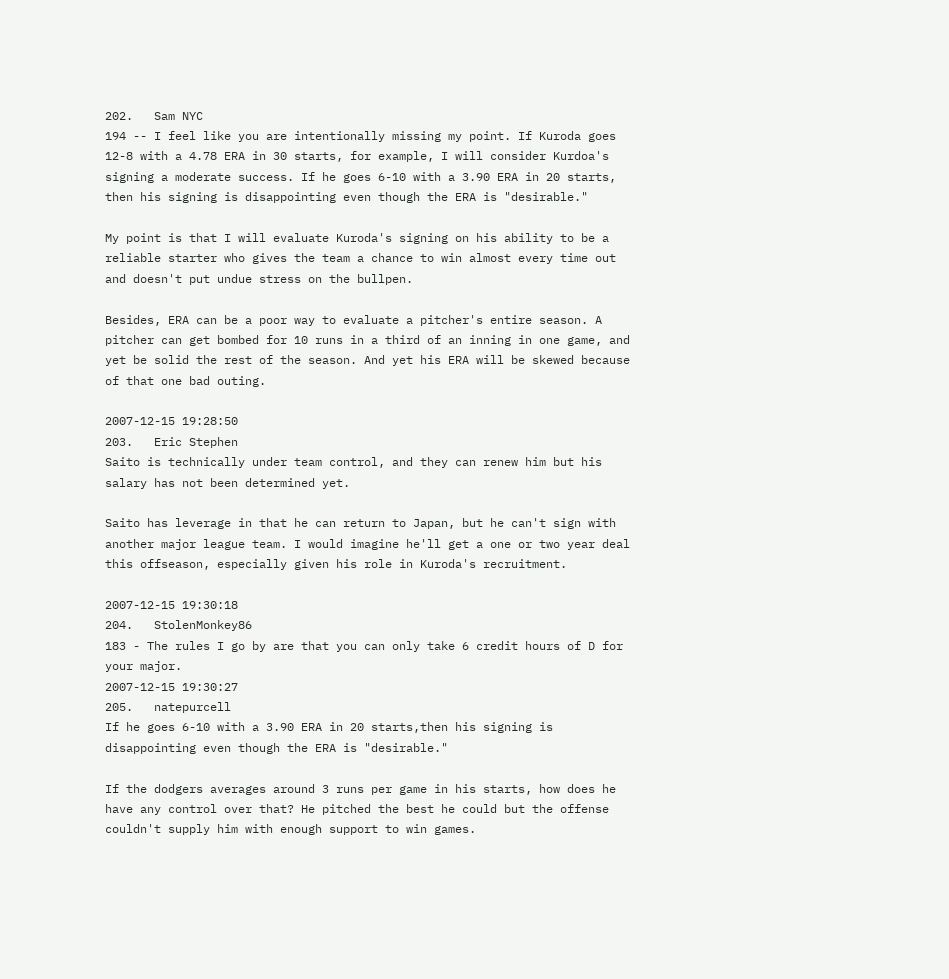202.   Sam NYC
194 -- I feel like you are intentionally missing my point. If Kuroda goes 12-8 with a 4.78 ERA in 30 starts, for example, I will consider Kurdoa's signing a moderate success. If he goes 6-10 with a 3.90 ERA in 20 starts, then his signing is disappointing even though the ERA is "desirable."

My point is that I will evaluate Kuroda's signing on his ability to be a reliable starter who gives the team a chance to win almost every time out and doesn't put undue stress on the bullpen.

Besides, ERA can be a poor way to evaluate a pitcher's entire season. A pitcher can get bombed for 10 runs in a third of an inning in one game, and yet be solid the rest of the season. And yet his ERA will be skewed because of that one bad outing.

2007-12-15 19:28:50
203.   Eric Stephen
Saito is technically under team control, and they can renew him but his salary has not been determined yet.

Saito has leverage in that he can return to Japan, but he can't sign with another major league team. I would imagine he'll get a one or two year deal this offseason, especially given his role in Kuroda's recruitment.

2007-12-15 19:30:18
204.   StolenMonkey86
183 - The rules I go by are that you can only take 6 credit hours of D for your major.
2007-12-15 19:30:27
205.   natepurcell
If he goes 6-10 with a 3.90 ERA in 20 starts,then his signing is disappointing even though the ERA is "desirable."

If the dodgers averages around 3 runs per game in his starts, how does he have any control over that? He pitched the best he could but the offense couldn't supply him with enough support to win games.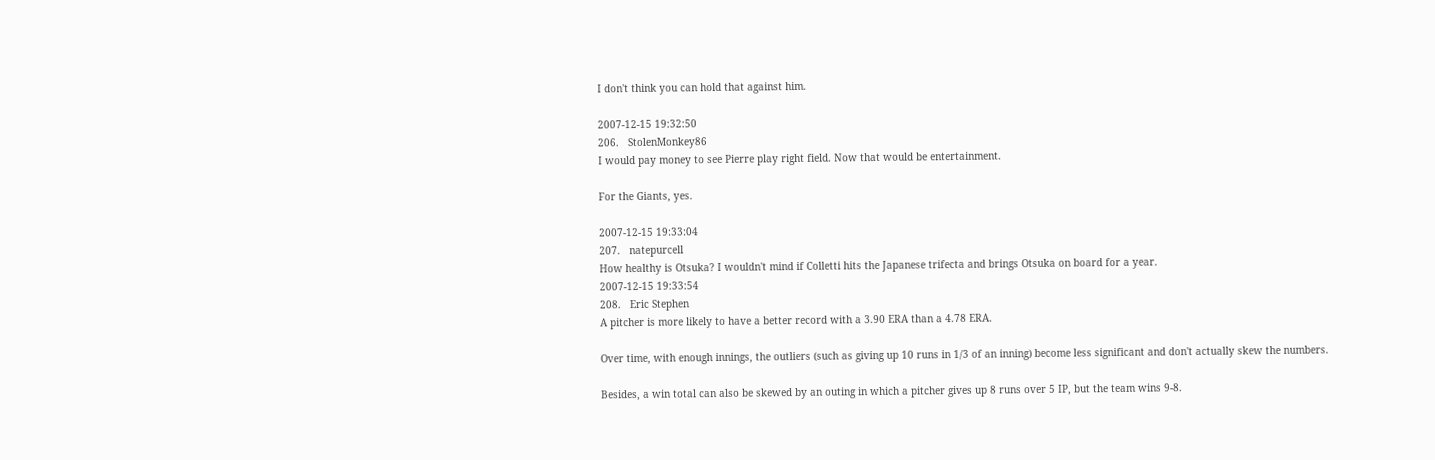I don't think you can hold that against him.

2007-12-15 19:32:50
206.   StolenMonkey86
I would pay money to see Pierre play right field. Now that would be entertainment.

For the Giants, yes.

2007-12-15 19:33:04
207.   natepurcell
How healthy is Otsuka? I wouldn't mind if Colletti hits the Japanese trifecta and brings Otsuka on board for a year.
2007-12-15 19:33:54
208.   Eric Stephen
A pitcher is more likely to have a better record with a 3.90 ERA than a 4.78 ERA.

Over time, with enough innings, the outliers (such as giving up 10 runs in 1/3 of an inning) become less significant and don't actually skew the numbers.

Besides, a win total can also be skewed by an outing in which a pitcher gives up 8 runs over 5 IP, but the team wins 9-8.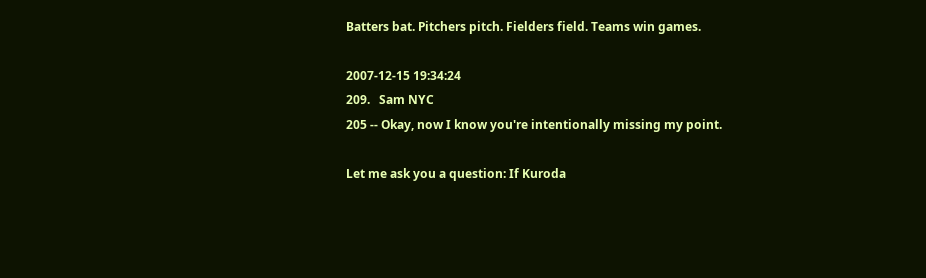Batters bat. Pitchers pitch. Fielders field. Teams win games.

2007-12-15 19:34:24
209.   Sam NYC
205 -- Okay, now I know you're intentionally missing my point.

Let me ask you a question: If Kuroda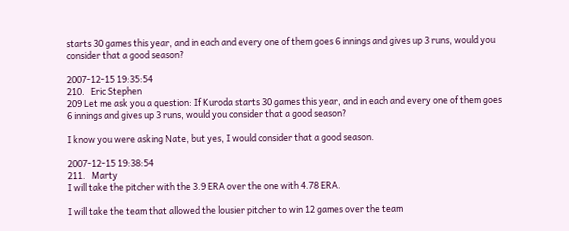starts 30 games this year, and in each and every one of them goes 6 innings and gives up 3 runs, would you consider that a good season?

2007-12-15 19:35:54
210.   Eric Stephen
209 Let me ask you a question: If Kuroda starts 30 games this year, and in each and every one of them goes 6 innings and gives up 3 runs, would you consider that a good season?

I know you were asking Nate, but yes, I would consider that a good season.

2007-12-15 19:38:54
211.   Marty
I will take the pitcher with the 3.9 ERA over the one with 4.78 ERA.

I will take the team that allowed the lousier pitcher to win 12 games over the team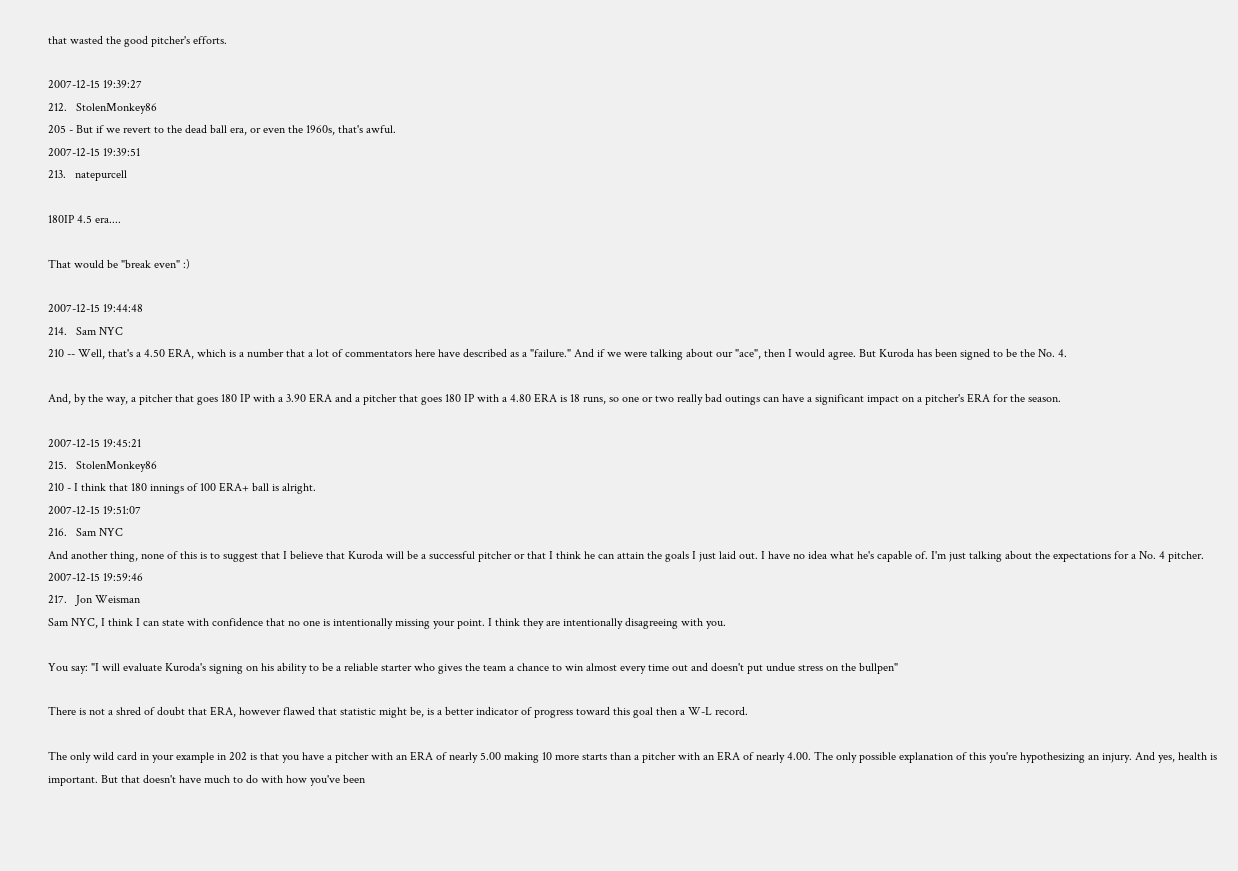that wasted the good pitcher's efforts.

2007-12-15 19:39:27
212.   StolenMonkey86
205 - But if we revert to the dead ball era, or even the 1960s, that's awful.
2007-12-15 19:39:51
213.   natepurcell

180IP 4.5 era....

That would be "break even" :)

2007-12-15 19:44:48
214.   Sam NYC
210 -- Well, that's a 4.50 ERA, which is a number that a lot of commentators here have described as a "failure." And if we were talking about our "ace", then I would agree. But Kuroda has been signed to be the No. 4.

And, by the way, a pitcher that goes 180 IP with a 3.90 ERA and a pitcher that goes 180 IP with a 4.80 ERA is 18 runs, so one or two really bad outings can have a significant impact on a pitcher's ERA for the season.

2007-12-15 19:45:21
215.   StolenMonkey86
210 - I think that 180 innings of 100 ERA+ ball is alright.
2007-12-15 19:51:07
216.   Sam NYC
And another thing, none of this is to suggest that I believe that Kuroda will be a successful pitcher or that I think he can attain the goals I just laid out. I have no idea what he's capable of. I'm just talking about the expectations for a No. 4 pitcher.
2007-12-15 19:59:46
217.   Jon Weisman
Sam NYC, I think I can state with confidence that no one is intentionally missing your point. I think they are intentionally disagreeing with you.

You say: "I will evaluate Kuroda's signing on his ability to be a reliable starter who gives the team a chance to win almost every time out and doesn't put undue stress on the bullpen"

There is not a shred of doubt that ERA, however flawed that statistic might be, is a better indicator of progress toward this goal then a W-L record.

The only wild card in your example in 202 is that you have a pitcher with an ERA of nearly 5.00 making 10 more starts than a pitcher with an ERA of nearly 4.00. The only possible explanation of this you're hypothesizing an injury. And yes, health is important. But that doesn't have much to do with how you've been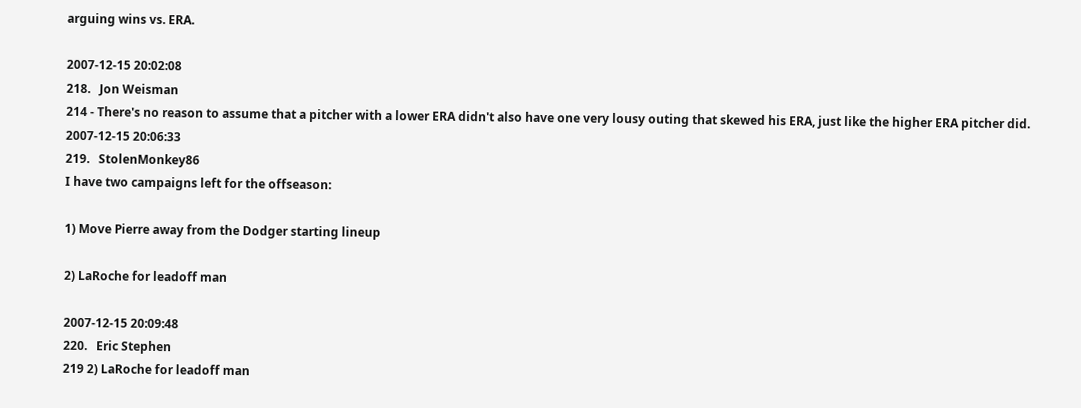arguing wins vs. ERA.

2007-12-15 20:02:08
218.   Jon Weisman
214 - There's no reason to assume that a pitcher with a lower ERA didn't also have one very lousy outing that skewed his ERA, just like the higher ERA pitcher did.
2007-12-15 20:06:33
219.   StolenMonkey86
I have two campaigns left for the offseason:

1) Move Pierre away from the Dodger starting lineup

2) LaRoche for leadoff man

2007-12-15 20:09:48
220.   Eric Stephen
219 2) LaRoche for leadoff man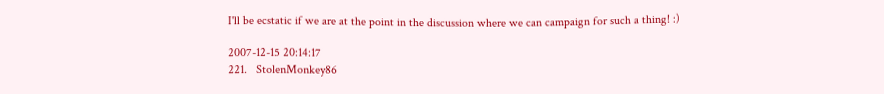I'll be ecstatic if we are at the point in the discussion where we can campaign for such a thing! :)

2007-12-15 20:14:17
221.   StolenMonkey86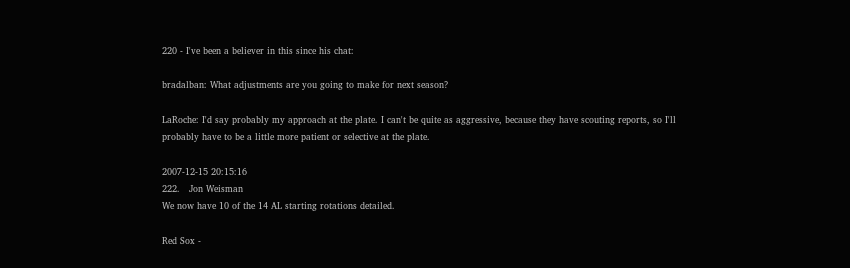220 - I've been a believer in this since his chat:

bradalban: What adjustments are you going to make for next season?

LaRoche: I'd say probably my approach at the plate. I can't be quite as aggressive, because they have scouting reports, so I'll probably have to be a little more patient or selective at the plate.

2007-12-15 20:15:16
222.   Jon Weisman
We now have 10 of the 14 AL starting rotations detailed.

Red Sox -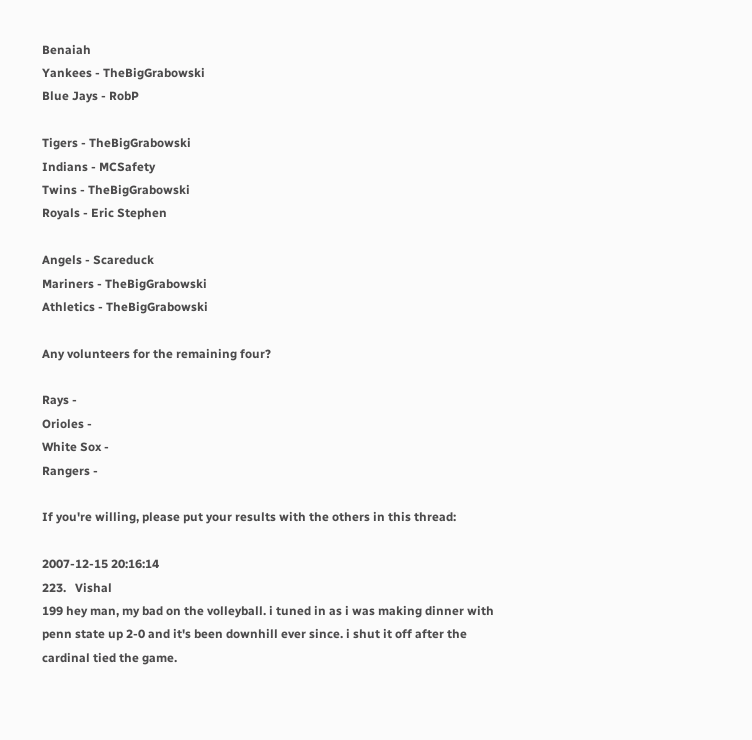Benaiah
Yankees - TheBigGrabowski
Blue Jays - RobP

Tigers - TheBigGrabowski
Indians - MCSafety
Twins - TheBigGrabowski
Royals - Eric Stephen

Angels - Scareduck
Mariners - TheBigGrabowski
Athletics - TheBigGrabowski

Any volunteers for the remaining four?

Rays -
Orioles -
White Sox -
Rangers -

If you're willing, please put your results with the others in this thread:

2007-12-15 20:16:14
223.   Vishal
199 hey man, my bad on the volleyball. i tuned in as i was making dinner with penn state up 2-0 and it's been downhill ever since. i shut it off after the cardinal tied the game.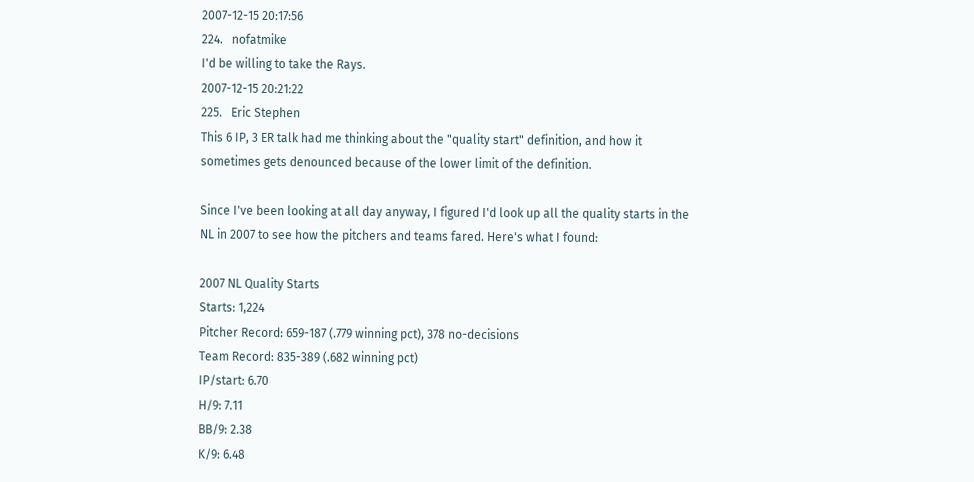2007-12-15 20:17:56
224.   nofatmike
I'd be willing to take the Rays.
2007-12-15 20:21:22
225.   Eric Stephen
This 6 IP, 3 ER talk had me thinking about the "quality start" definition, and how it sometimes gets denounced because of the lower limit of the definition.

Since I've been looking at all day anyway, I figured I'd look up all the quality starts in the NL in 2007 to see how the pitchers and teams fared. Here's what I found:

2007 NL Quality Starts
Starts: 1,224
Pitcher Record: 659-187 (.779 winning pct), 378 no-decisions
Team Record: 835-389 (.682 winning pct)
IP/start: 6.70
H/9: 7.11
BB/9: 2.38
K/9: 6.48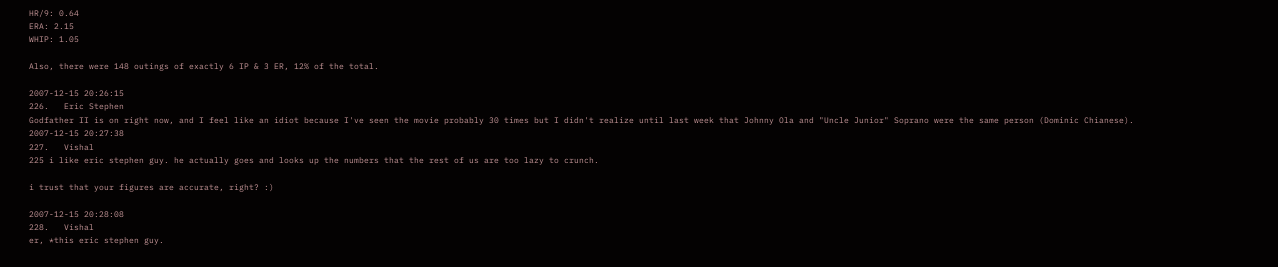HR/9: 0.64
ERA: 2.15
WHIP: 1.05

Also, there were 148 outings of exactly 6 IP & 3 ER, 12% of the total.

2007-12-15 20:26:15
226.   Eric Stephen
Godfather II is on right now, and I feel like an idiot because I've seen the movie probably 30 times but I didn't realize until last week that Johnny Ola and "Uncle Junior" Soprano were the same person (Dominic Chianese).
2007-12-15 20:27:38
227.   Vishal
225 i like eric stephen guy. he actually goes and looks up the numbers that the rest of us are too lazy to crunch.

i trust that your figures are accurate, right? :)

2007-12-15 20:28:08
228.   Vishal
er, *this eric stephen guy.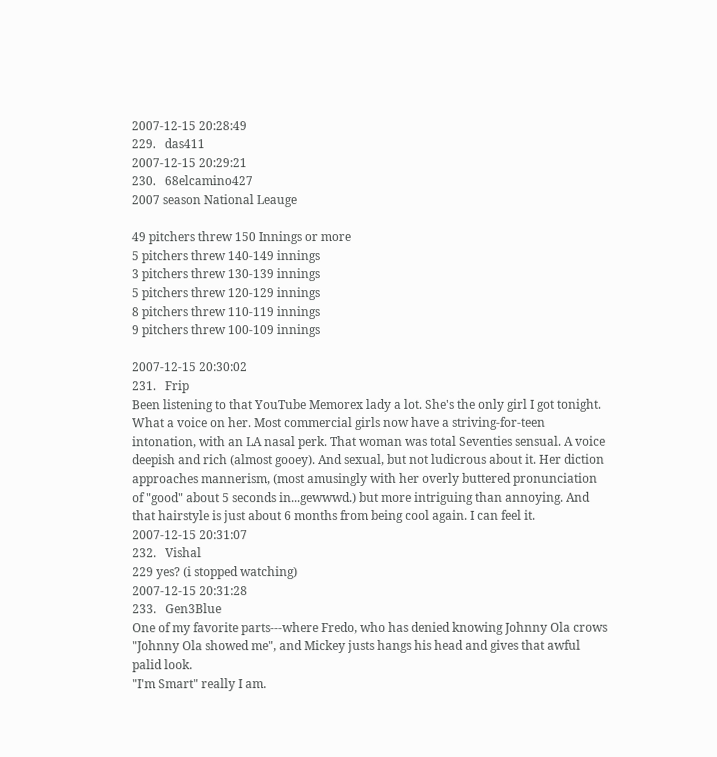2007-12-15 20:28:49
229.   das411
2007-12-15 20:29:21
230.   68elcamino427
2007 season National Leauge

49 pitchers threw 150 Innings or more
5 pitchers threw 140-149 innings
3 pitchers threw 130-139 innings
5 pitchers threw 120-129 innings
8 pitchers threw 110-119 innings
9 pitchers threw 100-109 innings

2007-12-15 20:30:02
231.   Frip
Been listening to that YouTube Memorex lady a lot. She's the only girl I got tonight. What a voice on her. Most commercial girls now have a striving-for-teen intonation, with an LA nasal perk. That woman was total Seventies sensual. A voice deepish and rich (almost gooey). And sexual, but not ludicrous about it. Her diction approaches mannerism, (most amusingly with her overly buttered pronunciation of "good" about 5 seconds in...gewwwd.) but more intriguing than annoying. And that hairstyle is just about 6 months from being cool again. I can feel it.
2007-12-15 20:31:07
232.   Vishal
229 yes? (i stopped watching)
2007-12-15 20:31:28
233.   Gen3Blue
One of my favorite parts---where Fredo, who has denied knowing Johnny Ola crows "Johnny Ola showed me", and Mickey justs hangs his head and gives that awful palid look.
"I'm Smart" really I am.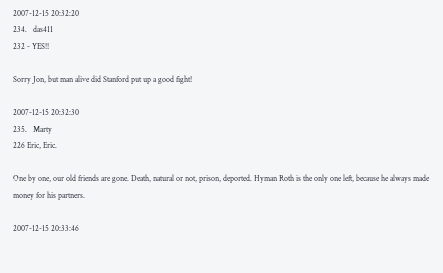2007-12-15 20:32:20
234.   das411
232 - YES!!

Sorry Jon, but man alive did Stanford put up a good fight!

2007-12-15 20:32:30
235.   Marty
226 Eric, Eric.

One by one, our old friends are gone. Death, natural or not, prison, deported. Hyman Roth is the only one left, because he always made money for his partners.

2007-12-15 20:33:46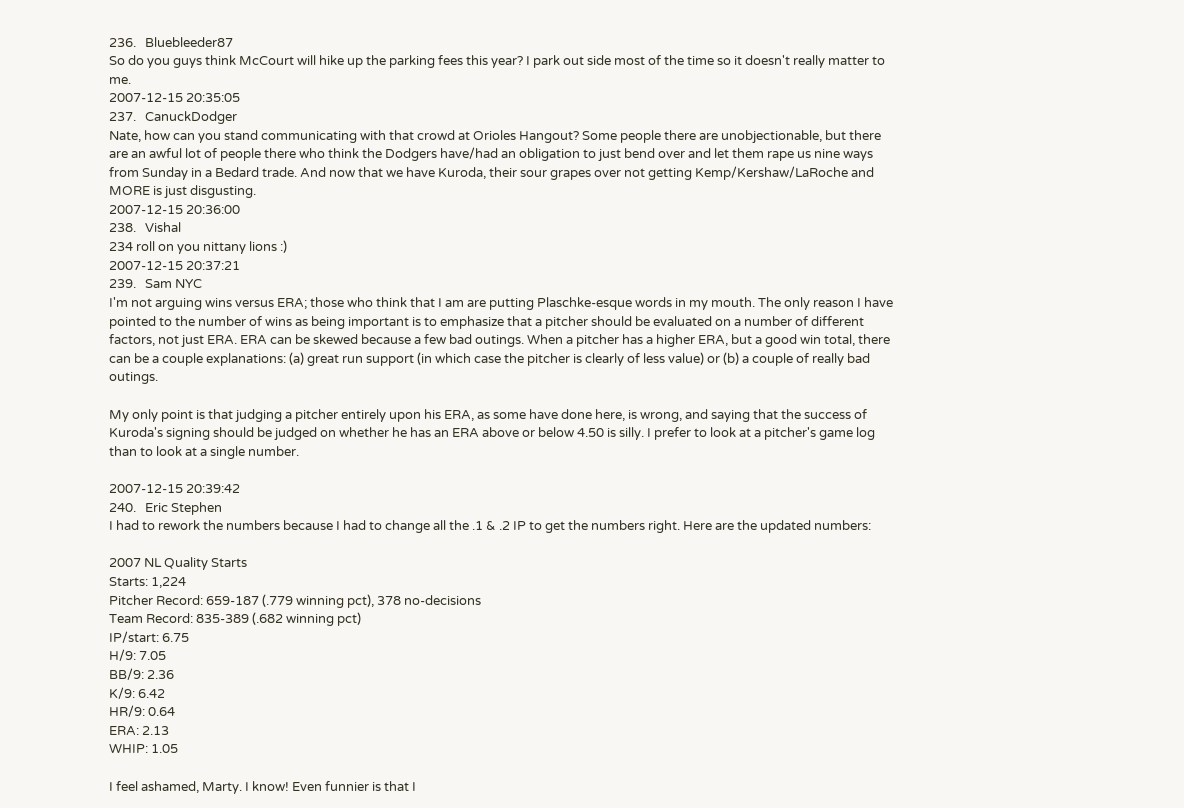236.   Bluebleeder87
So do you guys think McCourt will hike up the parking fees this year? I park out side most of the time so it doesn't really matter to me.
2007-12-15 20:35:05
237.   CanuckDodger
Nate, how can you stand communicating with that crowd at Orioles Hangout? Some people there are unobjectionable, but there are an awful lot of people there who think the Dodgers have/had an obligation to just bend over and let them rape us nine ways from Sunday in a Bedard trade. And now that we have Kuroda, their sour grapes over not getting Kemp/Kershaw/LaRoche and MORE is just disgusting.
2007-12-15 20:36:00
238.   Vishal
234 roll on you nittany lions :)
2007-12-15 20:37:21
239.   Sam NYC
I'm not arguing wins versus ERA; those who think that I am are putting Plaschke-esque words in my mouth. The only reason I have pointed to the number of wins as being important is to emphasize that a pitcher should be evaluated on a number of different factors, not just ERA. ERA can be skewed because a few bad outings. When a pitcher has a higher ERA, but a good win total, there can be a couple explanations: (a) great run support (in which case the pitcher is clearly of less value) or (b) a couple of really bad outings.

My only point is that judging a pitcher entirely upon his ERA, as some have done here, is wrong, and saying that the success of Kuroda's signing should be judged on whether he has an ERA above or below 4.50 is silly. I prefer to look at a pitcher's game log than to look at a single number.

2007-12-15 20:39:42
240.   Eric Stephen
I had to rework the numbers because I had to change all the .1 & .2 IP to get the numbers right. Here are the updated numbers:

2007 NL Quality Starts
Starts: 1,224
Pitcher Record: 659-187 (.779 winning pct), 378 no-decisions
Team Record: 835-389 (.682 winning pct)
IP/start: 6.75
H/9: 7.05
BB/9: 2.36
K/9: 6.42
HR/9: 0.64
ERA: 2.13
WHIP: 1.05

I feel ashamed, Marty. I know! Even funnier is that I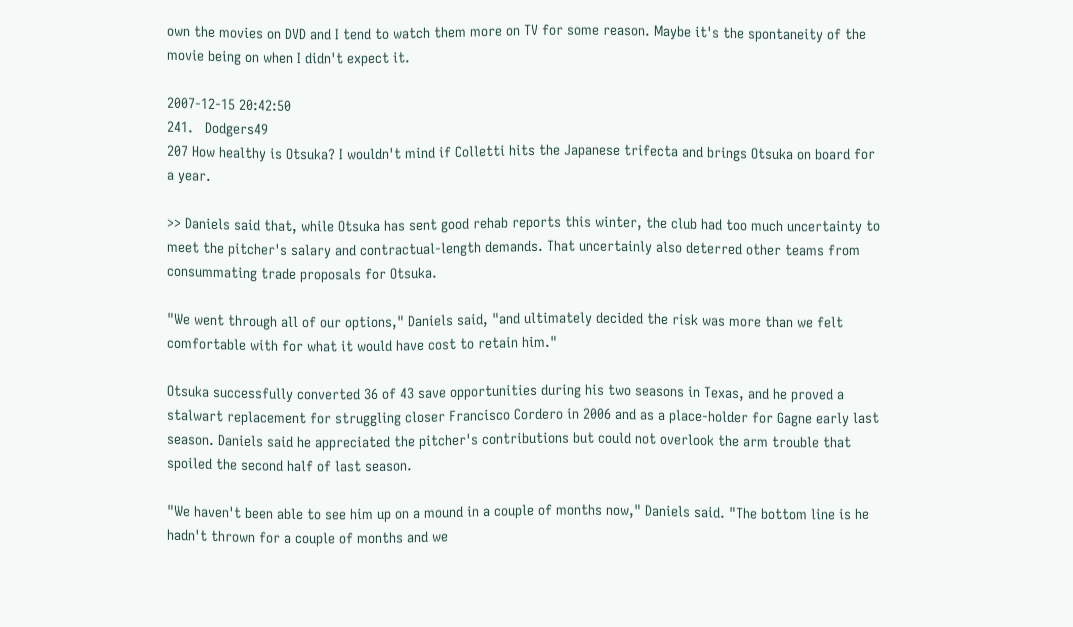own the movies on DVD and I tend to watch them more on TV for some reason. Maybe it's the spontaneity of the movie being on when I didn't expect it.

2007-12-15 20:42:50
241.   Dodgers49
207 How healthy is Otsuka? I wouldn't mind if Colletti hits the Japanese trifecta and brings Otsuka on board for a year.

>> Daniels said that, while Otsuka has sent good rehab reports this winter, the club had too much uncertainty to meet the pitcher's salary and contractual-length demands. That uncertainly also deterred other teams from consummating trade proposals for Otsuka.

"We went through all of our options," Daniels said, "and ultimately decided the risk was more than we felt comfortable with for what it would have cost to retain him."

Otsuka successfully converted 36 of 43 save opportunities during his two seasons in Texas, and he proved a stalwart replacement for struggling closer Francisco Cordero in 2006 and as a place-holder for Gagne early last season. Daniels said he appreciated the pitcher's contributions but could not overlook the arm trouble that spoiled the second half of last season.

"We haven't been able to see him up on a mound in a couple of months now," Daniels said. "The bottom line is he hadn't thrown for a couple of months and we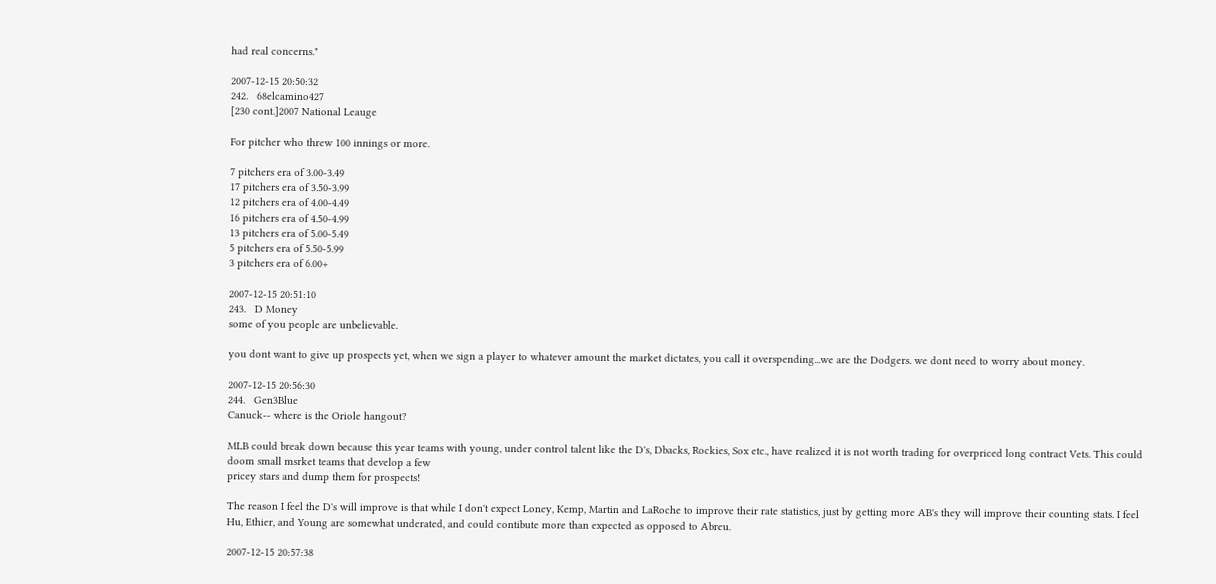had real concerns."

2007-12-15 20:50:32
242.   68elcamino427
[230 cont.]2007 National Leauge

For pitcher who threw 100 innings or more.

7 pitchers era of 3.00-3.49
17 pitchers era of 3.50-3.99
12 pitchers era of 4.00-4.49
16 pitchers era of 4.50-4.99
13 pitchers era of 5.00-5.49
5 pitchers era of 5.50-5.99
3 pitchers era of 6.00+

2007-12-15 20:51:10
243.   D Money
some of you people are unbelievable.

you dont want to give up prospects yet, when we sign a player to whatever amount the market dictates, you call it overspending...we are the Dodgers. we dont need to worry about money.

2007-12-15 20:56:30
244.   Gen3Blue
Canuck-- where is the Oriole hangout?

MLB could break down because this year teams with young, under control talent like the D's, Dbacks, Rockies, Sox etc., have realized it is not worth trading for overpriced long contract Vets. This could doom small msrket teams that develop a few
pricey stars and dump them for prospects!

The reason I feel the D's will improve is that while I don't expect Loney, Kemp, Martin and LaRoche to improve their rate statistics, just by getting more AB's they will improve their counting stats. I feel Hu, Ethier, and Young are somewhat underated, and could contibute more than expected as opposed to Abreu.

2007-12-15 20:57:38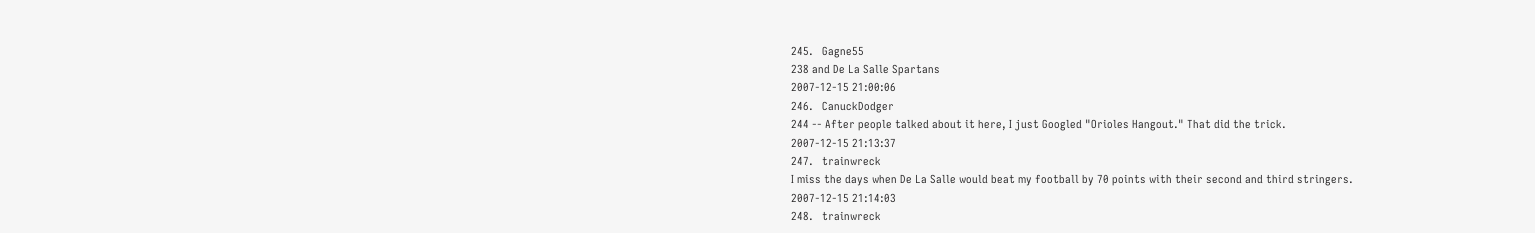245.   Gagne55
238 and De La Salle Spartans
2007-12-15 21:00:06
246.   CanuckDodger
244 -- After people talked about it here, I just Googled "Orioles Hangout." That did the trick.
2007-12-15 21:13:37
247.   trainwreck
I miss the days when De La Salle would beat my football by 70 points with their second and third stringers.
2007-12-15 21:14:03
248.   trainwreck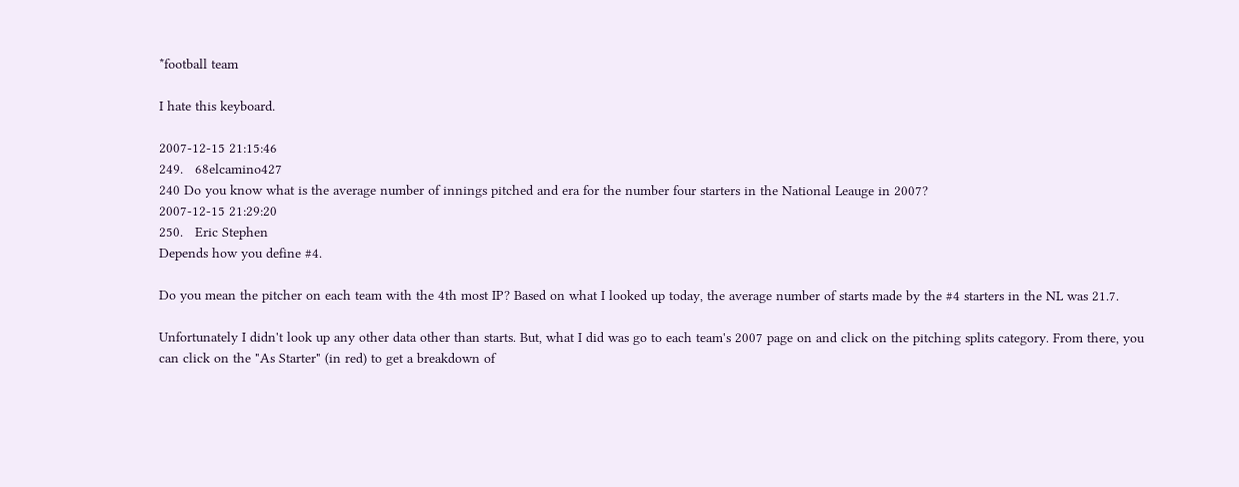*football team

I hate this keyboard.

2007-12-15 21:15:46
249.   68elcamino427
240 Do you know what is the average number of innings pitched and era for the number four starters in the National Leauge in 2007?
2007-12-15 21:29:20
250.   Eric Stephen
Depends how you define #4.

Do you mean the pitcher on each team with the 4th most IP? Based on what I looked up today, the average number of starts made by the #4 starters in the NL was 21.7.

Unfortunately I didn't look up any other data other than starts. But, what I did was go to each team's 2007 page on and click on the pitching splits category. From there, you can click on the "As Starter" (in red) to get a breakdown of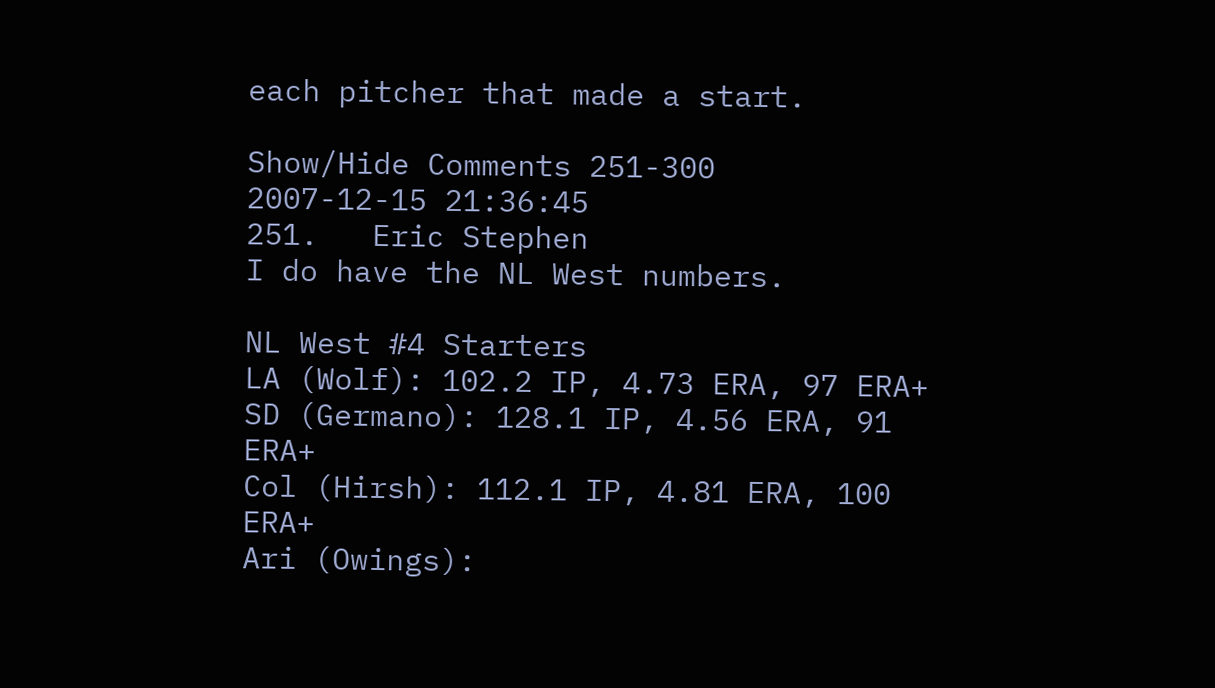each pitcher that made a start.

Show/Hide Comments 251-300
2007-12-15 21:36:45
251.   Eric Stephen
I do have the NL West numbers.

NL West #4 Starters
LA (Wolf): 102.2 IP, 4.73 ERA, 97 ERA+
SD (Germano): 128.1 IP, 4.56 ERA, 91 ERA+
Col (Hirsh): 112.1 IP, 4.81 ERA, 100 ERA+
Ari (Owings):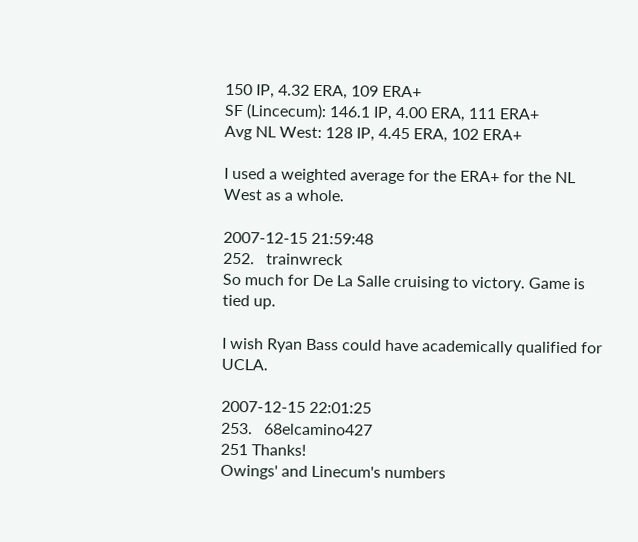150 IP, 4.32 ERA, 109 ERA+
SF (Lincecum): 146.1 IP, 4.00 ERA, 111 ERA+
Avg NL West: 128 IP, 4.45 ERA, 102 ERA+

I used a weighted average for the ERA+ for the NL West as a whole.

2007-12-15 21:59:48
252.   trainwreck
So much for De La Salle cruising to victory. Game is tied up.

I wish Ryan Bass could have academically qualified for UCLA.

2007-12-15 22:01:25
253.   68elcamino427
251 Thanks!
Owings' and Linecum's numbers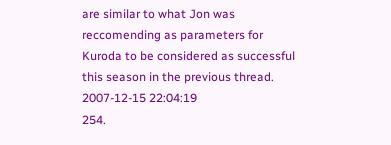are similar to what Jon was reccomending as parameters for Kuroda to be considered as successful this season in the previous thread.
2007-12-15 22:04:19
254.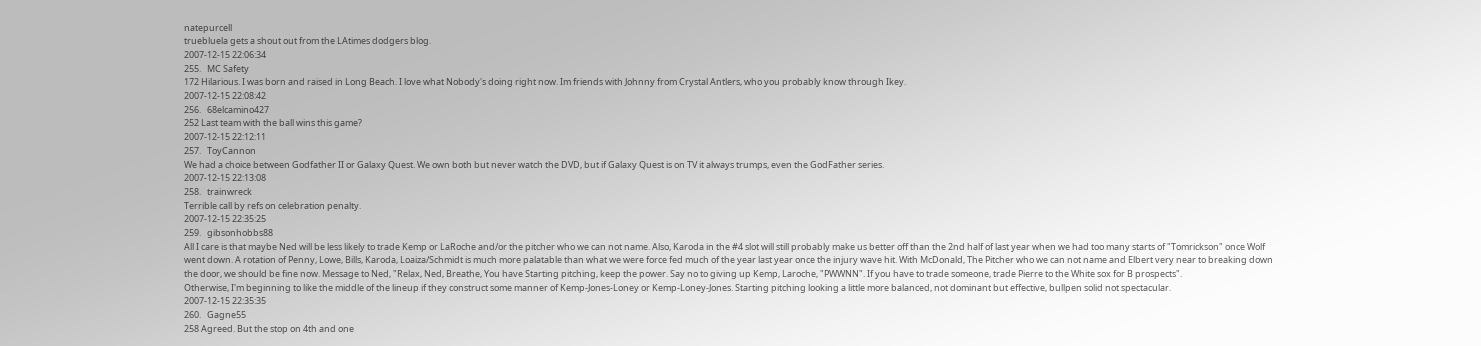natepurcell
truebluela gets a shout out from the LAtimes dodgers blog.
2007-12-15 22:06:34
255.   MC Safety
172 Hilarious. I was born and raised in Long Beach. I love what Nobody's doing right now. Im friends with Johnny from Crystal Antlers, who you probably know through Ikey.
2007-12-15 22:08:42
256.   68elcamino427
252 Last team with the ball wins this game?
2007-12-15 22:12:11
257.   ToyCannon
We had a choice between Godfather II or Galaxy Quest. We own both but never watch the DVD, but if Galaxy Quest is on TV it always trumps, even the GodFather series.
2007-12-15 22:13:08
258.   trainwreck
Terrible call by refs on celebration penalty.
2007-12-15 22:35:25
259.   gibsonhobbs88
All I care is that maybe Ned will be less likely to trade Kemp or LaRoche and/or the pitcher who we can not name. Also, Karoda in the #4 slot will still probably make us better off than the 2nd half of last year when we had too many starts of "Tomrickson" once Wolf went down. A rotation of Penny, Lowe, Bills, Karoda, Loaiza/Schmidt is much more palatable than what we were force fed much of the year last year once the injury wave hit. With McDonald, The Pitcher who we can not name and Elbert very near to breaking down the door, we should be fine now. Message to Ned, "Relax, Ned, Breathe, You have Starting pitching, keep the power. Say no to giving up Kemp, Laroche, "PWWNN". If you have to trade someone, trade Pierre to the White sox for B prospects".
Otherwise, I'm beginning to like the middle of the lineup if they construct some manner of Kemp-Jones-Loney or Kemp-Loney-Jones. Starting pitching looking a little more balanced, not dominant but effective, bullpen solid not spectacular.
2007-12-15 22:35:35
260.   Gagne55
258 Agreed. But the stop on 4th and one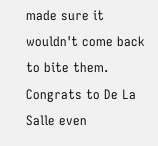made sure it wouldn't come back to bite them. Congrats to De La Salle even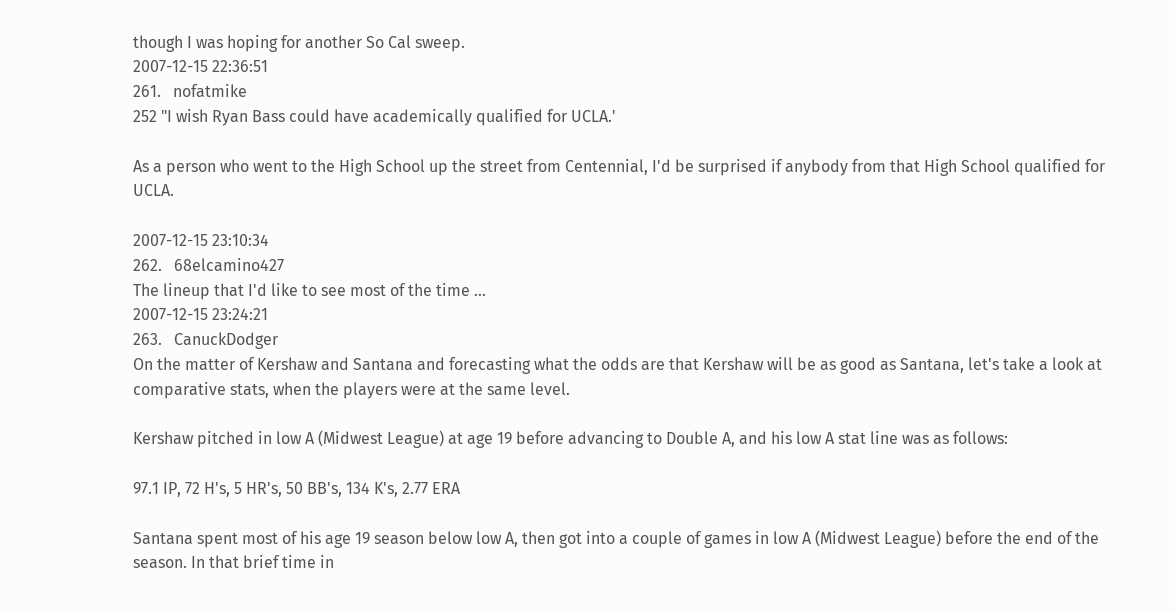though I was hoping for another So Cal sweep.
2007-12-15 22:36:51
261.   nofatmike
252 "I wish Ryan Bass could have academically qualified for UCLA.'

As a person who went to the High School up the street from Centennial, I'd be surprised if anybody from that High School qualified for UCLA.

2007-12-15 23:10:34
262.   68elcamino427
The lineup that I'd like to see most of the time ...
2007-12-15 23:24:21
263.   CanuckDodger
On the matter of Kershaw and Santana and forecasting what the odds are that Kershaw will be as good as Santana, let's take a look at comparative stats, when the players were at the same level.

Kershaw pitched in low A (Midwest League) at age 19 before advancing to Double A, and his low A stat line was as follows:

97.1 IP, 72 H's, 5 HR's, 50 BB's, 134 K's, 2.77 ERA

Santana spent most of his age 19 season below low A, then got into a couple of games in low A (Midwest League) before the end of the season. In that brief time in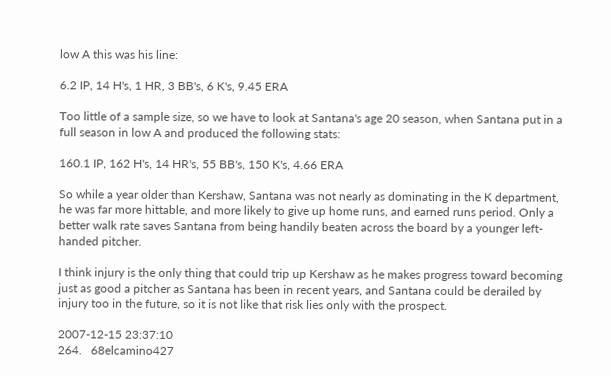low A this was his line:

6.2 IP, 14 H's, 1 HR, 3 BB's, 6 K's, 9.45 ERA

Too little of a sample size, so we have to look at Santana's age 20 season, when Santana put in a full season in low A and produced the following stats:

160.1 IP, 162 H's, 14 HR's, 55 BB's, 150 K's, 4.66 ERA

So while a year older than Kershaw, Santana was not nearly as dominating in the K department, he was far more hittable, and more likely to give up home runs, and earned runs period. Only a better walk rate saves Santana from being handily beaten across the board by a younger left-handed pitcher.

I think injury is the only thing that could trip up Kershaw as he makes progress toward becoming just as good a pitcher as Santana has been in recent years, and Santana could be derailed by injury too in the future, so it is not like that risk lies only with the prospect.

2007-12-15 23:37:10
264.   68elcamino427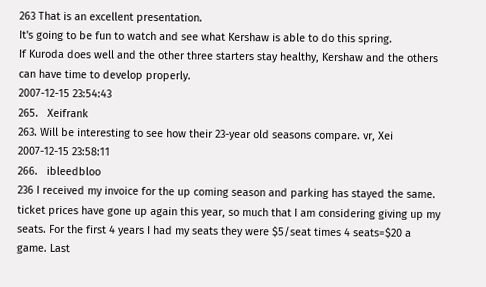263 That is an excellent presentation.
It's going to be fun to watch and see what Kershaw is able to do this spring.
If Kuroda does well and the other three starters stay healthy, Kershaw and the others can have time to develop properly.
2007-12-15 23:54:43
265.   Xeifrank
263. Will be interesting to see how their 23-year old seasons compare. vr, Xei
2007-12-15 23:58:11
266.   ibleedbloo
236 I received my invoice for the up coming season and parking has stayed the same. ticket prices have gone up again this year, so much that I am considering giving up my seats. For the first 4 years I had my seats they were $5/seat times 4 seats=$20 a game. Last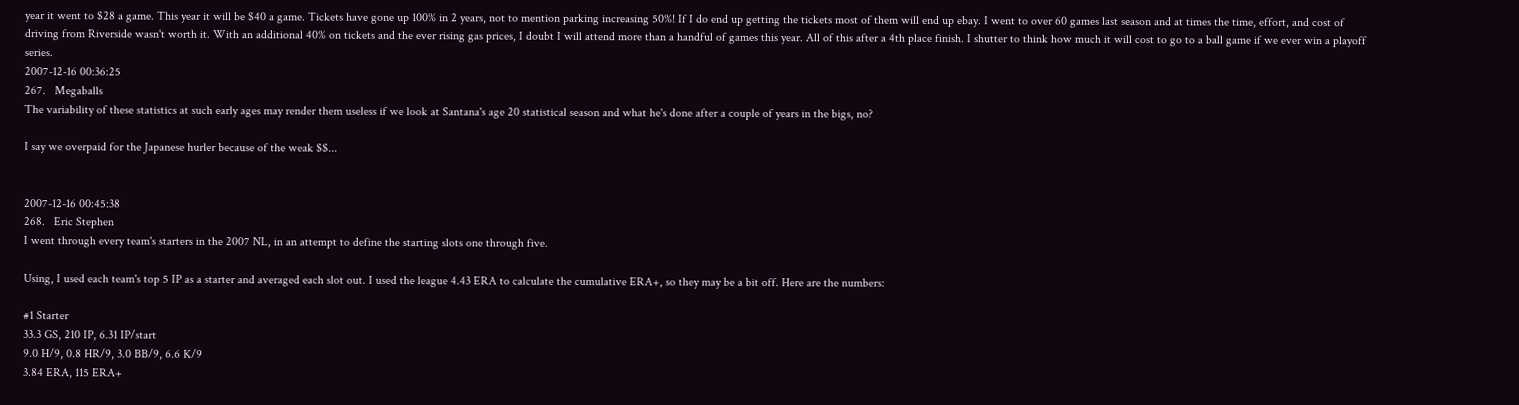year it went to $28 a game. This year it will be $40 a game. Tickets have gone up 100% in 2 years, not to mention parking increasing 50%! If I do end up getting the tickets most of them will end up ebay. I went to over 60 games last season and at times the time, effort, and cost of driving from Riverside wasn't worth it. With an additional 40% on tickets and the ever rising gas prices, I doubt I will attend more than a handful of games this year. All of this after a 4th place finish. I shutter to think how much it will cost to go to a ball game if we ever win a playoff series.
2007-12-16 00:36:25
267.   Megaballs
The variability of these statistics at such early ages may render them useless if we look at Santana's age 20 statistical season and what he's done after a couple of years in the bigs, no?

I say we overpaid for the Japanese hurler because of the weak $$...


2007-12-16 00:45:38
268.   Eric Stephen
I went through every team's starters in the 2007 NL, in an attempt to define the starting slots one through five.

Using, I used each team's top 5 IP as a starter and averaged each slot out. I used the league 4.43 ERA to calculate the cumulative ERA+, so they may be a bit off. Here are the numbers:

#1 Starter
33.3 GS, 210 IP, 6.31 IP/start
9.0 H/9, 0.8 HR/9, 3.0 BB/9, 6.6 K/9
3.84 ERA, 115 ERA+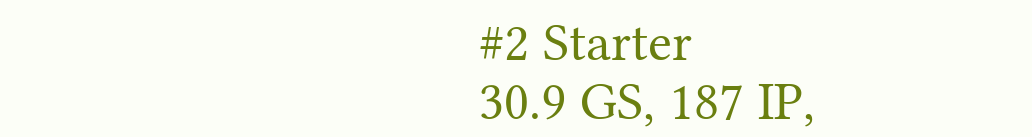#2 Starter
30.9 GS, 187 IP,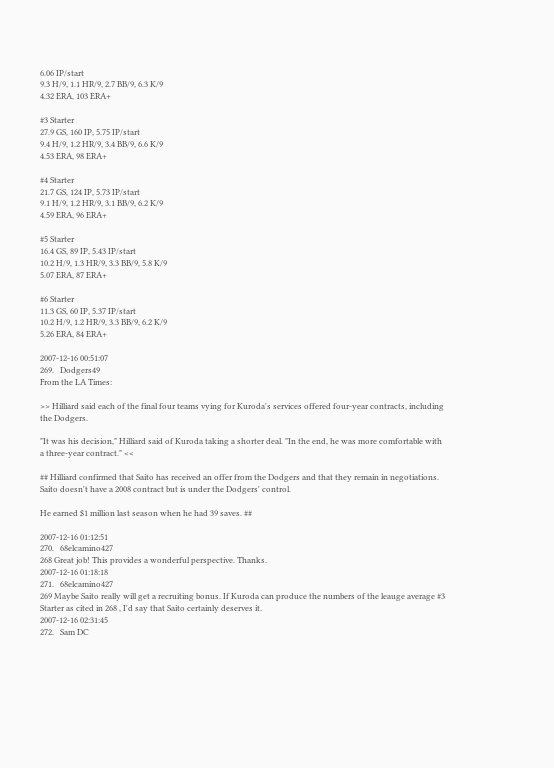6.06 IP/start
9.3 H/9, 1.1 HR/9, 2.7 BB/9, 6.3 K/9
4.32 ERA, 103 ERA+

#3 Starter
27.9 GS, 160 IP, 5.75 IP/start
9.4 H/9, 1.2 HR/9, 3.4 BB/9, 6.6 K/9
4.53 ERA, 98 ERA+

#4 Starter
21.7 GS, 124 IP, 5.73 IP/start
9.1 H/9, 1.2 HR/9, 3.1 BB/9, 6.2 K/9
4.59 ERA, 96 ERA+

#5 Starter
16.4 GS, 89 IP, 5.43 IP/start
10.2 H/9, 1.3 HR/9, 3.3 BB/9, 5.8 K/9
5.07 ERA, 87 ERA+

#6 Starter
11.3 GS, 60 IP, 5.37 IP/start
10.2 H/9, 1.2 HR/9, 3.3 BB/9, 6.2 K/9
5.26 ERA, 84 ERA+

2007-12-16 00:51:07
269.   Dodgers49
From the LA Times:

>> Hilliard said each of the final four teams vying for Kuroda's services offered four-year contracts, including the Dodgers.

"It was his decision," Hilliard said of Kuroda taking a shorter deal. "In the end, he was more comfortable with a three-year contract." <<

## Hilliard confirmed that Saito has received an offer from the Dodgers and that they remain in negotiations. Saito doesn't have a 2008 contract but is under the Dodgers' control.

He earned $1 million last season when he had 39 saves. ##

2007-12-16 01:12:51
270.   68elcamino427
268 Great job! This provides a wonderful perspective. Thanks.
2007-12-16 01:18:18
271.   68elcamino427
269 Maybe Saito really will get a recruiting bonus. If Kuroda can produce the numbers of the leauge average #3 Starter as cited in 268 , I'd say that Saito certainly deserves it.
2007-12-16 02:31:45
272.   Sam DC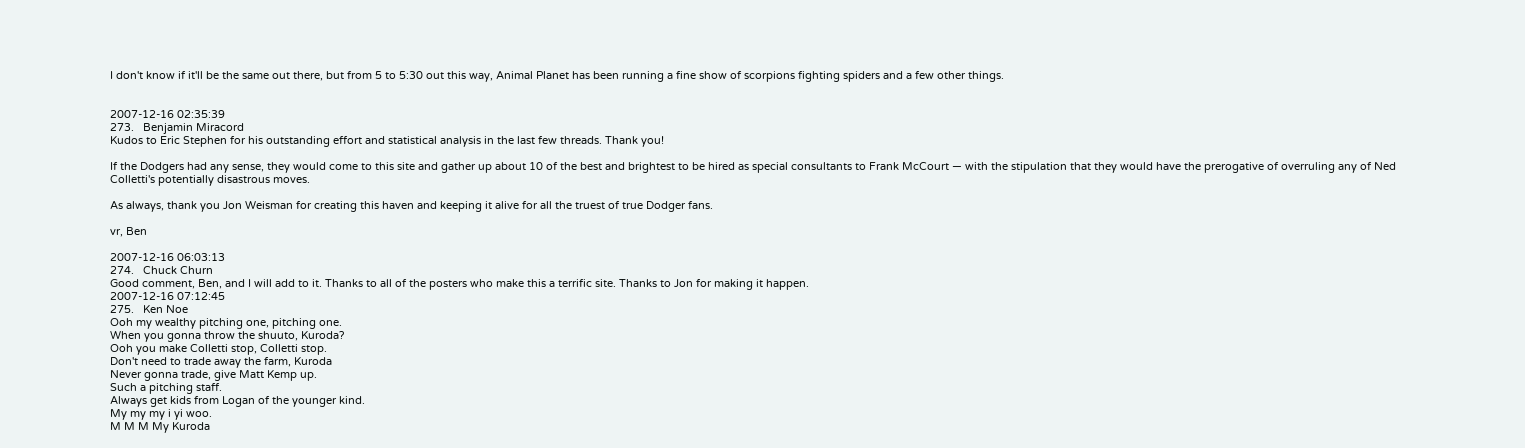I don't know if it'll be the same out there, but from 5 to 5:30 out this way, Animal Planet has been running a fine show of scorpions fighting spiders and a few other things.


2007-12-16 02:35:39
273.   Benjamin Miracord
Kudos to Eric Stephen for his outstanding effort and statistical analysis in the last few threads. Thank you!

If the Dodgers had any sense, they would come to this site and gather up about 10 of the best and brightest to be hired as special consultants to Frank McCourt — with the stipulation that they would have the prerogative of overruling any of Ned Colletti's potentially disastrous moves.

As always, thank you Jon Weisman for creating this haven and keeping it alive for all the truest of true Dodger fans.

vr, Ben

2007-12-16 06:03:13
274.   Chuck Churn
Good comment, Ben, and I will add to it. Thanks to all of the posters who make this a terrific site. Thanks to Jon for making it happen.
2007-12-16 07:12:45
275.   Ken Noe
Ooh my wealthy pitching one, pitching one.
When you gonna throw the shuuto, Kuroda?
Ooh you make Colletti stop, Colletti stop.
Don't need to trade away the farm, Kuroda
Never gonna trade, give Matt Kemp up.
Such a pitching staff.
Always get kids from Logan of the younger kind.
My my my i yi woo.
M M M My Kuroda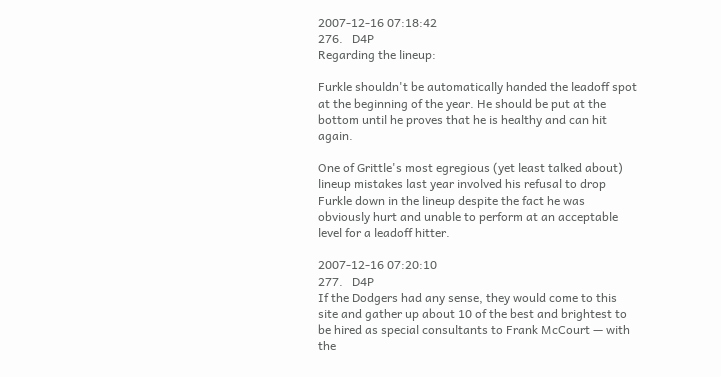2007-12-16 07:18:42
276.   D4P
Regarding the lineup:

Furkle shouldn't be automatically handed the leadoff spot at the beginning of the year. He should be put at the bottom until he proves that he is healthy and can hit again.

One of Grittle's most egregious (yet least talked about) lineup mistakes last year involved his refusal to drop Furkle down in the lineup despite the fact he was obviously hurt and unable to perform at an acceptable level for a leadoff hitter.

2007-12-16 07:20:10
277.   D4P
If the Dodgers had any sense, they would come to this site and gather up about 10 of the best and brightest to be hired as special consultants to Frank McCourt — with the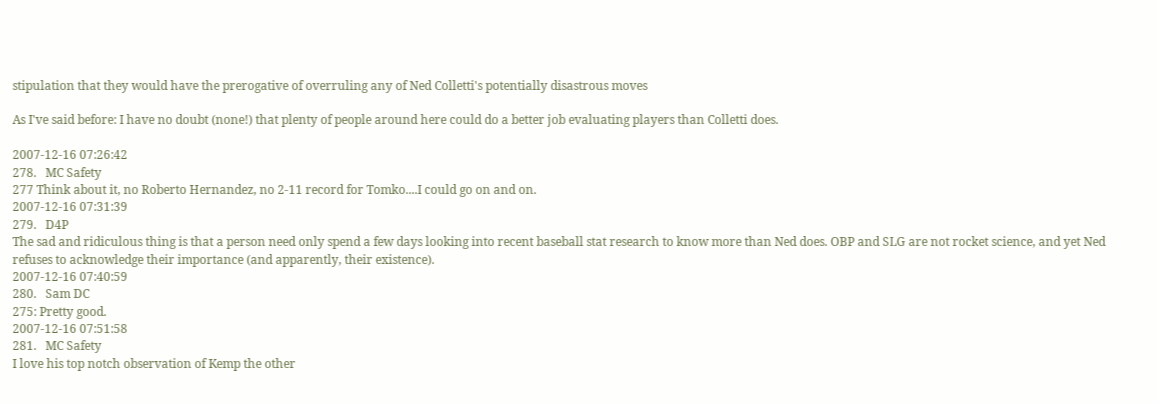stipulation that they would have the prerogative of overruling any of Ned Colletti's potentially disastrous moves

As I've said before: I have no doubt (none!) that plenty of people around here could do a better job evaluating players than Colletti does.

2007-12-16 07:26:42
278.   MC Safety
277 Think about it, no Roberto Hernandez, no 2-11 record for Tomko....I could go on and on.
2007-12-16 07:31:39
279.   D4P
The sad and ridiculous thing is that a person need only spend a few days looking into recent baseball stat research to know more than Ned does. OBP and SLG are not rocket science, and yet Ned refuses to acknowledge their importance (and apparently, their existence).
2007-12-16 07:40:59
280.   Sam DC
275: Pretty good.
2007-12-16 07:51:58
281.   MC Safety
I love his top notch observation of Kemp the other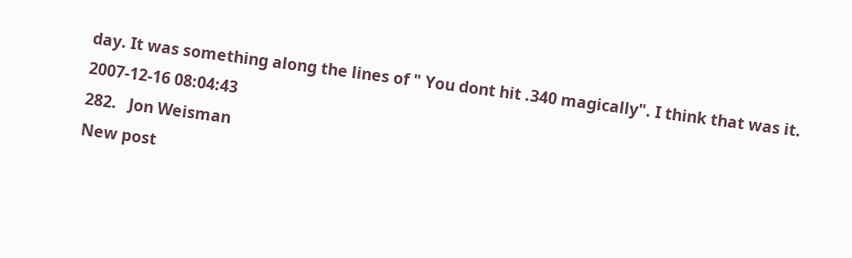day. It was something along the lines of " You dont hit .340 magically". I think that was it.
2007-12-16 08:04:43
282.   Jon Weisman
New post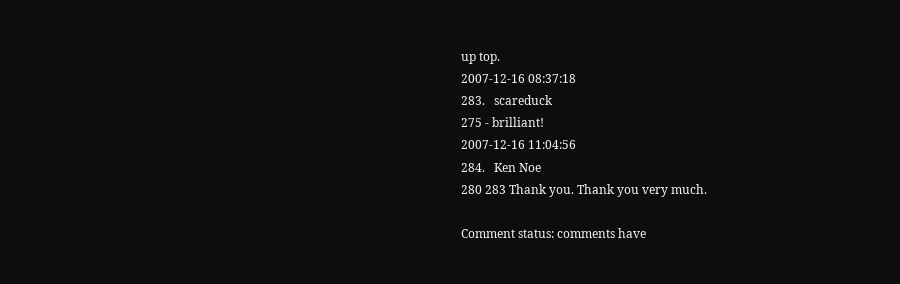up top.
2007-12-16 08:37:18
283.   scareduck
275 - brilliant!
2007-12-16 11:04:56
284.   Ken Noe
280 283 Thank you. Thank you very much.

Comment status: comments have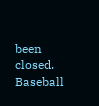been closed. Baseball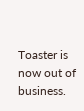Toaster is now out of business.